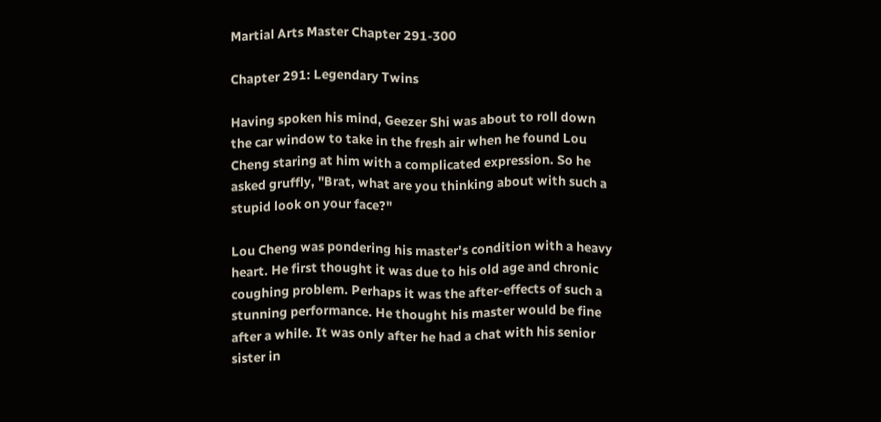Martial Arts Master Chapter 291-300

Chapter 291: Legendary Twins

Having spoken his mind, Geezer Shi was about to roll down the car window to take in the fresh air when he found Lou Cheng staring at him with a complicated expression. So he asked gruffly, "Brat, what are you thinking about with such a stupid look on your face?"

Lou Cheng was pondering his master's condition with a heavy heart. He first thought it was due to his old age and chronic coughing problem. Perhaps it was the after-effects of such a stunning performance. He thought his master would be fine after a while. It was only after he had a chat with his senior sister in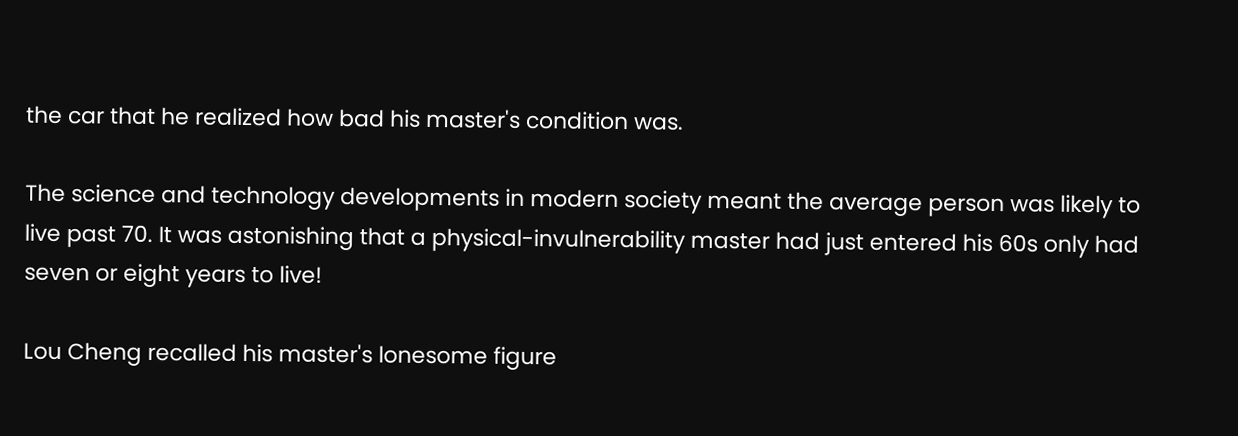the car that he realized how bad his master's condition was.

The science and technology developments in modern society meant the average person was likely to live past 70. It was astonishing that a physical-invulnerability master had just entered his 60s only had seven or eight years to live!

Lou Cheng recalled his master's lonesome figure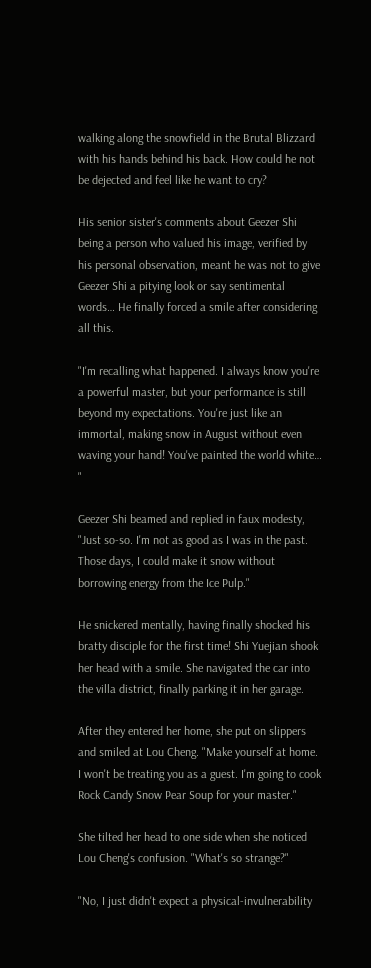walking along the snowfield in the Brutal Blizzard with his hands behind his back. How could he not be dejected and feel like he want to cry?

His senior sister's comments about Geezer Shi being a person who valued his image, verified by his personal observation, meant he was not to give Geezer Shi a pitying look or say sentimental words… He finally forced a smile after considering all this.

"I'm recalling what happened. I always know you're a powerful master, but your performance is still beyond my expectations. You're just like an immortal, making snow in August without even waving your hand! You've painted the world white… "

Geezer Shi beamed and replied in faux modesty, "Just so-so. I'm not as good as I was in the past. Those days, I could make it snow without borrowing energy from the Ice Pulp."

He snickered mentally, having finally shocked his bratty disciple for the first time! Shi Yuejian shook her head with a smile. She navigated the car into the villa district, finally parking it in her garage.

After they entered her home, she put on slippers and smiled at Lou Cheng. "Make yourself at home. I won't be treating you as a guest. I'm going to cook Rock Candy Snow Pear Soup for your master."

She tilted her head to one side when she noticed Lou Cheng's confusion. "What's so strange?"

"No, I just didn't expect a physical-invulnerability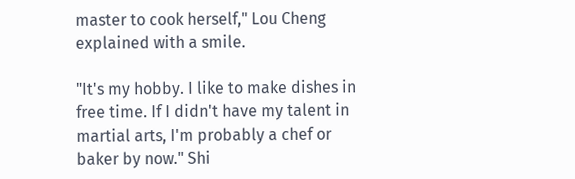master to cook herself," Lou Cheng explained with a smile.

"It's my hobby. I like to make dishes in free time. If I didn't have my talent in martial arts, I'm probably a chef or baker by now." Shi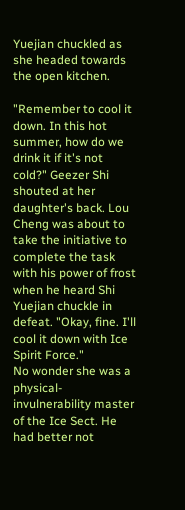Yuejian chuckled as she headed towards the open kitchen.

"Remember to cool it down. In this hot summer, how do we drink it if it's not cold?" Geezer Shi shouted at her daughter's back. Lou Cheng was about to take the initiative to complete the task with his power of frost when he heard Shi Yuejian chuckle in defeat. "Okay, fine. I'll cool it down with Ice Spirit Force."
No wonder she was a physical-invulnerability master of the Ice Sect. He had better not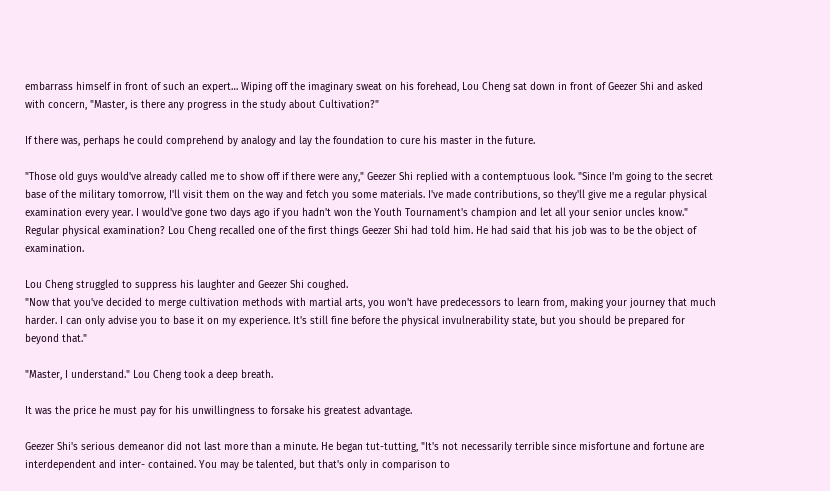embarrass himself in front of such an expert… Wiping off the imaginary sweat on his forehead, Lou Cheng sat down in front of Geezer Shi and asked with concern, "Master, is there any progress in the study about Cultivation?"

If there was, perhaps he could comprehend by analogy and lay the foundation to cure his master in the future.

"Those old guys would've already called me to show off if there were any," Geezer Shi replied with a contemptuous look. "Since I'm going to the secret base of the military tomorrow, I'll visit them on the way and fetch you some materials. I've made contributions, so they'll give me a regular physical examination every year. I would've gone two days ago if you hadn't won the Youth Tournament's champion and let all your senior uncles know." Regular physical examination? Lou Cheng recalled one of the first things Geezer Shi had told him. He had said that his job was to be the object of examination.

Lou Cheng struggled to suppress his laughter and Geezer Shi coughed.
"Now that you've decided to merge cultivation methods with martial arts, you won't have predecessors to learn from, making your journey that much harder. I can only advise you to base it on my experience. It's still fine before the physical invulnerability state, but you should be prepared for beyond that."

"Master, I understand." Lou Cheng took a deep breath.

It was the price he must pay for his unwillingness to forsake his greatest advantage.

Geezer Shi's serious demeanor did not last more than a minute. He began tut-tutting, "It's not necessarily terrible since misfortune and fortune are interdependent and inter- contained. You may be talented, but that's only in comparison to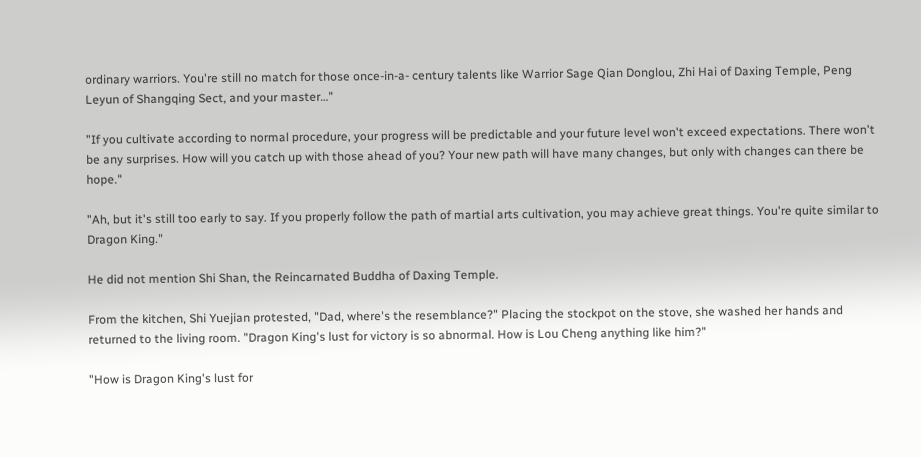ordinary warriors. You're still no match for those once-in-a- century talents like Warrior Sage Qian Donglou, Zhi Hai of Daxing Temple, Peng Leyun of Shangqing Sect, and your master…"

"If you cultivate according to normal procedure, your progress will be predictable and your future level won't exceed expectations. There won't be any surprises. How will you catch up with those ahead of you? Your new path will have many changes, but only with changes can there be hope."

"Ah, but it's still too early to say. If you properly follow the path of martial arts cultivation, you may achieve great things. You're quite similar to Dragon King."

He did not mention Shi Shan, the Reincarnated Buddha of Daxing Temple.

From the kitchen, Shi Yuejian protested, "Dad, where's the resemblance?" Placing the stockpot on the stove, she washed her hands and returned to the living room. "Dragon King's lust for victory is so abnormal. How is Lou Cheng anything like him?"

"How is Dragon King's lust for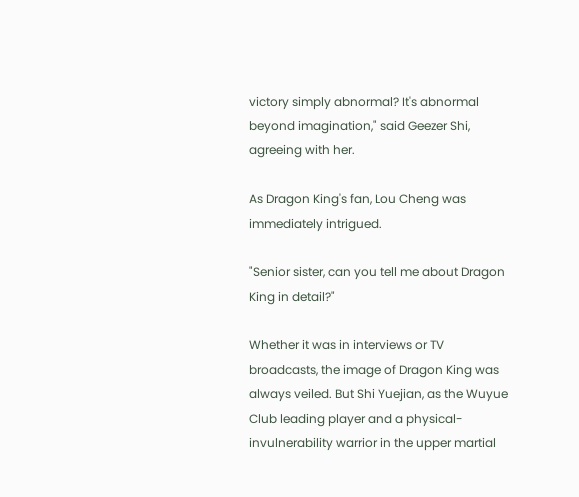victory simply abnormal? It's abnormal beyond imagination," said Geezer Shi, agreeing with her.

As Dragon King's fan, Lou Cheng was immediately intrigued.

"Senior sister, can you tell me about Dragon King in detail?"

Whether it was in interviews or TV broadcasts, the image of Dragon King was always veiled. But Shi Yuejian, as the Wuyue Club leading player and a physical-invulnerability warrior in the upper martial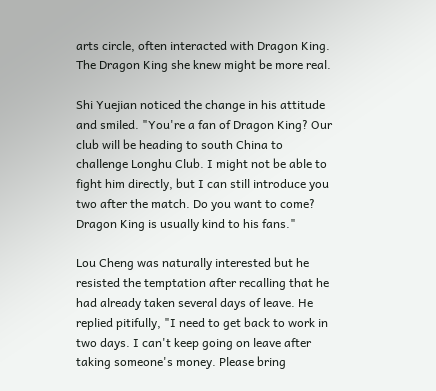arts circle, often interacted with Dragon King. The Dragon King she knew might be more real.

Shi Yuejian noticed the change in his attitude and smiled. "You're a fan of Dragon King? Our club will be heading to south China to challenge Longhu Club. I might not be able to fight him directly, but I can still introduce you two after the match. Do you want to come? Dragon King is usually kind to his fans."

Lou Cheng was naturally interested but he resisted the temptation after recalling that he had already taken several days of leave. He replied pitifully, "I need to get back to work in two days. I can't keep going on leave after taking someone's money. Please bring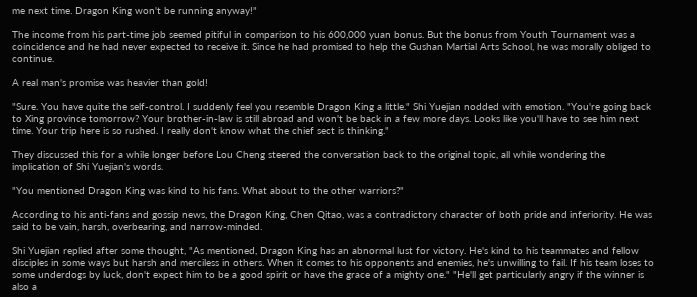me next time. Dragon King won't be running anyway!"

The income from his part-time job seemed pitiful in comparison to his 600,000 yuan bonus. But the bonus from Youth Tournament was a coincidence and he had never expected to receive it. Since he had promised to help the Gushan Martial Arts School, he was morally obliged to continue.

A real man's promise was heavier than gold!

"Sure. You have quite the self-control. I suddenly feel you resemble Dragon King a little." Shi Yuejian nodded with emotion. "You're going back to Xing province tomorrow? Your brother-in-law is still abroad and won't be back in a few more days. Looks like you'll have to see him next time. Your trip here is so rushed. I really don't know what the chief sect is thinking."

They discussed this for a while longer before Lou Cheng steered the conversation back to the original topic, all while wondering the implication of Shi Yuejian's words.

"You mentioned Dragon King was kind to his fans. What about to the other warriors?"

According to his anti-fans and gossip news, the Dragon King, Chen Qitao, was a contradictory character of both pride and inferiority. He was said to be vain, harsh, overbearing, and narrow-minded.

Shi Yuejian replied after some thought, "As mentioned, Dragon King has an abnormal lust for victory. He's kind to his teammates and fellow disciples in some ways but harsh and merciless in others. When it comes to his opponents and enemies, he's unwilling to fail. If his team loses to some underdogs by luck, don't expect him to be a good spirit or have the grace of a mighty one." "He'll get particularly angry if the winner is also a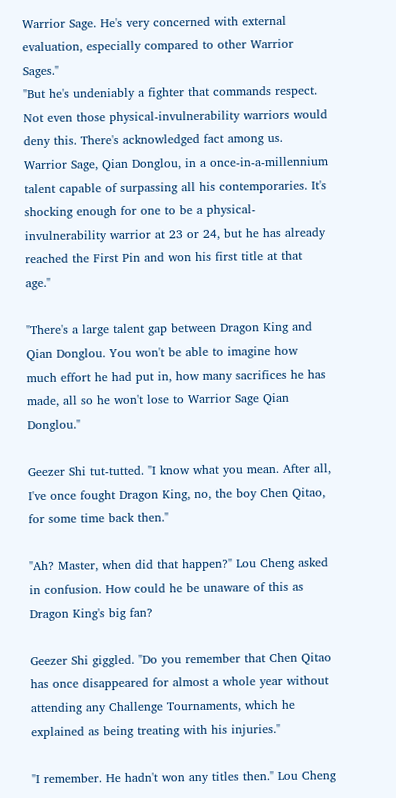Warrior Sage. He's very concerned with external evaluation, especially compared to other Warrior Sages."
"But he's undeniably a fighter that commands respect. Not even those physical-invulnerability warriors would deny this. There's acknowledged fact among us. Warrior Sage, Qian Donglou, in a once-in-a-millennium talent capable of surpassing all his contemporaries. It's shocking enough for one to be a physical-invulnerability warrior at 23 or 24, but he has already reached the First Pin and won his first title at that age."

"There's a large talent gap between Dragon King and Qian Donglou. You won't be able to imagine how much effort he had put in, how many sacrifices he has made, all so he won't lose to Warrior Sage Qian Donglou."

Geezer Shi tut-tutted. "I know what you mean. After all, I've once fought Dragon King, no, the boy Chen Qitao, for some time back then."

"Ah? Master, when did that happen?" Lou Cheng asked in confusion. How could he be unaware of this as Dragon King's big fan?

Geezer Shi giggled. "Do you remember that Chen Qitao has once disappeared for almost a whole year without attending any Challenge Tournaments, which he explained as being treating with his injuries."

"I remember. He hadn't won any titles then." Lou Cheng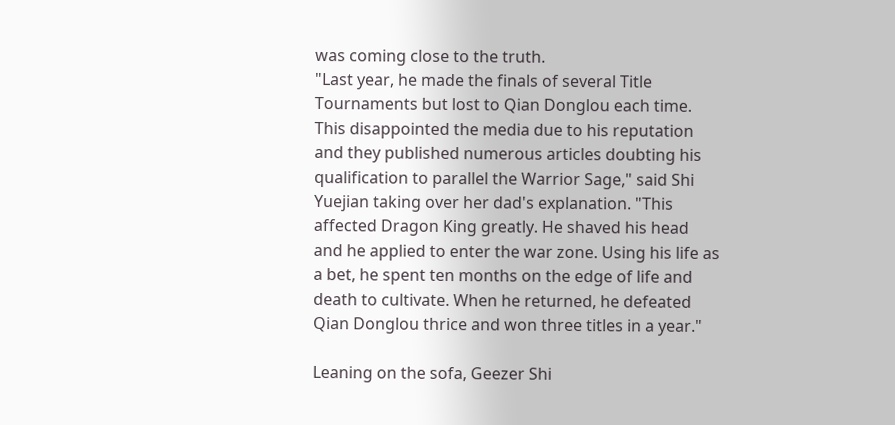was coming close to the truth.
"Last year, he made the finals of several Title Tournaments but lost to Qian Donglou each time. This disappointed the media due to his reputation and they published numerous articles doubting his qualification to parallel the Warrior Sage," said Shi Yuejian taking over her dad's explanation. "This affected Dragon King greatly. He shaved his head and he applied to enter the war zone. Using his life as a bet, he spent ten months on the edge of life and death to cultivate. When he returned, he defeated Qian Donglou thrice and won three titles in a year."

Leaning on the sofa, Geezer Shi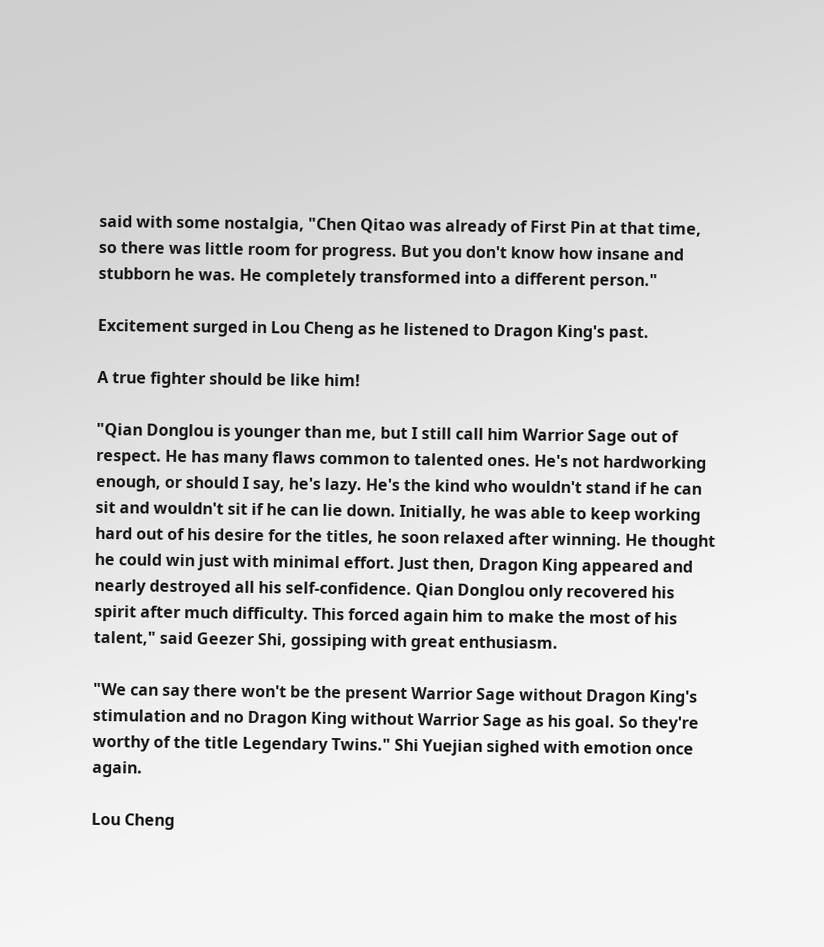said with some nostalgia, "Chen Qitao was already of First Pin at that time, so there was little room for progress. But you don't know how insane and stubborn he was. He completely transformed into a different person."

Excitement surged in Lou Cheng as he listened to Dragon King's past.

A true fighter should be like him!

"Qian Donglou is younger than me, but I still call him Warrior Sage out of respect. He has many flaws common to talented ones. He's not hardworking enough, or should I say, he's lazy. He's the kind who wouldn't stand if he can sit and wouldn't sit if he can lie down. Initially, he was able to keep working hard out of his desire for the titles, he soon relaxed after winning. He thought he could win just with minimal effort. Just then, Dragon King appeared and nearly destroyed all his self-confidence. Qian Donglou only recovered his spirit after much difficulty. This forced again him to make the most of his talent," said Geezer Shi, gossiping with great enthusiasm.

"We can say there won't be the present Warrior Sage without Dragon King's stimulation and no Dragon King without Warrior Sage as his goal. So they're worthy of the title Legendary Twins." Shi Yuejian sighed with emotion once again.

Lou Cheng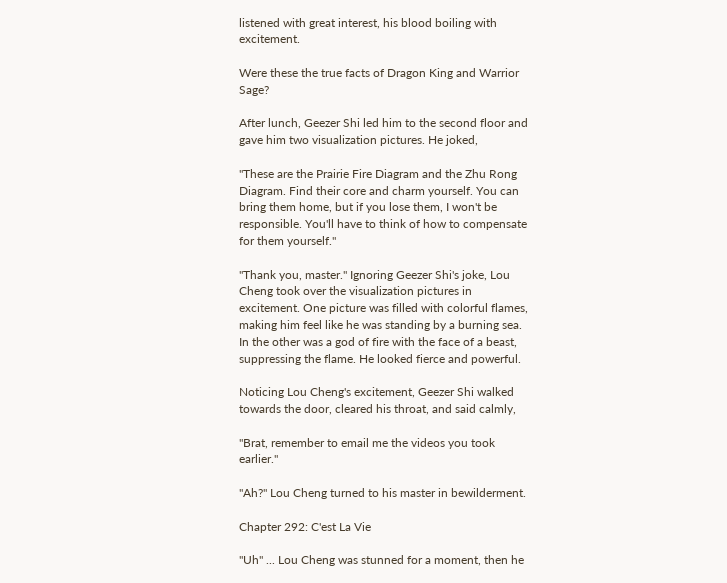listened with great interest, his blood boiling with excitement.

Were these the true facts of Dragon King and Warrior Sage?

After lunch, Geezer Shi led him to the second floor and gave him two visualization pictures. He joked,

"These are the Prairie Fire Diagram and the Zhu Rong Diagram. Find their core and charm yourself. You can bring them home, but if you lose them, I won't be responsible. You'll have to think of how to compensate for them yourself."

"Thank you, master." Ignoring Geezer Shi's joke, Lou Cheng took over the visualization pictures in excitement. One picture was filled with colorful flames, making him feel like he was standing by a burning sea. In the other was a god of fire with the face of a beast, suppressing the flame. He looked fierce and powerful.

Noticing Lou Cheng's excitement, Geezer Shi walked towards the door, cleared his throat, and said calmly,

"Brat, remember to email me the videos you took earlier."

"Ah?" Lou Cheng turned to his master in bewilderment.

Chapter 292: C'est La Vie

"Uh" ... Lou Cheng was stunned for a moment, then he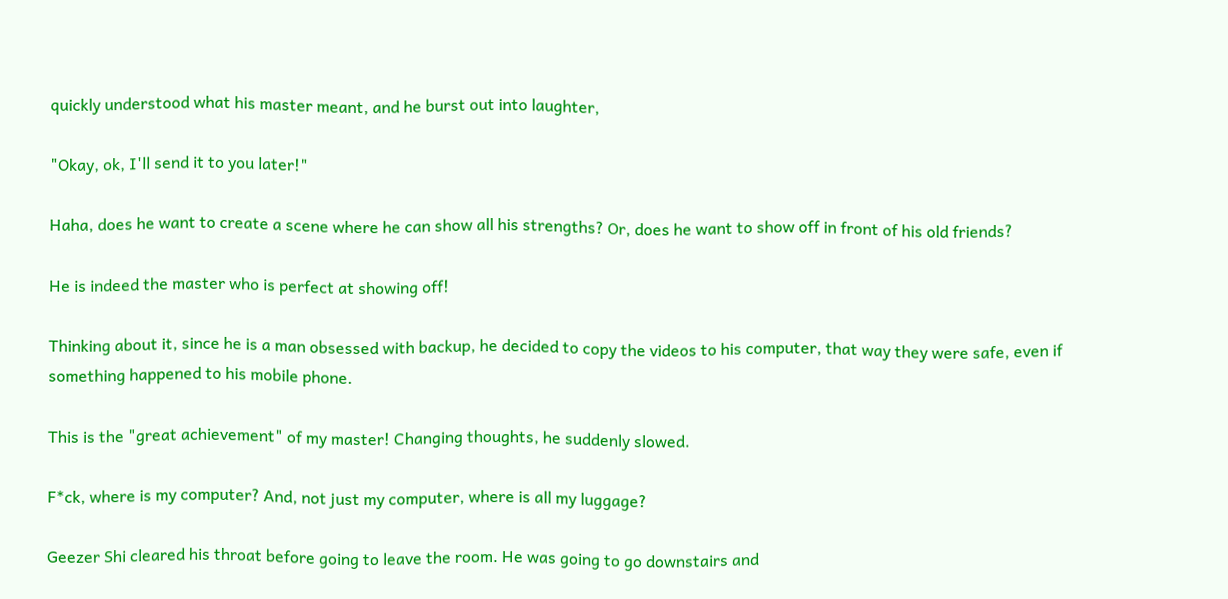quickly understood what his master meant, and he burst out into laughter,

"Okay, ok, I'll send it to you later!"

Haha, does he want to create a scene where he can show all his strengths? Or, does he want to show off in front of his old friends?

He is indeed the master who is perfect at showing off!

Thinking about it, since he is a man obsessed with backup, he decided to copy the videos to his computer, that way they were safe, even if something happened to his mobile phone.

This is the "great achievement" of my master! Changing thoughts, he suddenly slowed.

F*ck, where is my computer? And, not just my computer, where is all my luggage?

Geezer Shi cleared his throat before going to leave the room. He was going to go downstairs and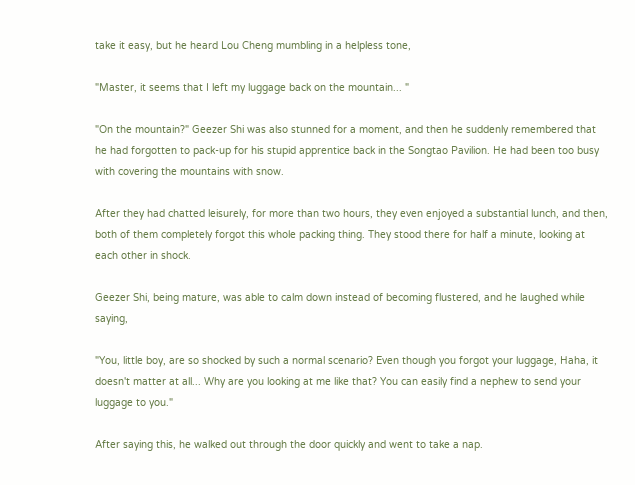take it easy, but he heard Lou Cheng mumbling in a helpless tone,

"Master, it seems that I left my luggage back on the mountain... "

"On the mountain?" Geezer Shi was also stunned for a moment, and then he suddenly remembered that he had forgotten to pack-up for his stupid apprentice back in the Songtao Pavilion. He had been too busy with covering the mountains with snow.

After they had chatted leisurely, for more than two hours, they even enjoyed a substantial lunch, and then, both of them completely forgot this whole packing thing. They stood there for half a minute, looking at each other in shock.

Geezer Shi, being mature, was able to calm down instead of becoming flustered, and he laughed while saying,

"You, little boy, are so shocked by such a normal scenario? Even though you forgot your luggage, Haha, it doesn't matter at all... Why are you looking at me like that? You can easily find a nephew to send your luggage to you."

After saying this, he walked out through the door quickly and went to take a nap.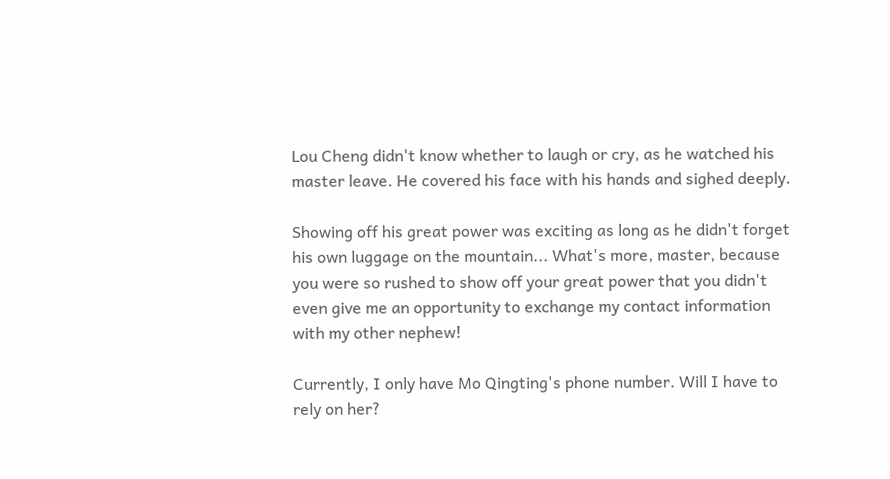Lou Cheng didn't know whether to laugh or cry, as he watched his master leave. He covered his face with his hands and sighed deeply.

Showing off his great power was exciting as long as he didn't forget his own luggage on the mountain... What's more, master, because you were so rushed to show off your great power that you didn't even give me an opportunity to exchange my contact information with my other nephew!

Currently, I only have Mo Qingting's phone number. Will I have to rely on her?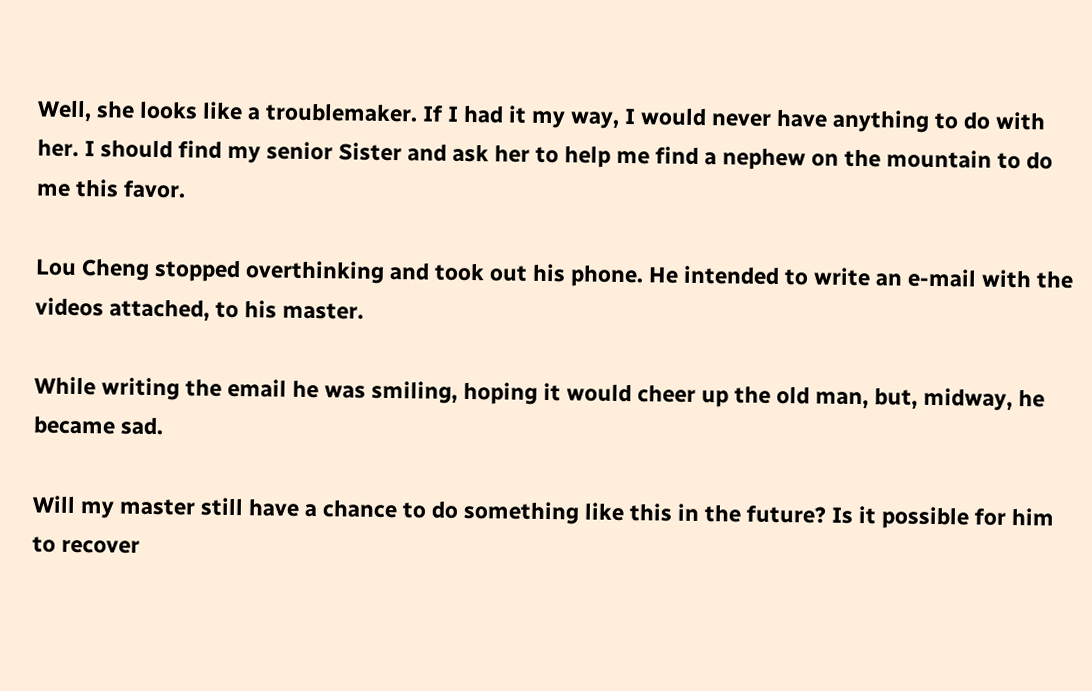Well, she looks like a troublemaker. If I had it my way, I would never have anything to do with her. I should find my senior Sister and ask her to help me find a nephew on the mountain to do me this favor.

Lou Cheng stopped overthinking and took out his phone. He intended to write an e-mail with the videos attached, to his master.

While writing the email he was smiling, hoping it would cheer up the old man, but, midway, he became sad.

Will my master still have a chance to do something like this in the future? Is it possible for him to recover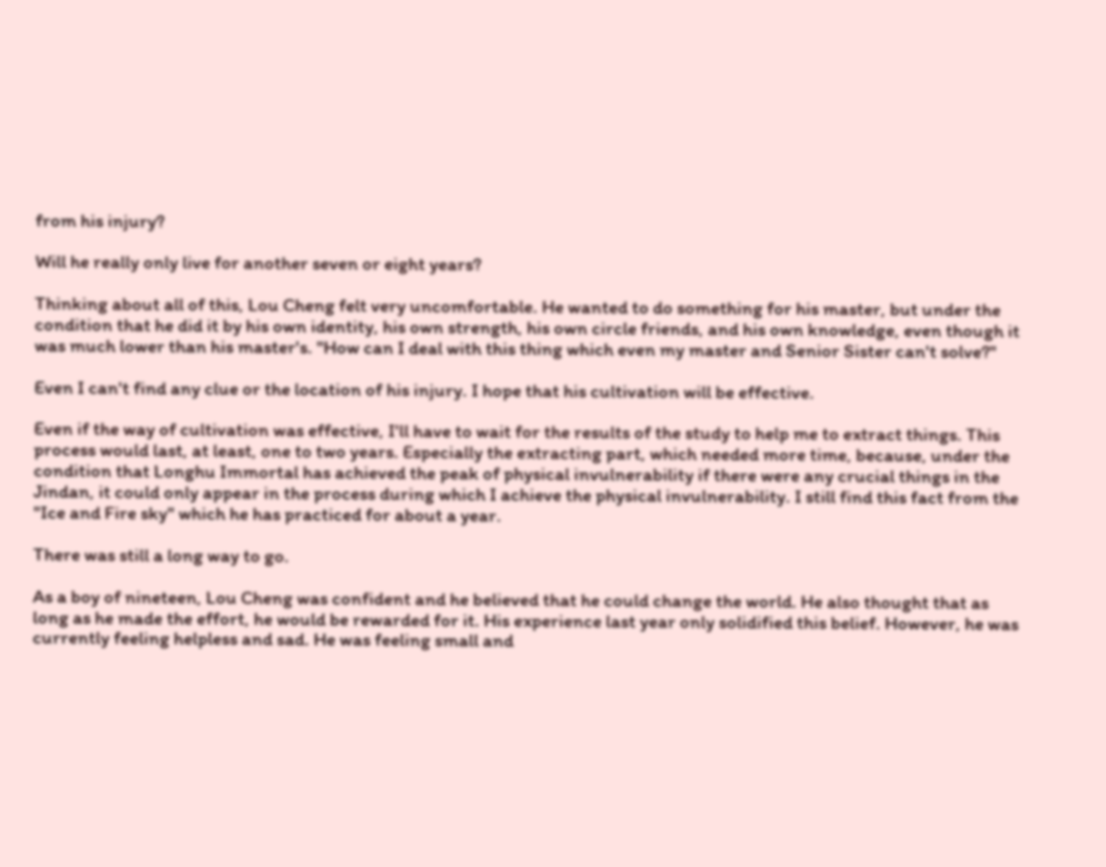from his injury?

Will he really only live for another seven or eight years?

Thinking about all of this, Lou Cheng felt very uncomfortable. He wanted to do something for his master, but under the condition that he did it by his own identity, his own strength, his own circle friends, and his own knowledge, even though it was much lower than his master's. "How can I deal with this thing which even my master and Senior Sister can't solve?"

Even I can't find any clue or the location of his injury. I hope that his cultivation will be effective.

Even if the way of cultivation was effective, I'll have to wait for the results of the study to help me to extract things. This process would last, at least, one to two years. Especially the extracting part, which needed more time, because, under the condition that Longhu Immortal has achieved the peak of physical invulnerability if there were any crucial things in the Jindan, it could only appear in the process during which I achieve the physical invulnerability. I still find this fact from the "Ice and Fire sky" which he has practiced for about a year.

There was still a long way to go.

As a boy of nineteen, Lou Cheng was confident and he believed that he could change the world. He also thought that as long as he made the effort, he would be rewarded for it. His experience last year only solidified this belief. However, he was currently feeling helpless and sad. He was feeling small and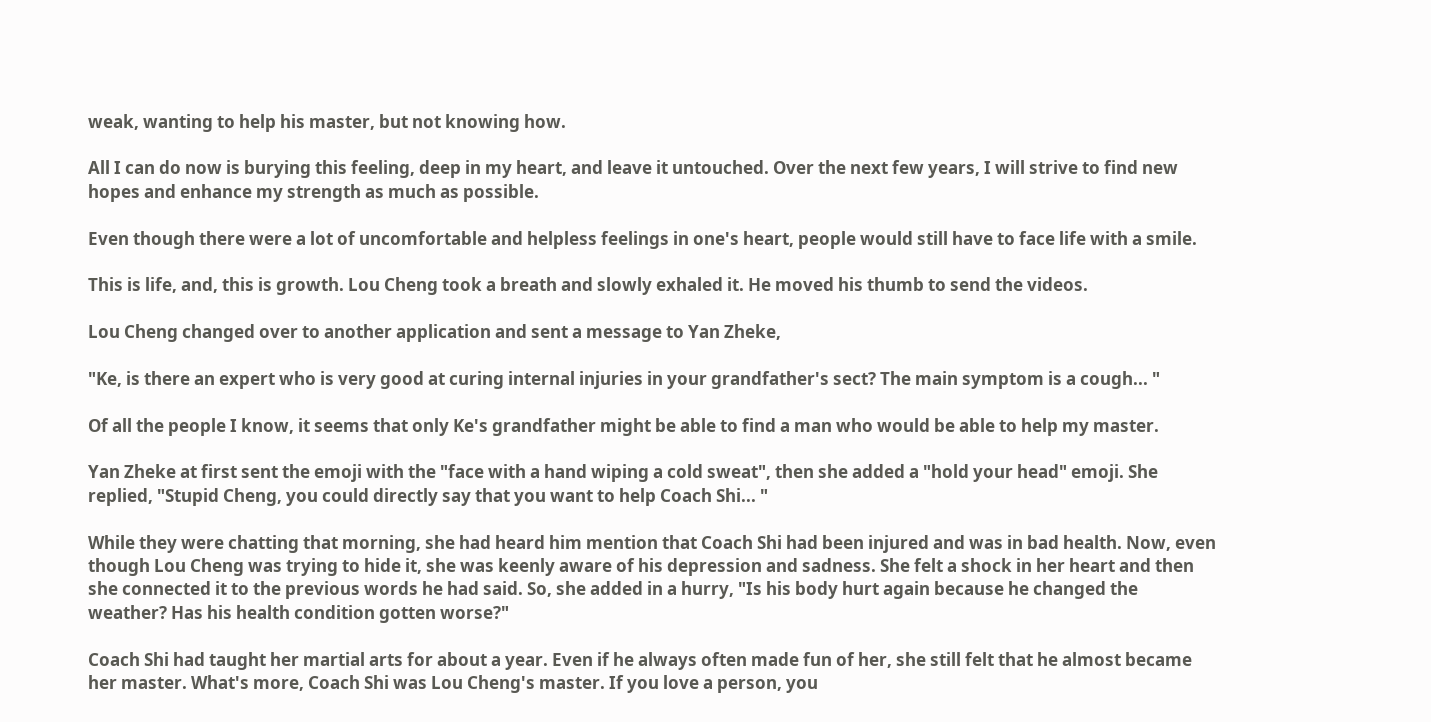weak, wanting to help his master, but not knowing how.

All I can do now is burying this feeling, deep in my heart, and leave it untouched. Over the next few years, I will strive to find new hopes and enhance my strength as much as possible.

Even though there were a lot of uncomfortable and helpless feelings in one's heart, people would still have to face life with a smile.

This is life, and, this is growth. Lou Cheng took a breath and slowly exhaled it. He moved his thumb to send the videos.

Lou Cheng changed over to another application and sent a message to Yan Zheke,

"Ke, is there an expert who is very good at curing internal injuries in your grandfather's sect? The main symptom is a cough... "

Of all the people I know, it seems that only Ke's grandfather might be able to find a man who would be able to help my master.

Yan Zheke at first sent the emoji with the "face with a hand wiping a cold sweat", then she added a "hold your head" emoji. She replied, "Stupid Cheng, you could directly say that you want to help Coach Shi... "

While they were chatting that morning, she had heard him mention that Coach Shi had been injured and was in bad health. Now, even though Lou Cheng was trying to hide it, she was keenly aware of his depression and sadness. She felt a shock in her heart and then she connected it to the previous words he had said. So, she added in a hurry, "Is his body hurt again because he changed the weather? Has his health condition gotten worse?"

Coach Shi had taught her martial arts for about a year. Even if he always often made fun of her, she still felt that he almost became her master. What's more, Coach Shi was Lou Cheng's master. If you love a person, you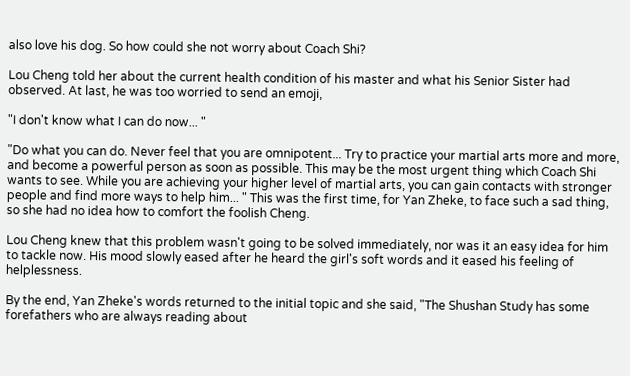also love his dog. So how could she not worry about Coach Shi?

Lou Cheng told her about the current health condition of his master and what his Senior Sister had observed. At last, he was too worried to send an emoji,

"I don't know what I can do now... "

"Do what you can do. Never feel that you are omnipotent... Try to practice your martial arts more and more, and become a powerful person as soon as possible. This may be the most urgent thing which Coach Shi wants to see. While you are achieving your higher level of martial arts, you can gain contacts with stronger people and find more ways to help him... " This was the first time, for Yan Zheke, to face such a sad thing, so she had no idea how to comfort the foolish Cheng.

Lou Cheng knew that this problem wasn't going to be solved immediately, nor was it an easy idea for him to tackle now. His mood slowly eased after he heard the girl's soft words and it eased his feeling of helplessness.

By the end, Yan Zheke's words returned to the initial topic and she said, "The Shushan Study has some forefathers who are always reading about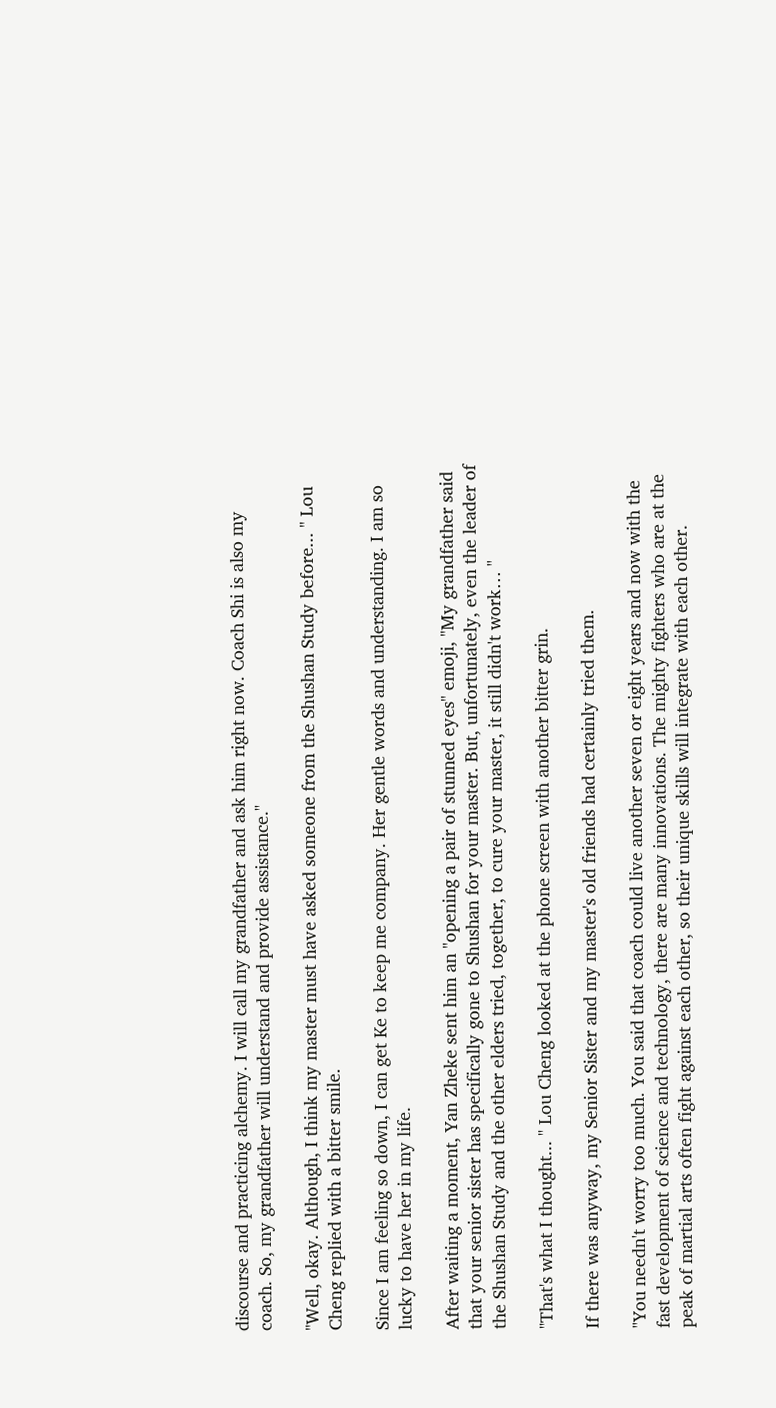discourse and practicing alchemy. I will call my grandfather and ask him right now. Coach Shi is also my coach. So, my grandfather will understand and provide assistance."

"Well, okay. Although, I think my master must have asked someone from the Shushan Study before... " Lou Cheng replied with a bitter smile.

Since I am feeling so down, I can get Ke to keep me company. Her gentle words and understanding. I am so lucky to have her in my life.

After waiting a moment, Yan Zheke sent him an "opening a pair of stunned eyes" emoji, "My grandfather said that your senior sister has specifically gone to Shushan for your master. But, unfortunately, even the leader of the Shushan Study and the other elders tried, together, to cure your master, it still didn't work… "

"That's what I thought... " Lou Cheng looked at the phone screen with another bitter grin.

If there was anyway, my Senior Sister and my master's old friends had certainly tried them.

"You needn't worry too much. You said that coach could live another seven or eight years and now with the fast development of science and technology, there are many innovations. The mighty fighters who are at the peak of martial arts often fight against each other, so their unique skills will integrate with each other.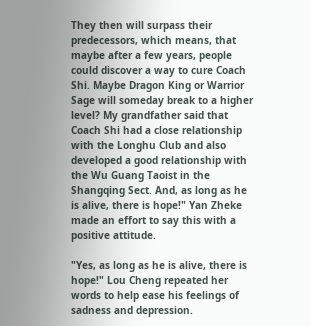They then will surpass their predecessors, which means, that maybe after a few years, people could discover a way to cure Coach Shi. Maybe Dragon King or Warrior Sage will someday break to a higher level? My grandfather said that Coach Shi had a close relationship with the Longhu Club and also developed a good relationship with the Wu Guang Taoist in the Shangqing Sect. And, as long as he is alive, there is hope!" Yan Zheke made an effort to say this with a positive attitude.

"Yes, as long as he is alive, there is hope!" Lou Cheng repeated her words to help ease his feelings of sadness and depression.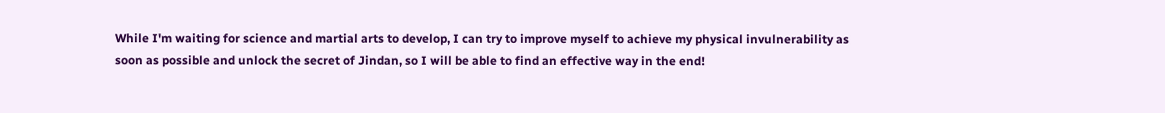While I'm waiting for science and martial arts to develop, I can try to improve myself to achieve my physical invulnerability as soon as possible and unlock the secret of Jindan, so I will be able to find an effective way in the end!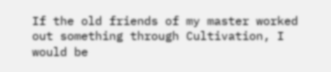If the old friends of my master worked out something through Cultivation, I would be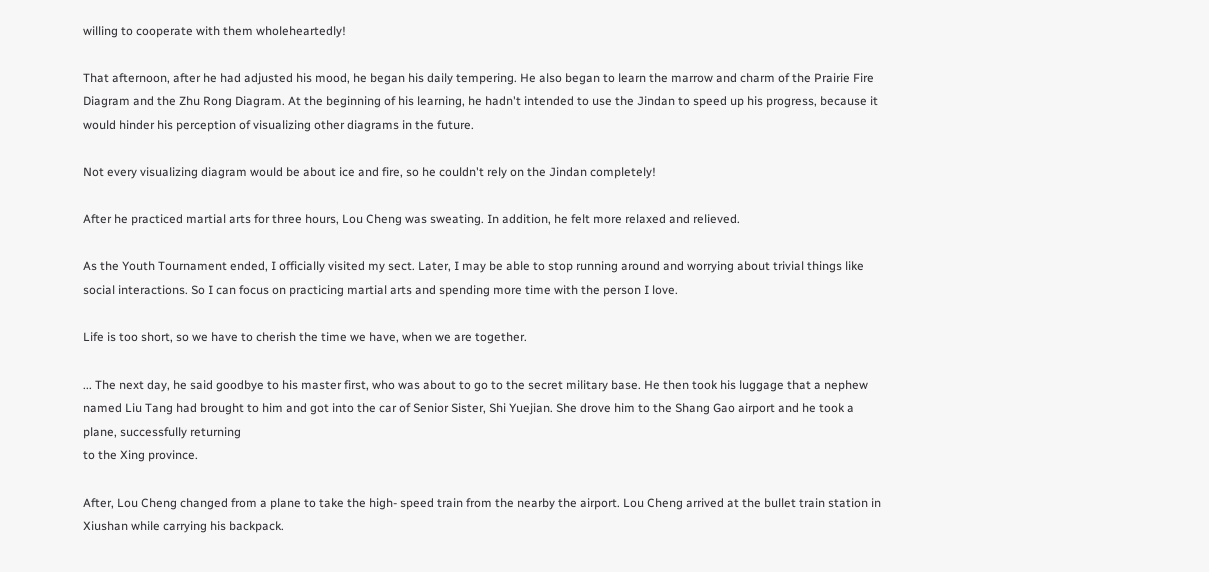willing to cooperate with them wholeheartedly!

That afternoon, after he had adjusted his mood, he began his daily tempering. He also began to learn the marrow and charm of the Prairie Fire Diagram and the Zhu Rong Diagram. At the beginning of his learning, he hadn't intended to use the Jindan to speed up his progress, because it would hinder his perception of visualizing other diagrams in the future.

Not every visualizing diagram would be about ice and fire, so he couldn't rely on the Jindan completely!

After he practiced martial arts for three hours, Lou Cheng was sweating. In addition, he felt more relaxed and relieved.

As the Youth Tournament ended, I officially visited my sect. Later, I may be able to stop running around and worrying about trivial things like social interactions. So I can focus on practicing martial arts and spending more time with the person I love.

Life is too short, so we have to cherish the time we have, when we are together.

... The next day, he said goodbye to his master first, who was about to go to the secret military base. He then took his luggage that a nephew named Liu Tang had brought to him and got into the car of Senior Sister, Shi Yuejian. She drove him to the Shang Gao airport and he took a plane, successfully returning
to the Xing province.

After, Lou Cheng changed from a plane to take the high- speed train from the nearby the airport. Lou Cheng arrived at the bullet train station in Xiushan while carrying his backpack.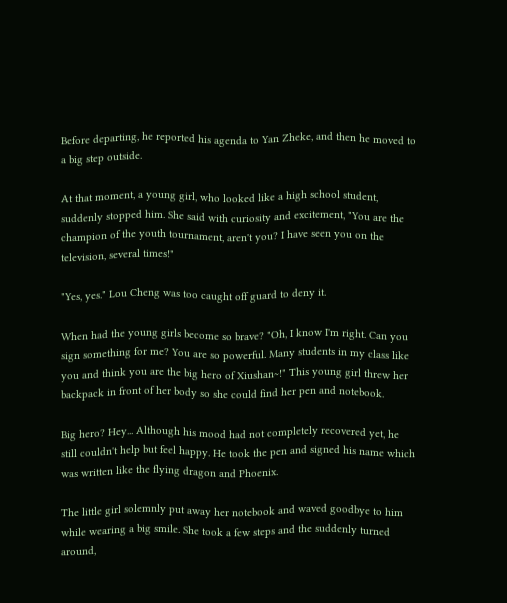Before departing, he reported his agenda to Yan Zheke, and then he moved to a big step outside.

At that moment, a young girl, who looked like a high school student, suddenly stopped him. She said with curiosity and excitement, "You are the champion of the youth tournament, aren't you? I have seen you on the television, several times!"

"Yes, yes." Lou Cheng was too caught off guard to deny it.

When had the young girls become so brave? "Oh, I know I'm right. Can you sign something for me? You are so powerful. Many students in my class like you and think you are the big hero of Xiushan~!" This young girl threw her backpack in front of her body so she could find her pen and notebook.

Big hero? Hey... Although his mood had not completely recovered yet, he still couldn't help but feel happy. He took the pen and signed his name which was written like the flying dragon and Phoenix.

The little girl solemnly put away her notebook and waved goodbye to him while wearing a big smile. She took a few steps and the suddenly turned around,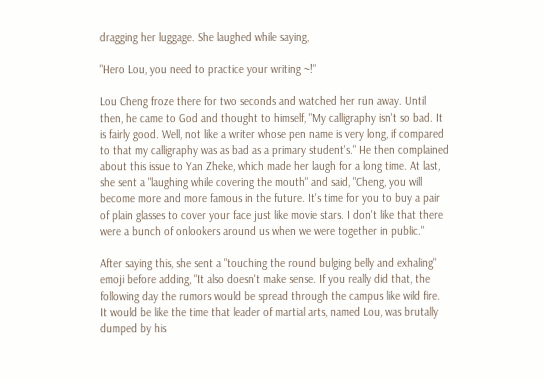dragging her luggage. She laughed while saying,

"Hero Lou, you need to practice your writing ~!"

Lou Cheng froze there for two seconds and watched her run away. Until then, he came to God and thought to himself, "My calligraphy isn't so bad. It is fairly good. Well, not like a writer whose pen name is very long, if compared to that my calligraphy was as bad as a primary student's." He then complained about this issue to Yan Zheke, which made her laugh for a long time. At last, she sent a "laughing while covering the mouth" and said, "Cheng, you will become more and more famous in the future. It's time for you to buy a pair of plain glasses to cover your face just like movie stars. I don't like that there were a bunch of onlookers around us when we were together in public."

After saying this, she sent a "touching the round bulging belly and exhaling" emoji before adding, "It also doesn't make sense. If you really did that, the following day the rumors would be spread through the campus like wild fire. It would be like the time that leader of martial arts, named Lou, was brutally dumped by his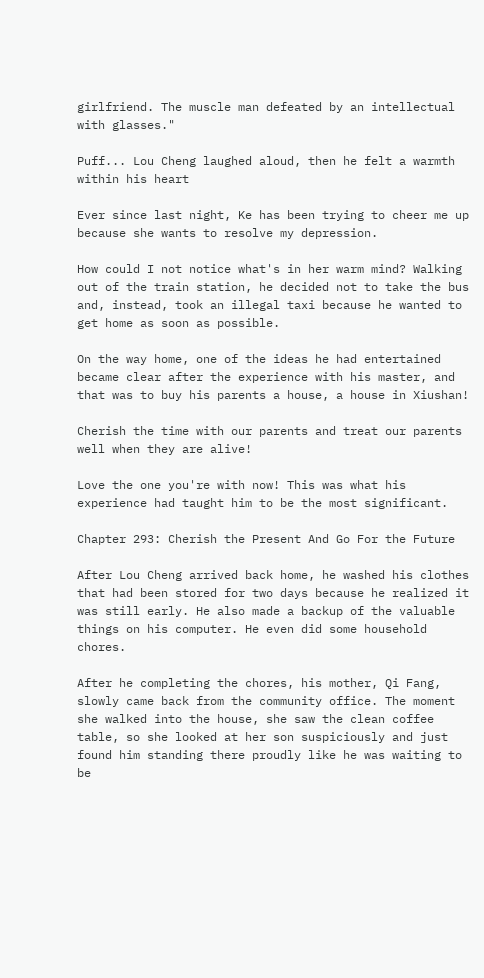girlfriend. The muscle man defeated by an intellectual with glasses."

Puff... Lou Cheng laughed aloud, then he felt a warmth within his heart

Ever since last night, Ke has been trying to cheer me up because she wants to resolve my depression.

How could I not notice what's in her warm mind? Walking out of the train station, he decided not to take the bus and, instead, took an illegal taxi because he wanted to get home as soon as possible.

On the way home, one of the ideas he had entertained became clear after the experience with his master, and that was to buy his parents a house, a house in Xiushan!

Cherish the time with our parents and treat our parents well when they are alive!

Love the one you're with now! This was what his experience had taught him to be the most significant.

Chapter 293: Cherish the Present And Go For the Future

After Lou Cheng arrived back home, he washed his clothes that had been stored for two days because he realized it was still early. He also made a backup of the valuable things on his computer. He even did some household chores.

After he completing the chores, his mother, Qi Fang, slowly came back from the community office. The moment she walked into the house, she saw the clean coffee table, so she looked at her son suspiciously and just found him standing there proudly like he was waiting to be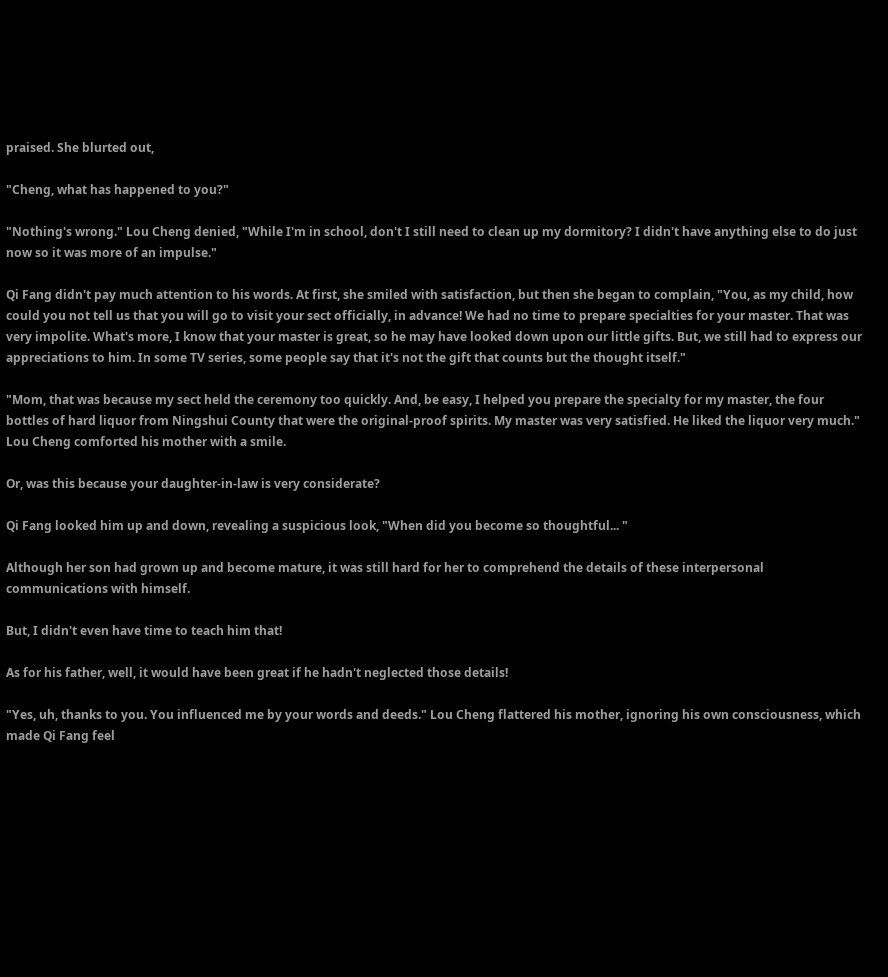praised. She blurted out,

"Cheng, what has happened to you?"

"Nothing's wrong." Lou Cheng denied, "While I'm in school, don't I still need to clean up my dormitory? I didn't have anything else to do just now so it was more of an impulse."

Qi Fang didn't pay much attention to his words. At first, she smiled with satisfaction, but then she began to complain, "You, as my child, how could you not tell us that you will go to visit your sect officially, in advance! We had no time to prepare specialties for your master. That was very impolite. What's more, I know that your master is great, so he may have looked down upon our little gifts. But, we still had to express our appreciations to him. In some TV series, some people say that it's not the gift that counts but the thought itself."

"Mom, that was because my sect held the ceremony too quickly. And, be easy, I helped you prepare the specialty for my master, the four bottles of hard liquor from Ningshui County that were the original-proof spirits. My master was very satisfied. He liked the liquor very much." Lou Cheng comforted his mother with a smile.

Or, was this because your daughter-in-law is very considerate?

Qi Fang looked him up and down, revealing a suspicious look, "When did you become so thoughtful... "

Although her son had grown up and become mature, it was still hard for her to comprehend the details of these interpersonal communications with himself.

But, I didn't even have time to teach him that!

As for his father, well, it would have been great if he hadn't neglected those details!

"Yes, uh, thanks to you. You influenced me by your words and deeds." Lou Cheng flattered his mother, ignoring his own consciousness, which made Qi Fang feel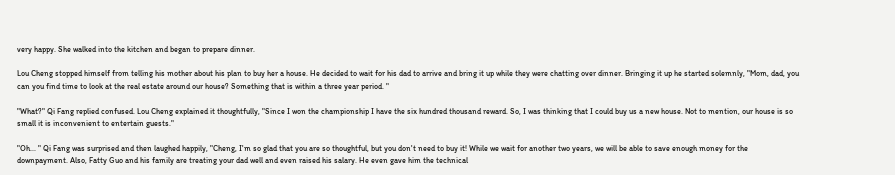very happy. She walked into the kitchen and began to prepare dinner.

Lou Cheng stopped himself from telling his mother about his plan to buy her a house. He decided to wait for his dad to arrive and bring it up while they were chatting over dinner. Bringing it up he started solemnly, "Mom, dad, you can you find time to look at the real estate around our house? Something that is within a three year period. "

"What?" Qi Fang replied confused. Lou Cheng explained it thoughtfully, "Since I won the championship I have the six hundred thousand reward. So, I was thinking that I could buy us a new house. Not to mention, our house is so small it is inconvenient to entertain guests."

"Oh... " Qi Fang was surprised and then laughed happily, "Cheng, I'm so glad that you are so thoughtful, but you don't need to buy it! While we wait for another two years, we will be able to save enough money for the downpayment. Also, Fatty Guo and his family are treating your dad well and even raised his salary. He even gave him the technical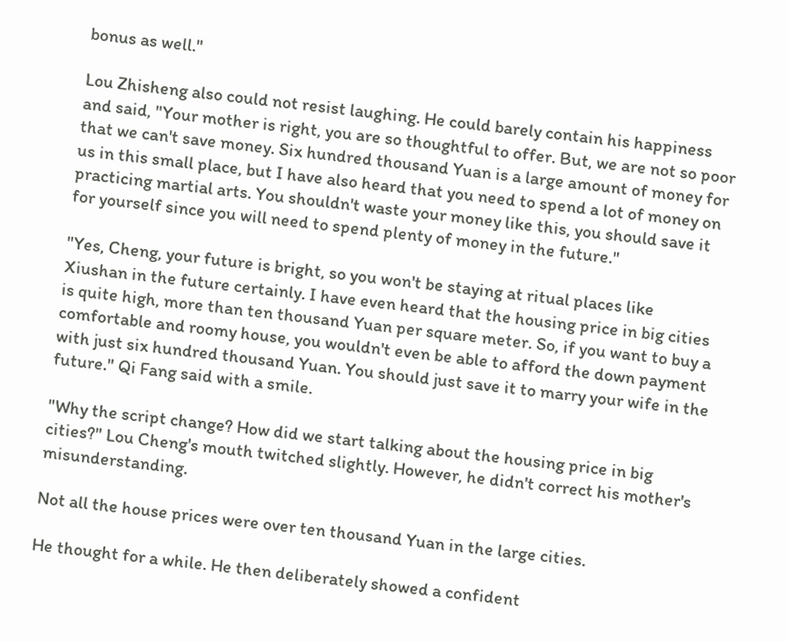bonus as well."

Lou Zhisheng also could not resist laughing. He could barely contain his happiness and said, "Your mother is right, you are so thoughtful to offer. But, we are not so poor that we can't save money. Six hundred thousand Yuan is a large amount of money for us in this small place, but I have also heard that you need to spend a lot of money on practicing martial arts. You shouldn't waste your money like this, you should save it for yourself since you will need to spend plenty of money in the future."

"Yes, Cheng, your future is bright, so you won't be staying at ritual places like Xiushan in the future certainly. I have even heard that the housing price in big cities is quite high, more than ten thousand Yuan per square meter. So, if you want to buy a comfortable and roomy house, you wouldn't even be able to afford the down payment with just six hundred thousand Yuan. You should just save it to marry your wife in the future." Qi Fang said with a smile.

"Why the script change? How did we start talking about the housing price in big cities?" Lou Cheng's mouth twitched slightly. However, he didn't correct his mother's misunderstanding.

Not all the house prices were over ten thousand Yuan in the large cities.

He thought for a while. He then deliberately showed a confident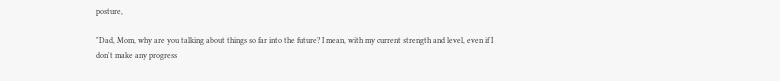posture,

"Dad, Mom, why are you talking about things so far into the future? I mean, with my current strength and level, even if I don't make any progress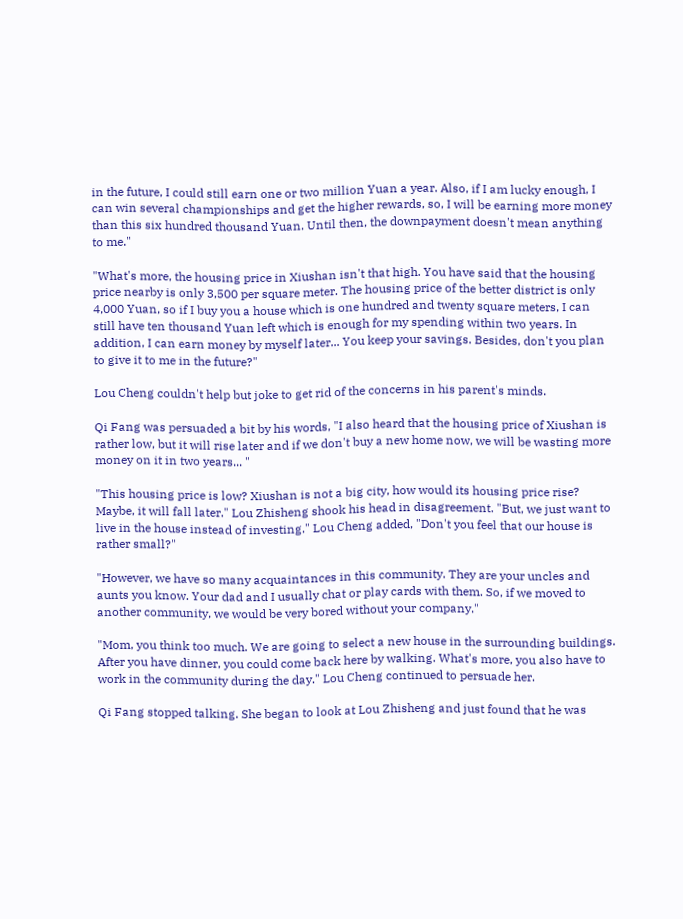in the future, I could still earn one or two million Yuan a year. Also, if I am lucky enough, I can win several championships and get the higher rewards, so, I will be earning more money than this six hundred thousand Yuan. Until then, the downpayment doesn't mean anything to me."

"What's more, the housing price in Xiushan isn't that high. You have said that the housing price nearby is only 3,500 per square meter. The housing price of the better district is only 4,000 Yuan, so if I buy you a house which is one hundred and twenty square meters, I can still have ten thousand Yuan left which is enough for my spending within two years. In addition, I can earn money by myself later... You keep your savings. Besides, don't you plan to give it to me in the future?"

Lou Cheng couldn't help but joke to get rid of the concerns in his parent's minds.

Qi Fang was persuaded a bit by his words, "I also heard that the housing price of Xiushan is rather low, but it will rise later and if we don't buy a new home now, we will be wasting more money on it in two years... "

"This housing price is low? Xiushan is not a big city, how would its housing price rise? Maybe, it will fall later." Lou Zhisheng shook his head in disagreement. "But, we just want to live in the house instead of investing." Lou Cheng added, "Don't you feel that our house is rather small?"

"However, we have so many acquaintances in this community. They are your uncles and aunts you know. Your dad and I usually chat or play cards with them. So, if we moved to another community, we would be very bored without your company."

"Mom, you think too much. We are going to select a new house in the surrounding buildings. After you have dinner, you could come back here by walking. What's more, you also have to work in the community during the day." Lou Cheng continued to persuade her.

Qi Fang stopped talking. She began to look at Lou Zhisheng and just found that he was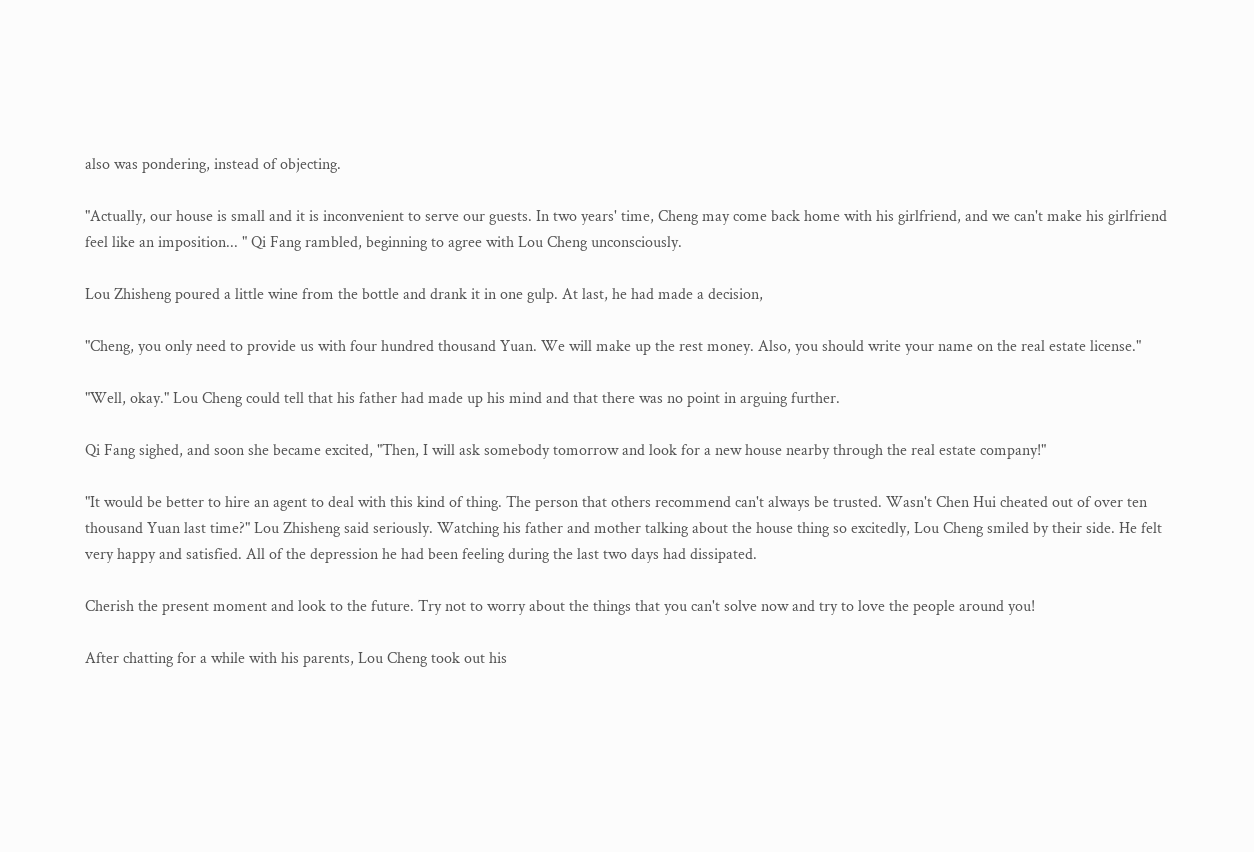also was pondering, instead of objecting.

"Actually, our house is small and it is inconvenient to serve our guests. In two years' time, Cheng may come back home with his girlfriend, and we can't make his girlfriend feel like an imposition... " Qi Fang rambled, beginning to agree with Lou Cheng unconsciously.

Lou Zhisheng poured a little wine from the bottle and drank it in one gulp. At last, he had made a decision,

"Cheng, you only need to provide us with four hundred thousand Yuan. We will make up the rest money. Also, you should write your name on the real estate license."

"Well, okay." Lou Cheng could tell that his father had made up his mind and that there was no point in arguing further.

Qi Fang sighed, and soon she became excited, "Then, I will ask somebody tomorrow and look for a new house nearby through the real estate company!"

"It would be better to hire an agent to deal with this kind of thing. The person that others recommend can't always be trusted. Wasn't Chen Hui cheated out of over ten thousand Yuan last time?" Lou Zhisheng said seriously. Watching his father and mother talking about the house thing so excitedly, Lou Cheng smiled by their side. He felt very happy and satisfied. All of the depression he had been feeling during the last two days had dissipated.

Cherish the present moment and look to the future. Try not to worry about the things that you can't solve now and try to love the people around you!

After chatting for a while with his parents, Lou Cheng took out his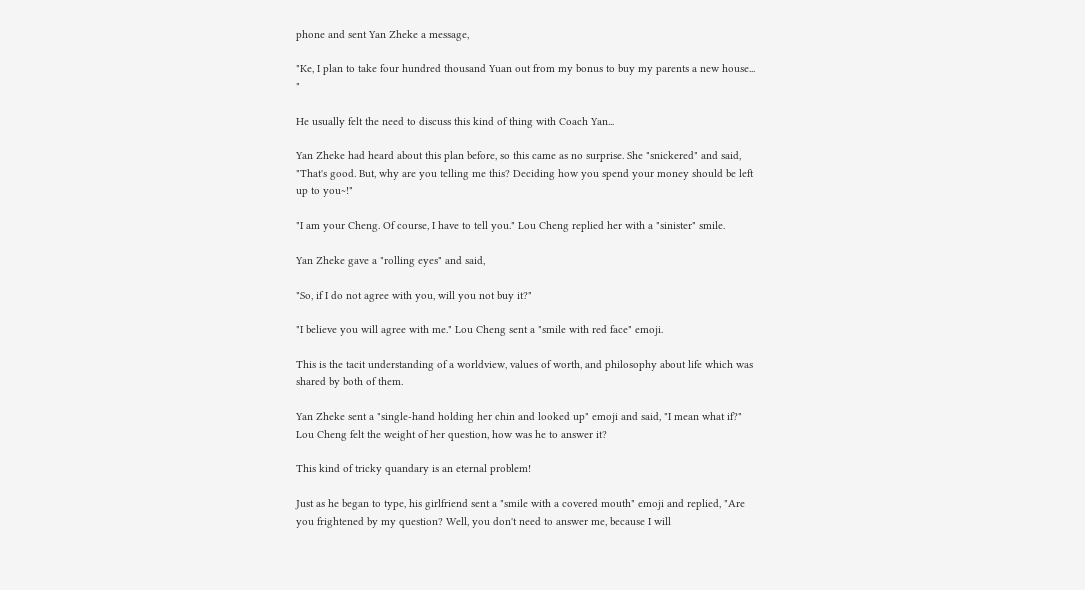phone and sent Yan Zheke a message,

"Ke, I plan to take four hundred thousand Yuan out from my bonus to buy my parents a new house... "

He usually felt the need to discuss this kind of thing with Coach Yan...

Yan Zheke had heard about this plan before, so this came as no surprise. She "snickered" and said, "That's good. But, why are you telling me this? Deciding how you spend your money should be left up to you~!"

"I am your Cheng. Of course, I have to tell you." Lou Cheng replied her with a "sinister" smile.

Yan Zheke gave a "rolling eyes" and said,

"So, if I do not agree with you, will you not buy it?"

"I believe you will agree with me." Lou Cheng sent a "smile with red face" emoji.

This is the tacit understanding of a worldview, values of worth, and philosophy about life which was shared by both of them.

Yan Zheke sent a "single-hand holding her chin and looked up" emoji and said, "I mean what if?" Lou Cheng felt the weight of her question, how was he to answer it?

This kind of tricky quandary is an eternal problem!

Just as he began to type, his girlfriend sent a "smile with a covered mouth" emoji and replied, "Are you frightened by my question? Well, you don't need to answer me, because I will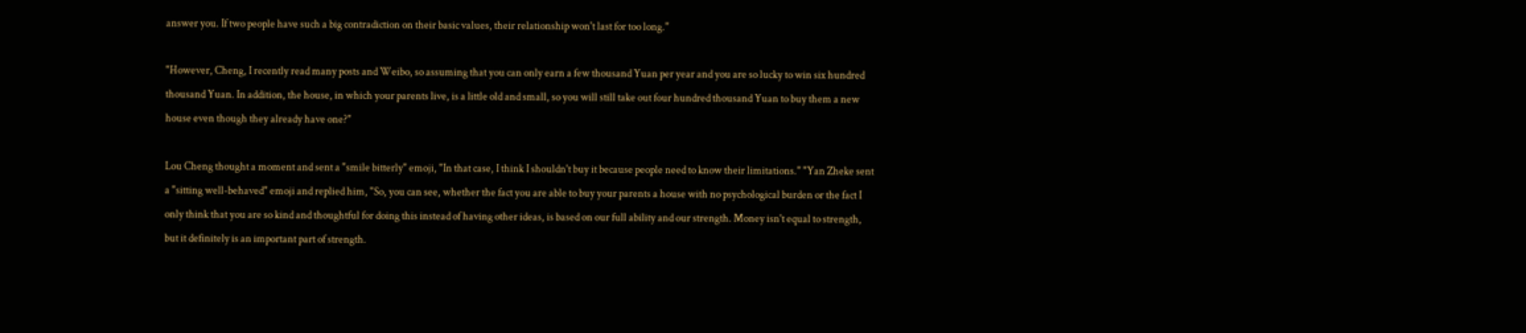answer you. If two people have such a big contradiction on their basic values, their relationship won't last for too long."

"However, Cheng, I recently read many posts and Weibo, so assuming that you can only earn a few thousand Yuan per year and you are so lucky to win six hundred thousand Yuan. In addition, the house, in which your parents live, is a little old and small, so you will still take out four hundred thousand Yuan to buy them a new house even though they already have one?"

Lou Cheng thought a moment and sent a "smile bitterly" emoji, "In that case, I think I shouldn't buy it because people need to know their limitations." "Yan Zheke sent a "sitting well-behaved" emoji and replied him, "So, you can see, whether the fact you are able to buy your parents a house with no psychological burden or the fact I only think that you are so kind and thoughtful for doing this instead of having other ideas, is based on our full ability and our strength. Money isn't equal to strength, but it definitely is an important part of strength.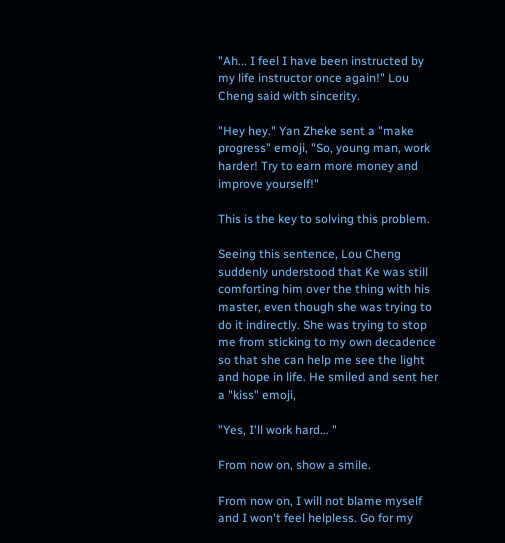"Ah... I feel I have been instructed by my life instructor once again!" Lou Cheng said with sincerity.

"Hey hey." Yan Zheke sent a "make progress" emoji, "So, young man, work harder! Try to earn more money and improve yourself!"

This is the key to solving this problem.

Seeing this sentence, Lou Cheng suddenly understood that Ke was still comforting him over the thing with his master, even though she was trying to do it indirectly. She was trying to stop me from sticking to my own decadence so that she can help me see the light and hope in life. He smiled and sent her a "kiss" emoji,

"Yes, I'll work hard... "

From now on, show a smile.

From now on, I will not blame myself and I won't feel helpless. Go for my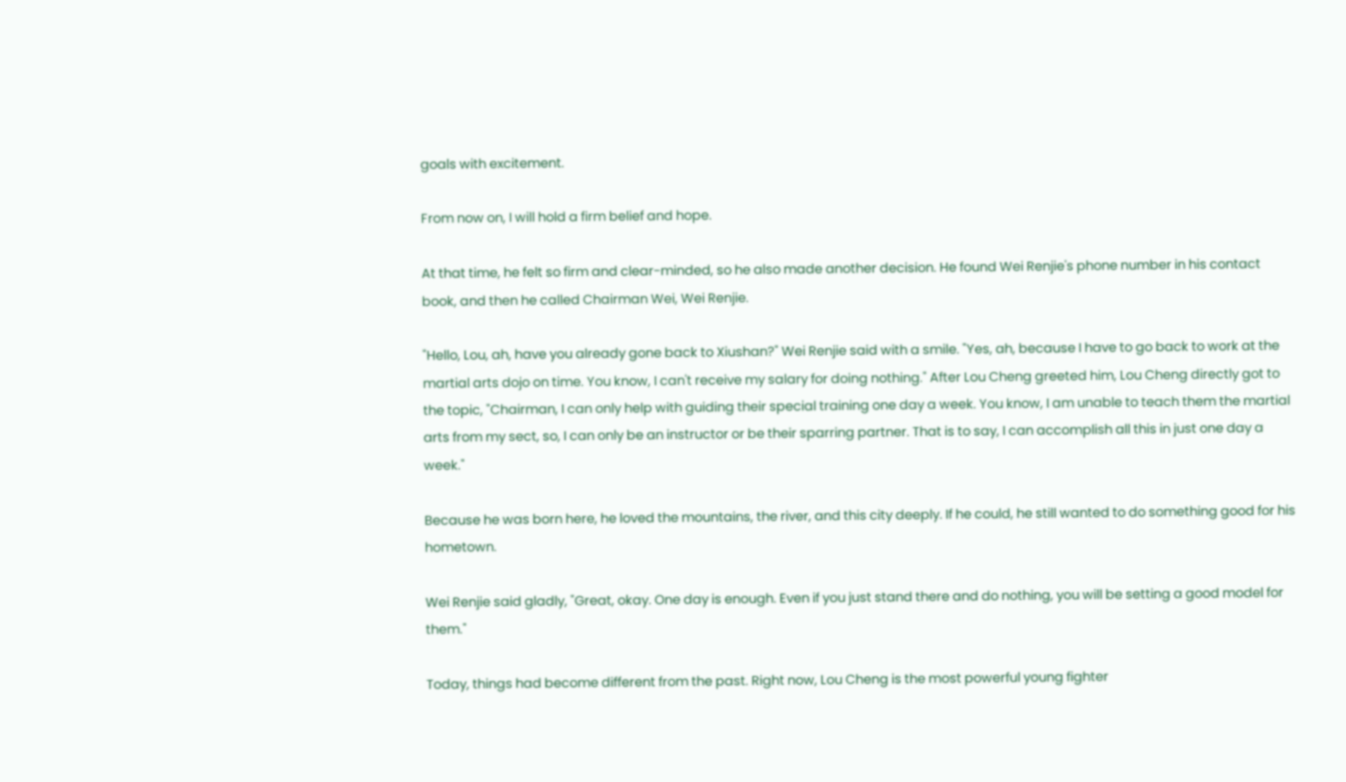goals with excitement.

From now on, I will hold a firm belief and hope.

At that time, he felt so firm and clear-minded, so he also made another decision. He found Wei Renjie's phone number in his contact book, and then he called Chairman Wei, Wei Renjie.

"Hello, Lou, ah, have you already gone back to Xiushan?" Wei Renjie said with a smile. "Yes, ah, because I have to go back to work at the martial arts dojo on time. You know, I can't receive my salary for doing nothing." After Lou Cheng greeted him, Lou Cheng directly got to the topic, "Chairman, I can only help with guiding their special training one day a week. You know, I am unable to teach them the martial arts from my sect, so, I can only be an instructor or be their sparring partner. That is to say, I can accomplish all this in just one day a week."

Because he was born here, he loved the mountains, the river, and this city deeply. If he could, he still wanted to do something good for his hometown.

Wei Renjie said gladly, "Great, okay. One day is enough. Even if you just stand there and do nothing, you will be setting a good model for them."

Today, things had become different from the past. Right now, Lou Cheng is the most powerful young fighter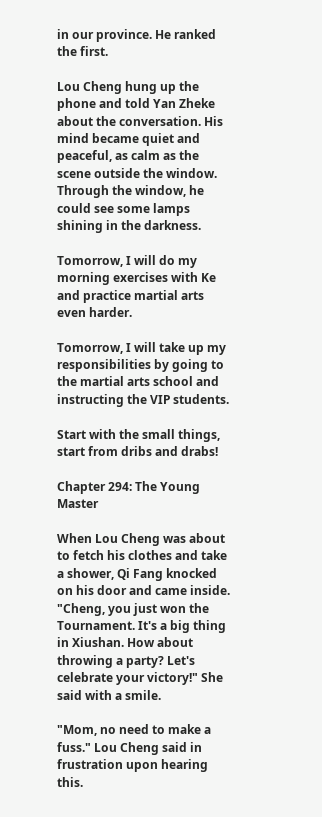in our province. He ranked the first.

Lou Cheng hung up the phone and told Yan Zheke about the conversation. His mind became quiet and peaceful, as calm as the scene outside the window. Through the window, he could see some lamps shining in the darkness.

Tomorrow, I will do my morning exercises with Ke and practice martial arts even harder.

Tomorrow, I will take up my responsibilities by going to the martial arts school and instructing the VIP students.

Start with the small things, start from dribs and drabs!

Chapter 294: The Young Master

When Lou Cheng was about to fetch his clothes and take a shower, Qi Fang knocked on his door and came inside. "Cheng, you just won the Tournament. It's a big thing in Xiushan. How about throwing a party? Let's celebrate your victory!" She said with a smile.

"Mom, no need to make a fuss." Lou Cheng said in frustration upon hearing this.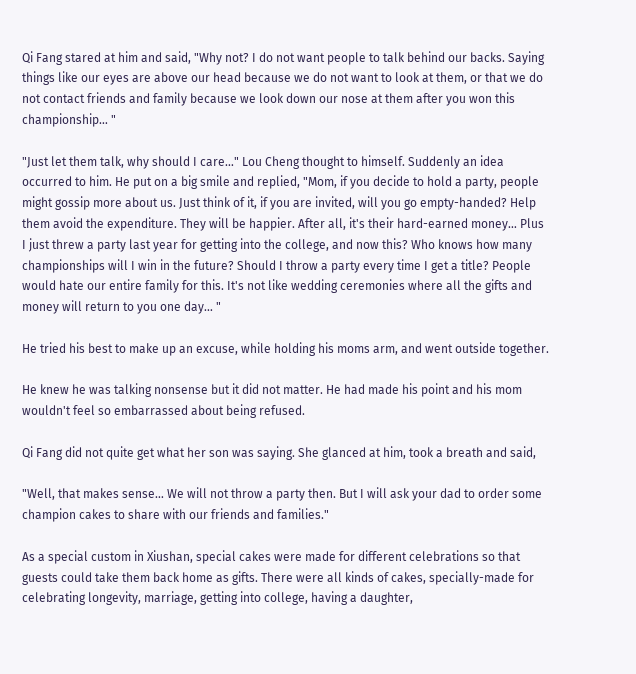Qi Fang stared at him and said, "Why not? I do not want people to talk behind our backs. Saying things like our eyes are above our head because we do not want to look at them, or that we do not contact friends and family because we look down our nose at them after you won this championship… "

"Just let them talk, why should I care…" Lou Cheng thought to himself. Suddenly an idea occurred to him. He put on a big smile and replied, "Mom, if you decide to hold a party, people might gossip more about us. Just think of it, if you are invited, will you go empty-handed? Help them avoid the expenditure. They will be happier. After all, it's their hard-earned money… Plus I just threw a party last year for getting into the college, and now this? Who knows how many championships will I win in the future? Should I throw a party every time I get a title? People would hate our entire family for this. It's not like wedding ceremonies where all the gifts and money will return to you one day… "

He tried his best to make up an excuse, while holding his moms arm, and went outside together.

He knew he was talking nonsense but it did not matter. He had made his point and his mom wouldn't feel so embarrassed about being refused.

Qi Fang did not quite get what her son was saying. She glanced at him, took a breath and said,

"Well, that makes sense… We will not throw a party then. But I will ask your dad to order some champion cakes to share with our friends and families."

As a special custom in Xiushan, special cakes were made for different celebrations so that guests could take them back home as gifts. There were all kinds of cakes, specially-made for celebrating longevity, marriage, getting into college, having a daughter,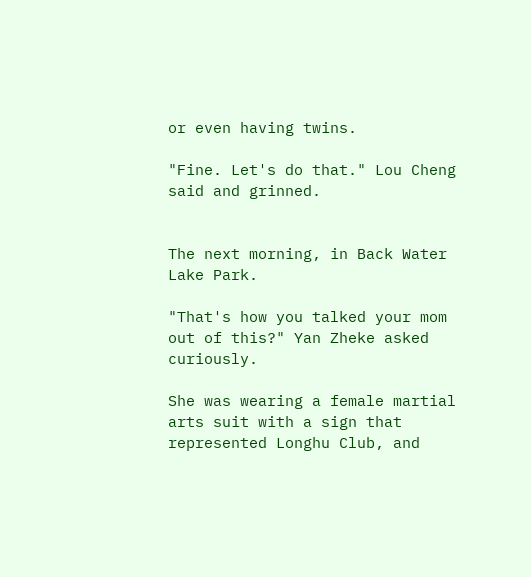or even having twins.

"Fine. Let's do that." Lou Cheng said and grinned.


The next morning, in Back Water Lake Park.

"That's how you talked your mom out of this?" Yan Zheke asked curiously.

She was wearing a female martial arts suit with a sign that represented Longhu Club, and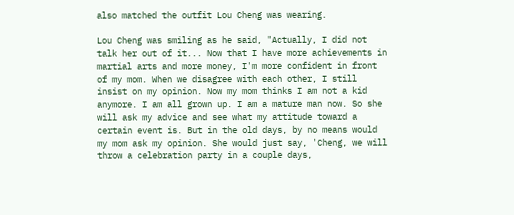also matched the outfit Lou Cheng was wearing.

Lou Cheng was smiling as he said, "Actually, I did not talk her out of it... Now that I have more achievements in martial arts and more money, I'm more confident in front of my mom. When we disagree with each other, I still insist on my opinion. Now my mom thinks I am not a kid anymore. I am all grown up. I am a mature man now. So she will ask my advice and see what my attitude toward a certain event is. But in the old days, by no means would my mom ask my opinion. She would just say, 'Cheng, we will throw a celebration party in a couple days,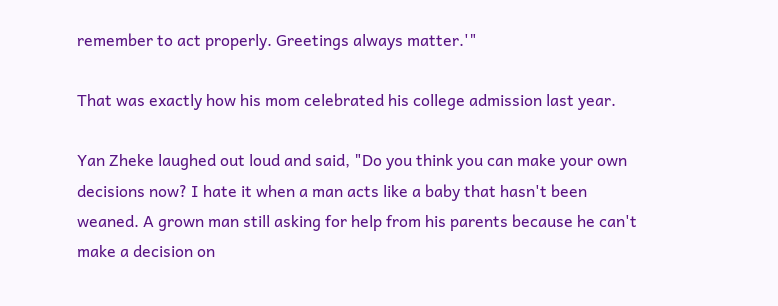remember to act properly. Greetings always matter.'"

That was exactly how his mom celebrated his college admission last year.

Yan Zheke laughed out loud and said, "Do you think you can make your own decisions now? I hate it when a man acts like a baby that hasn't been weaned. A grown man still asking for help from his parents because he can't make a decision on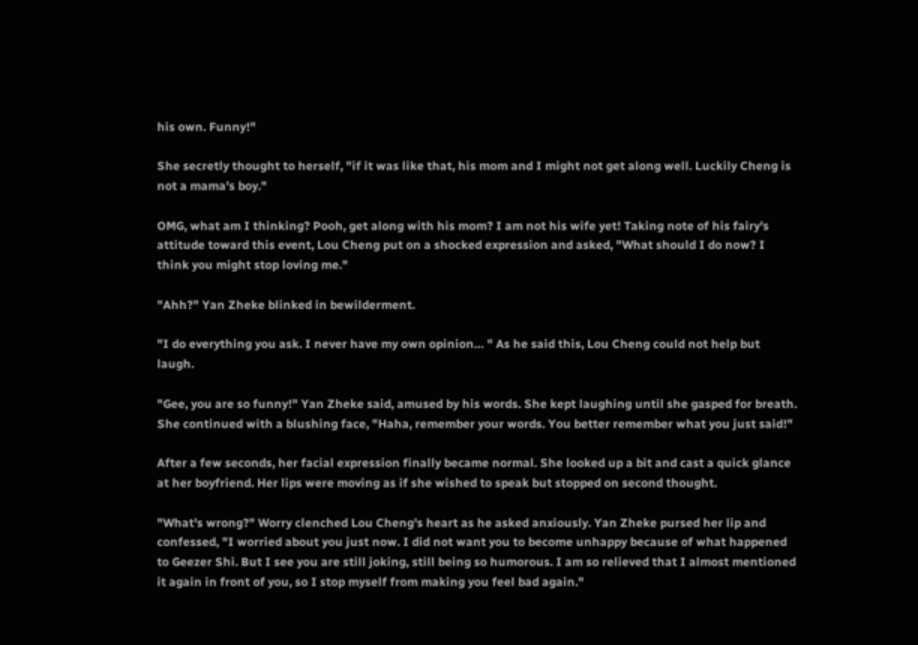his own. Funny!"

She secretly thought to herself, "if it was like that, his mom and I might not get along well. Luckily Cheng is not a mama's boy."

OMG, what am I thinking? Pooh, get along with his mom? I am not his wife yet! Taking note of his fairy's attitude toward this event, Lou Cheng put on a shocked expression and asked, "What should I do now? I think you might stop loving me."

"Ahh?" Yan Zheke blinked in bewilderment.

"I do everything you ask. I never have my own opinion… " As he said this, Lou Cheng could not help but laugh.

"Gee, you are so funny!" Yan Zheke said, amused by his words. She kept laughing until she gasped for breath. She continued with a blushing face, "Haha, remember your words. You better remember what you just said!"

After a few seconds, her facial expression finally became normal. She looked up a bit and cast a quick glance at her boyfriend. Her lips were moving as if she wished to speak but stopped on second thought.

"What's wrong?" Worry clenched Lou Cheng's heart as he asked anxiously. Yan Zheke pursed her lip and confessed, "I worried about you just now. I did not want you to become unhappy because of what happened to Geezer Shi. But I see you are still joking, still being so humorous. I am so relieved that I almost mentioned it again in front of you, so I stop myself from making you feel bad again."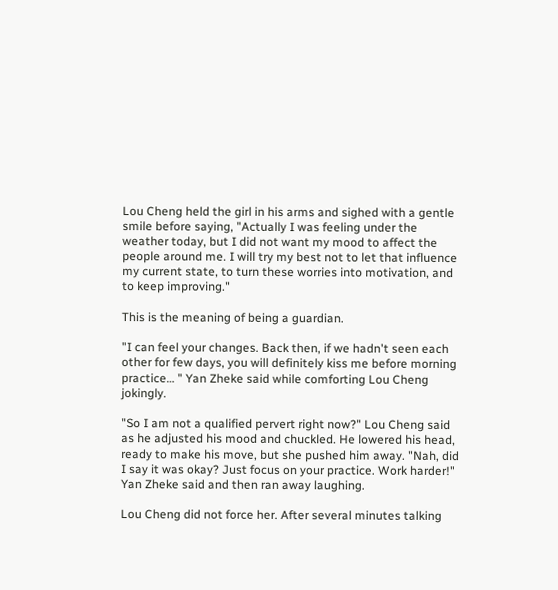Lou Cheng held the girl in his arms and sighed with a gentle smile before saying, "Actually I was feeling under the weather today, but I did not want my mood to affect the people around me. I will try my best not to let that influence my current state, to turn these worries into motivation, and to keep improving."

This is the meaning of being a guardian.

"I can feel your changes. Back then, if we hadn't seen each other for few days, you will definitely kiss me before morning practice… " Yan Zheke said while comforting Lou Cheng jokingly.

"So I am not a qualified pervert right now?" Lou Cheng said as he adjusted his mood and chuckled. He lowered his head, ready to make his move, but she pushed him away. "Nah, did I say it was okay? Just focus on your practice. Work harder!" Yan Zheke said and then ran away laughing.

Lou Cheng did not force her. After several minutes talking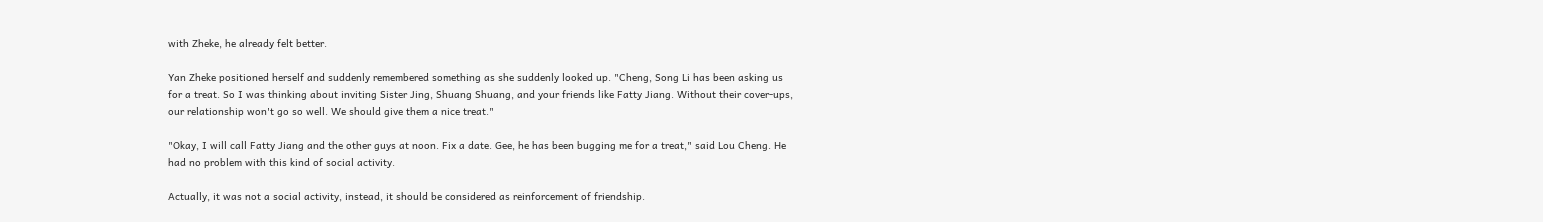with Zheke, he already felt better.

Yan Zheke positioned herself and suddenly remembered something as she suddenly looked up. "Cheng, Song Li has been asking us for a treat. So I was thinking about inviting Sister Jing, Shuang Shuang, and your friends like Fatty Jiang. Without their cover-ups, our relationship won't go so well. We should give them a nice treat."

"Okay, I will call Fatty Jiang and the other guys at noon. Fix a date. Gee, he has been bugging me for a treat," said Lou Cheng. He had no problem with this kind of social activity.

Actually, it was not a social activity, instead, it should be considered as reinforcement of friendship.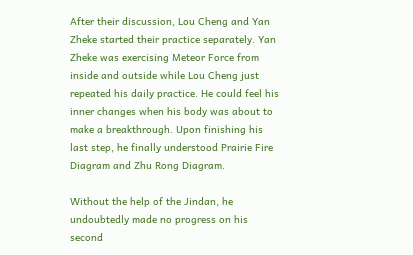After their discussion, Lou Cheng and Yan Zheke started their practice separately. Yan Zheke was exercising Meteor Force from inside and outside while Lou Cheng just repeated his daily practice. He could feel his inner changes when his body was about to make a breakthrough. Upon finishing his last step, he finally understood Prairie Fire Diagram and Zhu Rong Diagram.

Without the help of the Jindan, he undoubtedly made no progress on his second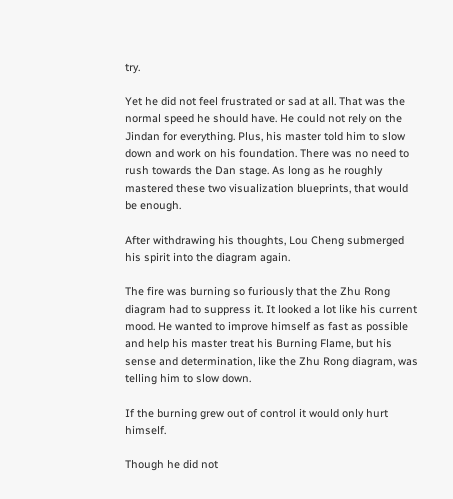try.

Yet he did not feel frustrated or sad at all. That was the normal speed he should have. He could not rely on the Jindan for everything. Plus, his master told him to slow down and work on his foundation. There was no need to rush towards the Dan stage. As long as he roughly mastered these two visualization blueprints, that would be enough.

After withdrawing his thoughts, Lou Cheng submerged his spirit into the diagram again.

The fire was burning so furiously that the Zhu Rong diagram had to suppress it. It looked a lot like his current mood. He wanted to improve himself as fast as possible and help his master treat his Burning Flame, but his sense and determination, like the Zhu Rong diagram, was telling him to slow down.

If the burning grew out of control it would only hurt himself.

Though he did not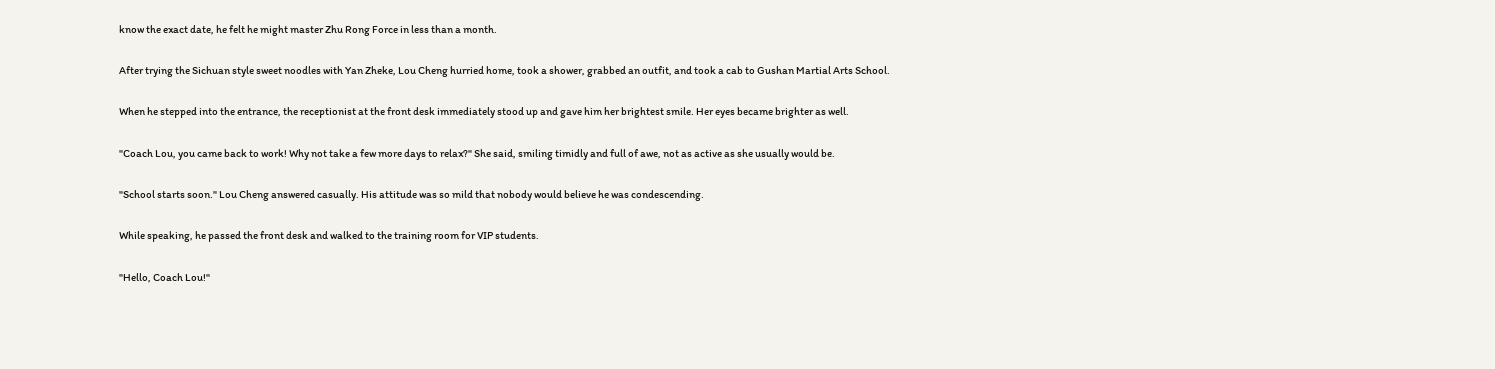know the exact date, he felt he might master Zhu Rong Force in less than a month.

After trying the Sichuan style sweet noodles with Yan Zheke, Lou Cheng hurried home, took a shower, grabbed an outfit, and took a cab to Gushan Martial Arts School.

When he stepped into the entrance, the receptionist at the front desk immediately stood up and gave him her brightest smile. Her eyes became brighter as well.

"Coach Lou, you came back to work! Why not take a few more days to relax?" She said, smiling timidly and full of awe, not as active as she usually would be.

"School starts soon." Lou Cheng answered casually. His attitude was so mild that nobody would believe he was condescending.

While speaking, he passed the front desk and walked to the training room for VIP students.

"Hello, Coach Lou!"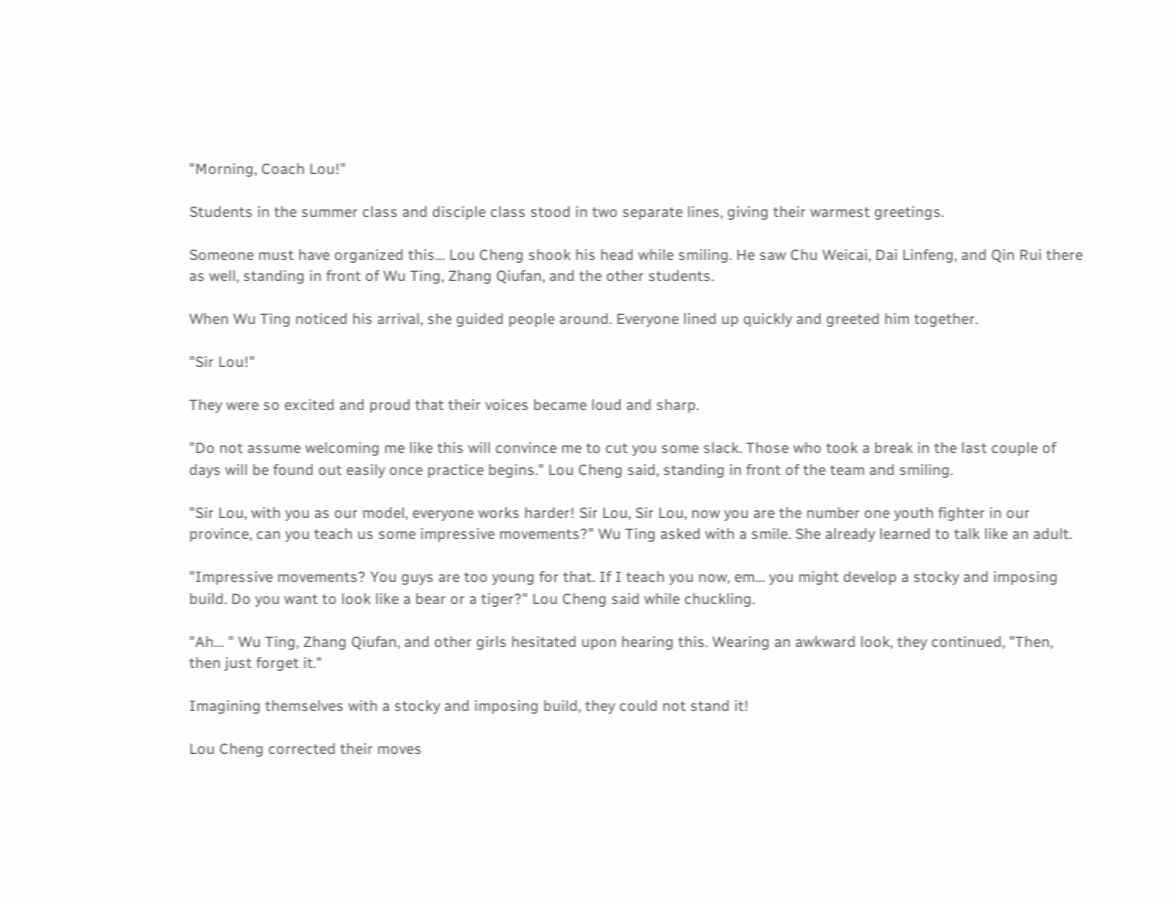"Morning, Coach Lou!"

Students in the summer class and disciple class stood in two separate lines, giving their warmest greetings.

Someone must have organized this… Lou Cheng shook his head while smiling. He saw Chu Weicai, Dai Linfeng, and Qin Rui there as well, standing in front of Wu Ting, Zhang Qiufan, and the other students.

When Wu Ting noticed his arrival, she guided people around. Everyone lined up quickly and greeted him together.

"Sir Lou!"

They were so excited and proud that their voices became loud and sharp.

"Do not assume welcoming me like this will convince me to cut you some slack. Those who took a break in the last couple of days will be found out easily once practice begins." Lou Cheng said, standing in front of the team and smiling.

"Sir Lou, with you as our model, everyone works harder! Sir Lou, Sir Lou, now you are the number one youth fighter in our province, can you teach us some impressive movements?" Wu Ting asked with a smile. She already learned to talk like an adult.

"Impressive movements? You guys are too young for that. If I teach you now, em… you might develop a stocky and imposing build. Do you want to look like a bear or a tiger?" Lou Cheng said while chuckling.

"Ah… " Wu Ting, Zhang Qiufan, and other girls hesitated upon hearing this. Wearing an awkward look, they continued, "Then, then just forget it."

Imagining themselves with a stocky and imposing build, they could not stand it!

Lou Cheng corrected their moves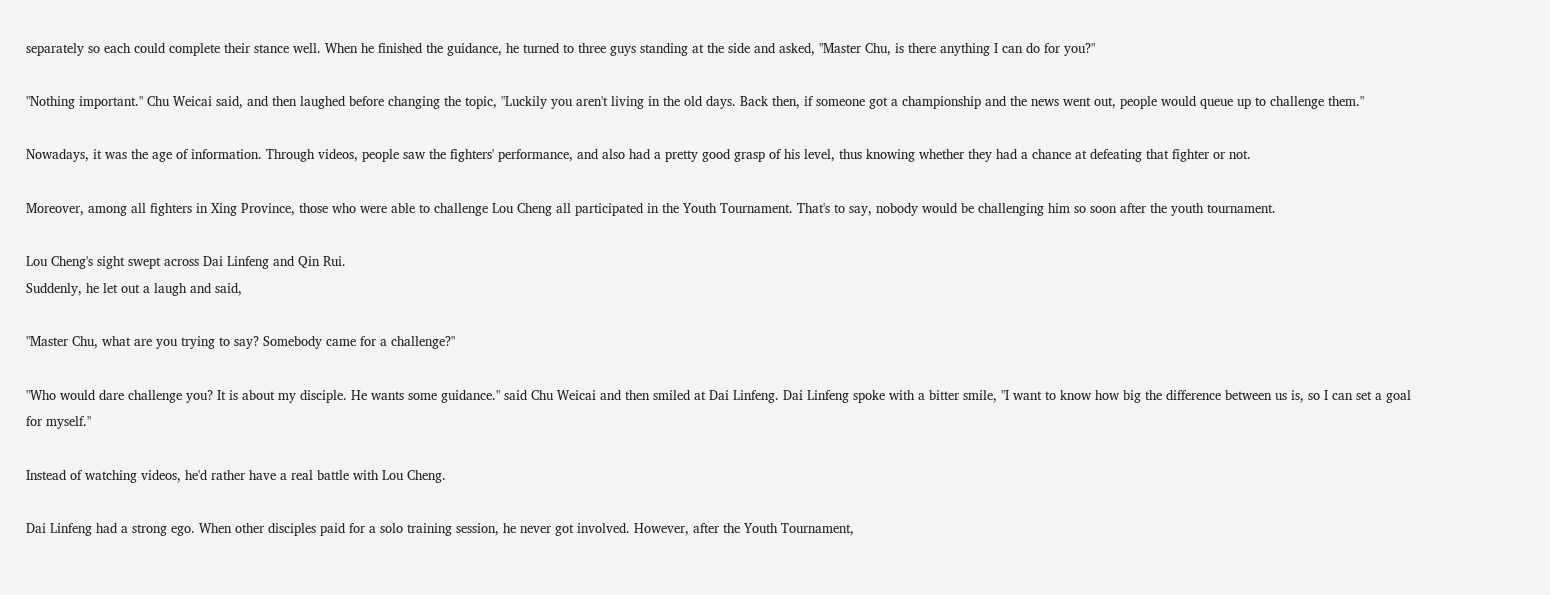separately so each could complete their stance well. When he finished the guidance, he turned to three guys standing at the side and asked, "Master Chu, is there anything I can do for you?"

"Nothing important." Chu Weicai said, and then laughed before changing the topic, "Luckily you aren't living in the old days. Back then, if someone got a championship and the news went out, people would queue up to challenge them."

Nowadays, it was the age of information. Through videos, people saw the fighters' performance, and also had a pretty good grasp of his level, thus knowing whether they had a chance at defeating that fighter or not.

Moreover, among all fighters in Xing Province, those who were able to challenge Lou Cheng all participated in the Youth Tournament. That's to say, nobody would be challenging him so soon after the youth tournament.

Lou Cheng's sight swept across Dai Linfeng and Qin Rui.
Suddenly, he let out a laugh and said,

"Master Chu, what are you trying to say? Somebody came for a challenge?"

"Who would dare challenge you? It is about my disciple. He wants some guidance." said Chu Weicai and then smiled at Dai Linfeng. Dai Linfeng spoke with a bitter smile, "I want to know how big the difference between us is, so I can set a goal for myself."

Instead of watching videos, he'd rather have a real battle with Lou Cheng.

Dai Linfeng had a strong ego. When other disciples paid for a solo training session, he never got involved. However, after the Youth Tournament,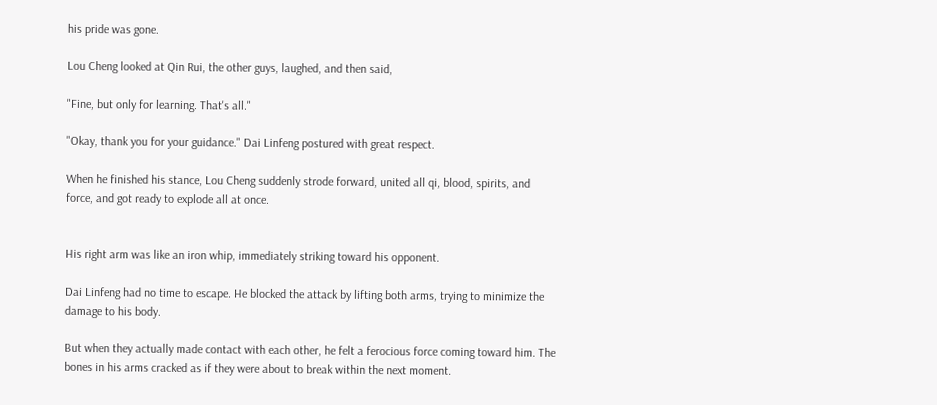his pride was gone.

Lou Cheng looked at Qin Rui, the other guys, laughed, and then said,

"Fine, but only for learning. That's all."

"Okay, thank you for your guidance." Dai Linfeng postured with great respect.

When he finished his stance, Lou Cheng suddenly strode forward, united all qi, blood, spirits, and force, and got ready to explode all at once.


His right arm was like an iron whip, immediately striking toward his opponent.

Dai Linfeng had no time to escape. He blocked the attack by lifting both arms, trying to minimize the damage to his body.

But when they actually made contact with each other, he felt a ferocious force coming toward him. The bones in his arms cracked as if they were about to break within the next moment.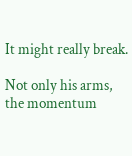It might really break.

Not only his arms, the momentum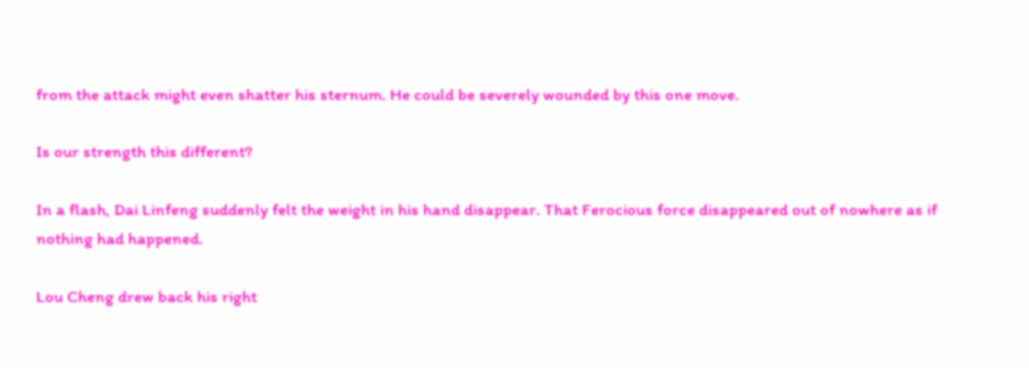from the attack might even shatter his sternum. He could be severely wounded by this one move.

Is our strength this different?

In a flash, Dai Linfeng suddenly felt the weight in his hand disappear. That Ferocious force disappeared out of nowhere as if nothing had happened.

Lou Cheng drew back his right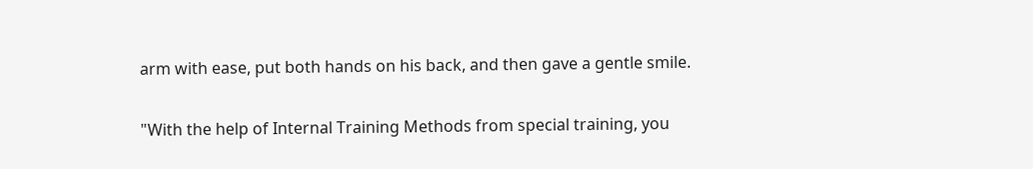arm with ease, put both hands on his back, and then gave a gentle smile.

"With the help of Internal Training Methods from special training, you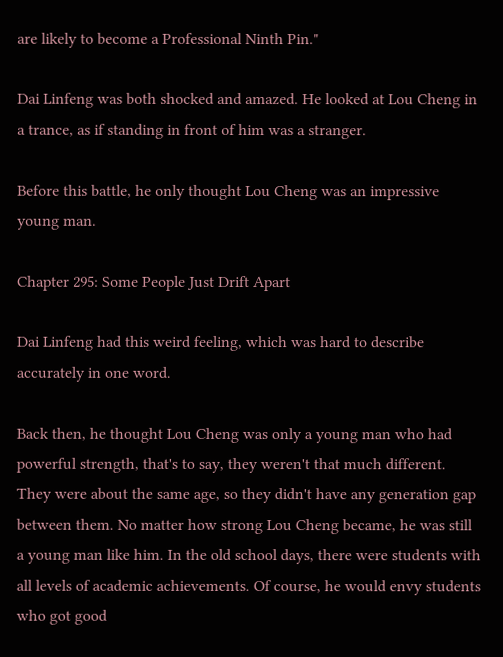are likely to become a Professional Ninth Pin."

Dai Linfeng was both shocked and amazed. He looked at Lou Cheng in a trance, as if standing in front of him was a stranger.

Before this battle, he only thought Lou Cheng was an impressive young man.

Chapter 295: Some People Just Drift Apart

Dai Linfeng had this weird feeling, which was hard to describe accurately in one word.

Back then, he thought Lou Cheng was only a young man who had powerful strength, that's to say, they weren't that much different. They were about the same age, so they didn't have any generation gap between them. No matter how strong Lou Cheng became, he was still a young man like him. In the old school days, there were students with all levels of academic achievements. Of course, he would envy students who got good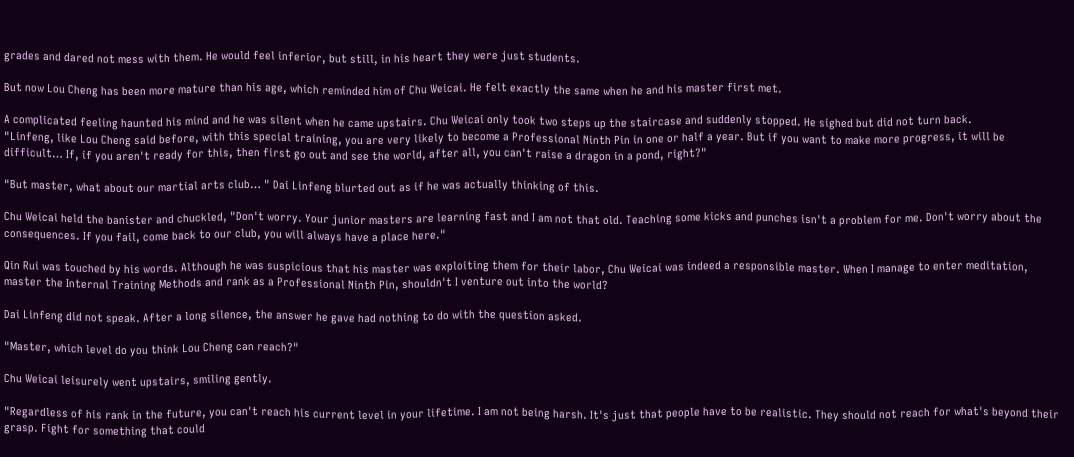grades and dared not mess with them. He would feel inferior, but still, in his heart they were just students.

But now Lou Cheng has been more mature than his age, which reminded him of Chu Weicai. He felt exactly the same when he and his master first met.

A complicated feeling haunted his mind and he was silent when he came upstairs. Chu Weicai only took two steps up the staircase and suddenly stopped. He sighed but did not turn back.
"Linfeng, like Lou Cheng said before, with this special training, you are very likely to become a Professional Ninth Pin in one or half a year. But if you want to make more progress, it will be difficult… If, if you aren't ready for this, then first go out and see the world, after all, you can't raise a dragon in a pond, right?"

"But master, what about our martial arts club… " Dai Linfeng blurted out as if he was actually thinking of this.

Chu Weicai held the banister and chuckled, "Don't worry. Your junior masters are learning fast and I am not that old. Teaching some kicks and punches isn't a problem for me. Don't worry about the consequences. If you fail, come back to our club, you will always have a place here."

Qin Rui was touched by his words. Although he was suspicious that his master was exploiting them for their labor, Chu Weicai was indeed a responsible master. When I manage to enter meditation, master the Internal Training Methods and rank as a Professional Ninth Pin, shouldn't I venture out into the world?

Dai Linfeng did not speak. After a long silence, the answer he gave had nothing to do with the question asked.

"Master, which level do you think Lou Cheng can reach?"

Chu Weicai leisurely went upstairs, smiling gently.

"Regardless of his rank in the future, you can't reach his current level in your lifetime. I am not being harsh. It's just that people have to be realistic. They should not reach for what's beyond their grasp. Fight for something that could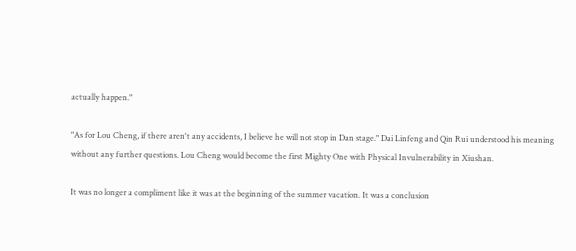actually happen."

"As for Lou Cheng, if there aren't any accidents, I believe he will not stop in Dan stage." Dai Linfeng and Qin Rui understood his meaning without any further questions. Lou Cheng would become the first Mighty One with Physical Invulnerability in Xiushan.

It was no longer a compliment like it was at the beginning of the summer vacation. It was a conclusion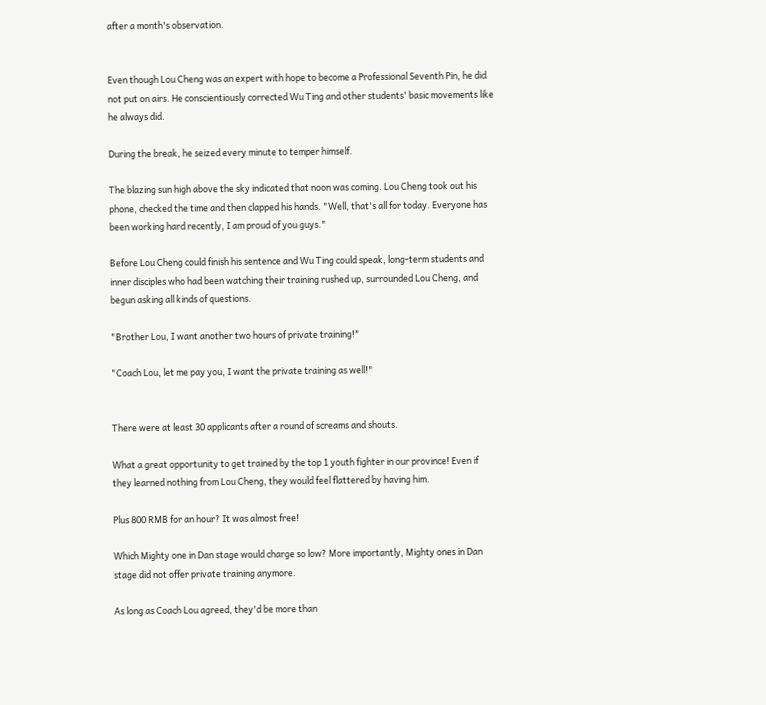after a month's observation.


Even though Lou Cheng was an expert with hope to become a Professional Seventh Pin, he did not put on airs. He conscientiously corrected Wu Ting and other students' basic movements like he always did.

During the break, he seized every minute to temper himself.

The blazing sun high above the sky indicated that noon was coming. Lou Cheng took out his phone, checked the time and then clapped his hands. "Well, that's all for today. Everyone has been working hard recently, I am proud of you guys."

Before Lou Cheng could finish his sentence and Wu Ting could speak, long-term students and inner disciples who had been watching their training rushed up, surrounded Lou Cheng, and begun asking all kinds of questions.

"Brother Lou, I want another two hours of private training!"

"Coach Lou, let me pay you, I want the private training as well!"


There were at least 30 applicants after a round of screams and shouts.

What a great opportunity to get trained by the top 1 youth fighter in our province! Even if they learned nothing from Lou Cheng, they would feel flattered by having him.

Plus 800 RMB for an hour? It was almost free!

Which Mighty one in Dan stage would charge so low? More importantly, Mighty ones in Dan stage did not offer private training anymore.

As long as Coach Lou agreed, they'd be more than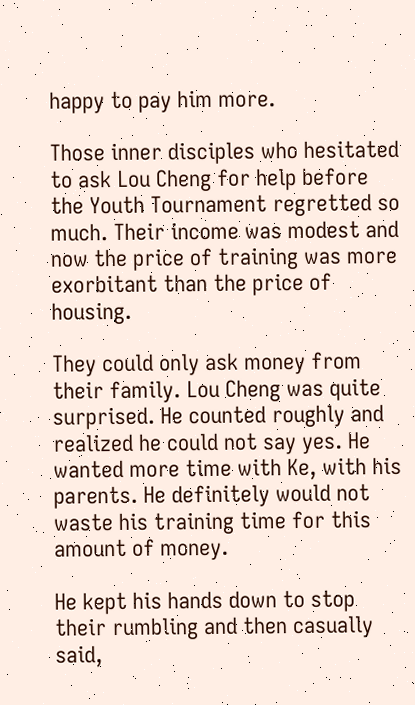happy to pay him more.

Those inner disciples who hesitated to ask Lou Cheng for help before the Youth Tournament regretted so much. Their income was modest and now the price of training was more exorbitant than the price of housing.

They could only ask money from their family. Lou Cheng was quite surprised. He counted roughly and realized he could not say yes. He wanted more time with Ke, with his parents. He definitely would not waste his training time for this amount of money.

He kept his hands down to stop their rumbling and then casually said,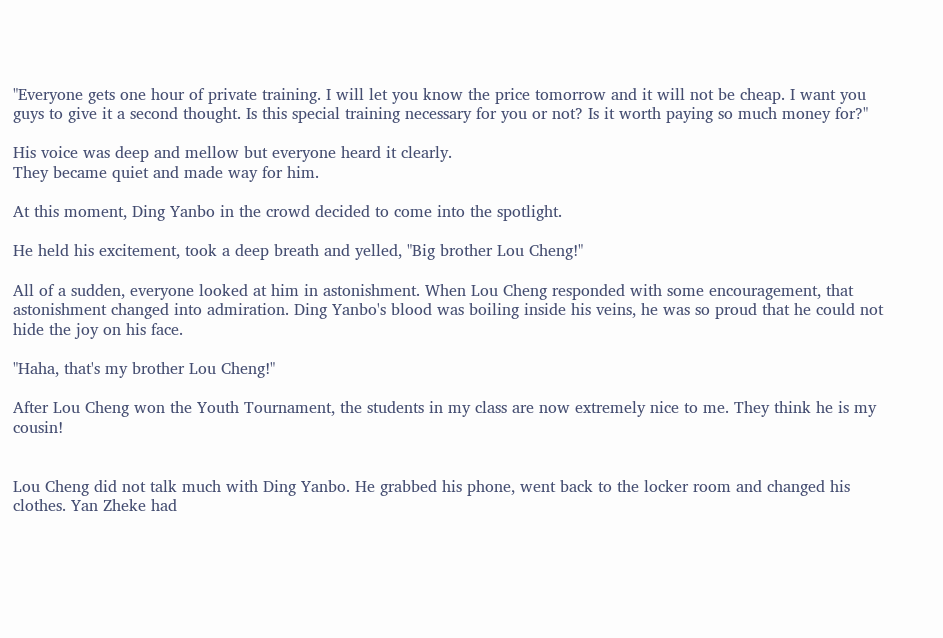"Everyone gets one hour of private training. I will let you know the price tomorrow and it will not be cheap. I want you guys to give it a second thought. Is this special training necessary for you or not? Is it worth paying so much money for?"

His voice was deep and mellow but everyone heard it clearly.
They became quiet and made way for him.

At this moment, Ding Yanbo in the crowd decided to come into the spotlight.

He held his excitement, took a deep breath and yelled, "Big brother Lou Cheng!"

All of a sudden, everyone looked at him in astonishment. When Lou Cheng responded with some encouragement, that astonishment changed into admiration. Ding Yanbo's blood was boiling inside his veins, he was so proud that he could not hide the joy on his face.

"Haha, that's my brother Lou Cheng!"

After Lou Cheng won the Youth Tournament, the students in my class are now extremely nice to me. They think he is my cousin!


Lou Cheng did not talk much with Ding Yanbo. He grabbed his phone, went back to the locker room and changed his clothes. Yan Zheke had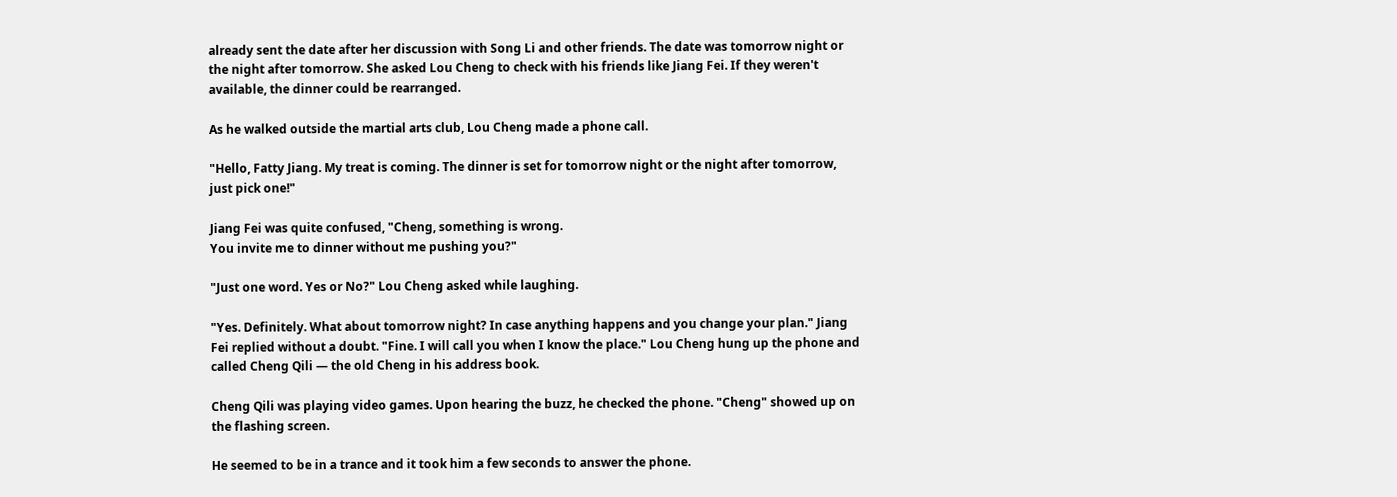already sent the date after her discussion with Song Li and other friends. The date was tomorrow night or the night after tomorrow. She asked Lou Cheng to check with his friends like Jiang Fei. If they weren't available, the dinner could be rearranged.

As he walked outside the martial arts club, Lou Cheng made a phone call.

"Hello, Fatty Jiang. My treat is coming. The dinner is set for tomorrow night or the night after tomorrow, just pick one!"

Jiang Fei was quite confused, "Cheng, something is wrong.
You invite me to dinner without me pushing you?"

"Just one word. Yes or No?" Lou Cheng asked while laughing.

"Yes. Definitely. What about tomorrow night? In case anything happens and you change your plan." Jiang Fei replied without a doubt. "Fine. I will call you when I know the place." Lou Cheng hung up the phone and called Cheng Qili — the old Cheng in his address book.

Cheng Qili was playing video games. Upon hearing the buzz, he checked the phone. "Cheng" showed up on the flashing screen.

He seemed to be in a trance and it took him a few seconds to answer the phone.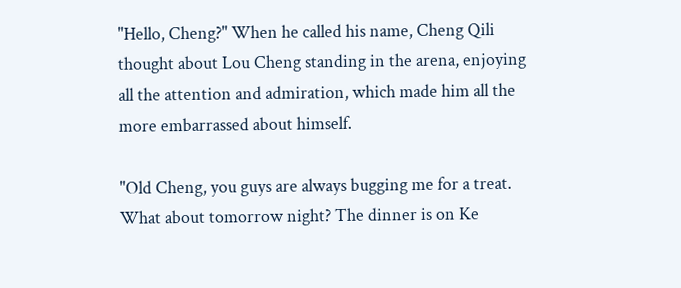"Hello, Cheng?" When he called his name, Cheng Qili thought about Lou Cheng standing in the arena, enjoying all the attention and admiration, which made him all the more embarrassed about himself.

"Old Cheng, you guys are always bugging me for a treat. What about tomorrow night? The dinner is on Ke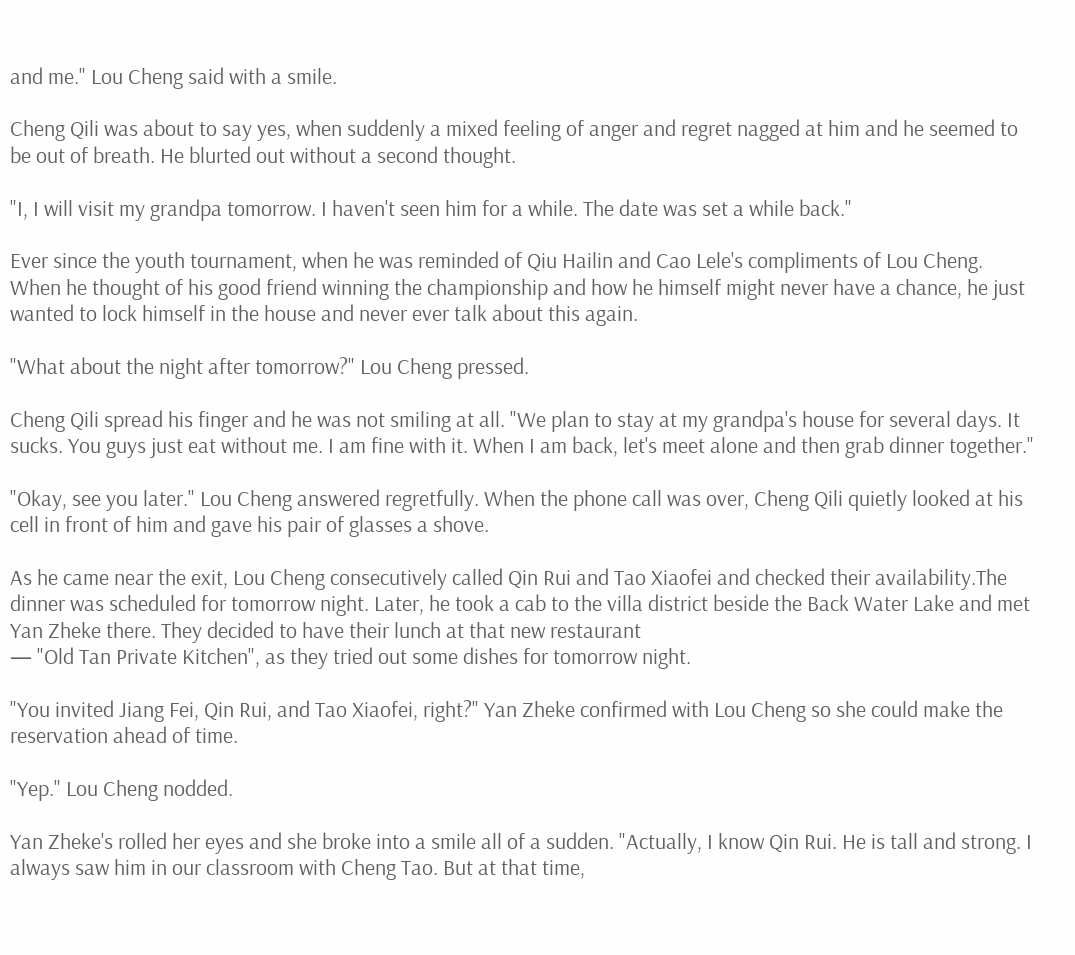and me." Lou Cheng said with a smile.

Cheng Qili was about to say yes, when suddenly a mixed feeling of anger and regret nagged at him and he seemed to be out of breath. He blurted out without a second thought.

"I, I will visit my grandpa tomorrow. I haven't seen him for a while. The date was set a while back."

Ever since the youth tournament, when he was reminded of Qiu Hailin and Cao Lele's compliments of Lou Cheng. When he thought of his good friend winning the championship and how he himself might never have a chance, he just wanted to lock himself in the house and never ever talk about this again.

"What about the night after tomorrow?" Lou Cheng pressed.

Cheng Qili spread his finger and he was not smiling at all. "We plan to stay at my grandpa's house for several days. It sucks. You guys just eat without me. I am fine with it. When I am back, let's meet alone and then grab dinner together."

"Okay, see you later." Lou Cheng answered regretfully. When the phone call was over, Cheng Qili quietly looked at his cell in front of him and gave his pair of glasses a shove.

As he came near the exit, Lou Cheng consecutively called Qin Rui and Tao Xiaofei and checked their availability.The dinner was scheduled for tomorrow night. Later, he took a cab to the villa district beside the Back Water Lake and met Yan Zheke there. They decided to have their lunch at that new restaurant
— "Old Tan Private Kitchen", as they tried out some dishes for tomorrow night.

"You invited Jiang Fei, Qin Rui, and Tao Xiaofei, right?" Yan Zheke confirmed with Lou Cheng so she could make the reservation ahead of time.

"Yep." Lou Cheng nodded.

Yan Zheke's rolled her eyes and she broke into a smile all of a sudden. "Actually, I know Qin Rui. He is tall and strong. I always saw him in our classroom with Cheng Tao. But at that time,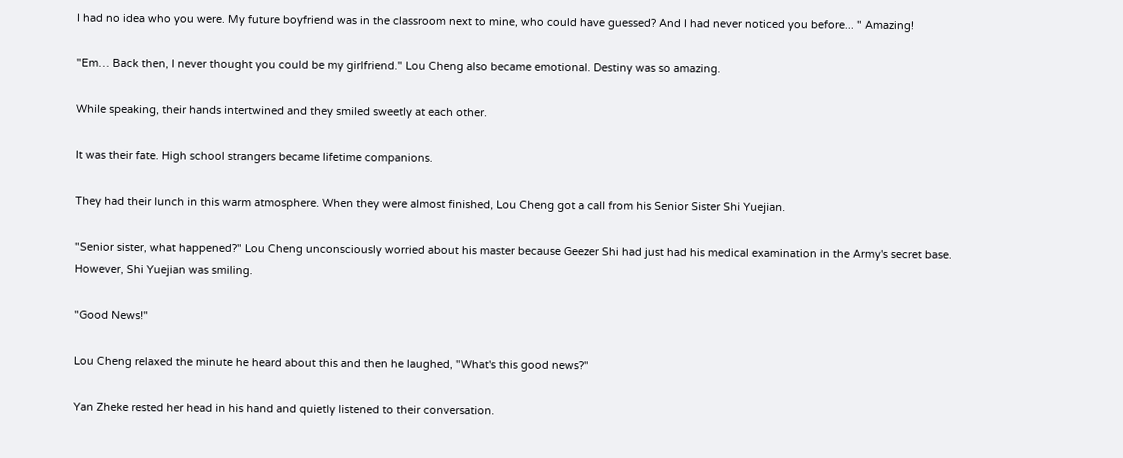I had no idea who you were. My future boyfriend was in the classroom next to mine, who could have guessed? And I had never noticed you before... " Amazing!

"Em… Back then, I never thought you could be my girlfriend." Lou Cheng also became emotional. Destiny was so amazing.

While speaking, their hands intertwined and they smiled sweetly at each other.

It was their fate. High school strangers became lifetime companions.

They had their lunch in this warm atmosphere. When they were almost finished, Lou Cheng got a call from his Senior Sister Shi Yuejian.

"Senior sister, what happened?" Lou Cheng unconsciously worried about his master because Geezer Shi had just had his medical examination in the Army's secret base. However, Shi Yuejian was smiling.

"Good News!"

Lou Cheng relaxed the minute he heard about this and then he laughed, "What's this good news?"

Yan Zheke rested her head in his hand and quietly listened to their conversation.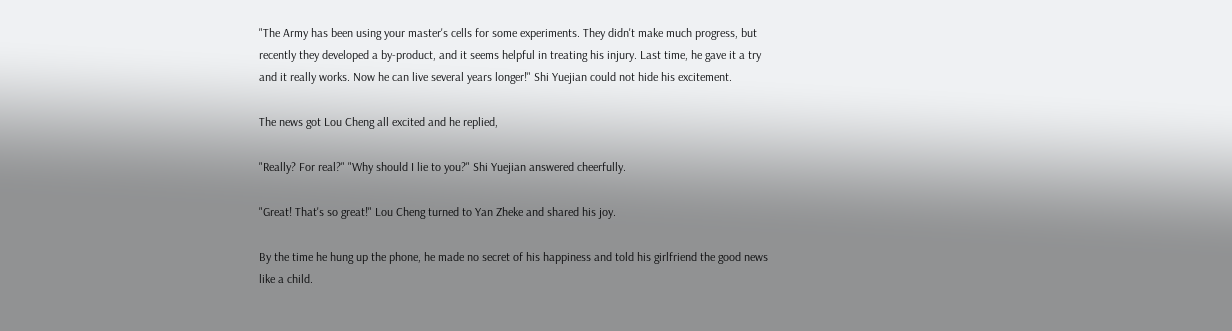"The Army has been using your master's cells for some experiments. They didn't make much progress, but recently they developed a by-product, and it seems helpful in treating his injury. Last time, he gave it a try and it really works. Now he can live several years longer!" Shi Yuejian could not hide his excitement.

The news got Lou Cheng all excited and he replied,

"Really? For real?" "Why should I lie to you?" Shi Yuejian answered cheerfully.

"Great! That's so great!" Lou Cheng turned to Yan Zheke and shared his joy.

By the time he hung up the phone, he made no secret of his happiness and told his girlfriend the good news like a child.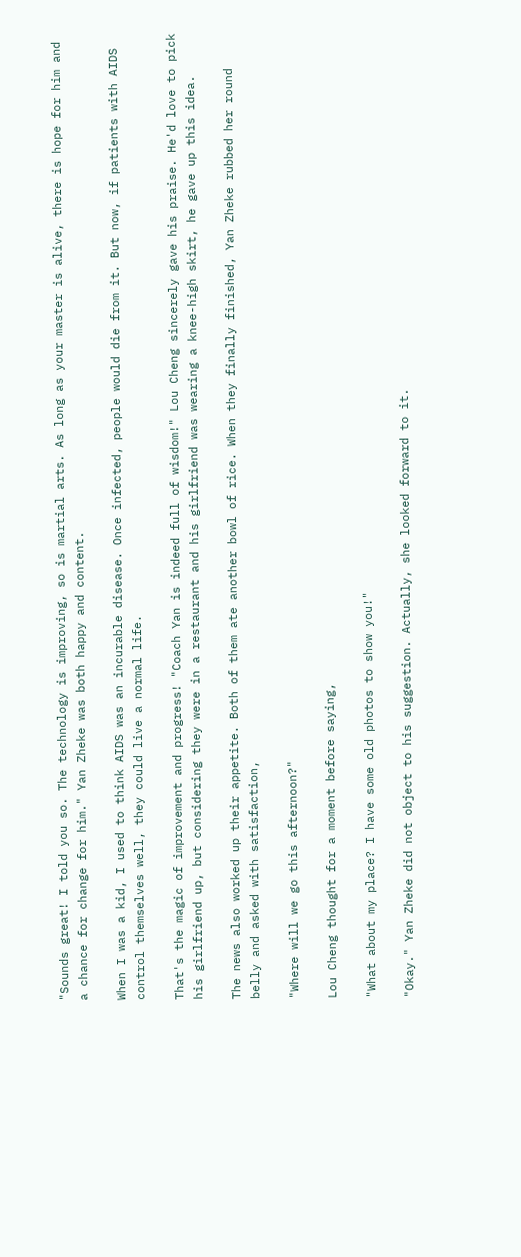"Sounds great! I told you so. The technology is improving, so is martial arts. As long as your master is alive, there is hope for him and a chance for change for him." Yan Zheke was both happy and content.

When I was a kid, I used to think AIDS was an incurable disease. Once infected, people would die from it. But now, if patients with AIDS control themselves well, they could live a normal life.

That's the magic of improvement and progress! "Coach Yan is indeed full of wisdom!" Lou Cheng sincerely gave his praise. He'd love to pick his girlfriend up, but considering they were in a restaurant and his girlfriend was wearing a knee-high skirt, he gave up this idea.

The news also worked up their appetite. Both of them ate another bowl of rice. When they finally finished, Yan Zheke rubbed her round belly and asked with satisfaction,

"Where will we go this afternoon?"

Lou Cheng thought for a moment before saying,

"What about my place? I have some old photos to show you!"

"Okay." Yan Zheke did not object to his suggestion. Actually, she looked forward to it.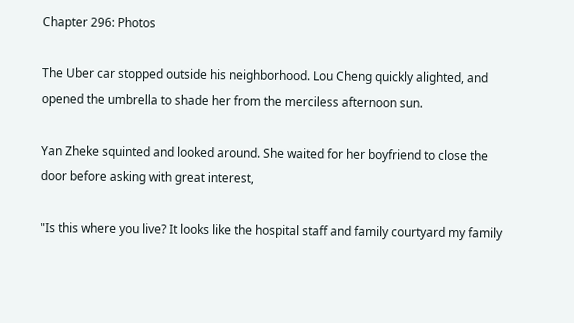Chapter 296: Photos

The Uber car stopped outside his neighborhood. Lou Cheng quickly alighted, and opened the umbrella to shade her from the merciless afternoon sun.

Yan Zheke squinted and looked around. She waited for her boyfriend to close the door before asking with great interest,

"Is this where you live? It looks like the hospital staff and family courtyard my family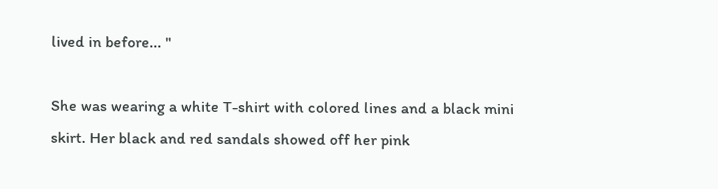lived in before... "

She was wearing a white T-shirt with colored lines and a black mini skirt. Her black and red sandals showed off her pink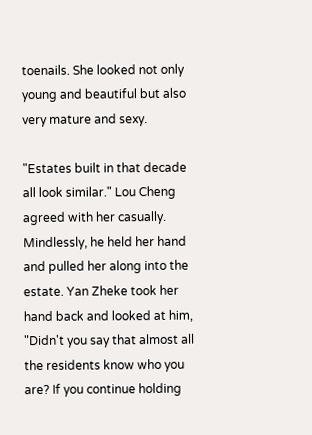toenails. She looked not only young and beautiful but also very mature and sexy.

"Estates built in that decade all look similar." Lou Cheng agreed with her casually. Mindlessly, he held her hand and pulled her along into the estate. Yan Zheke took her hand back and looked at him, "Didn't you say that almost all the residents know who you are? If you continue holding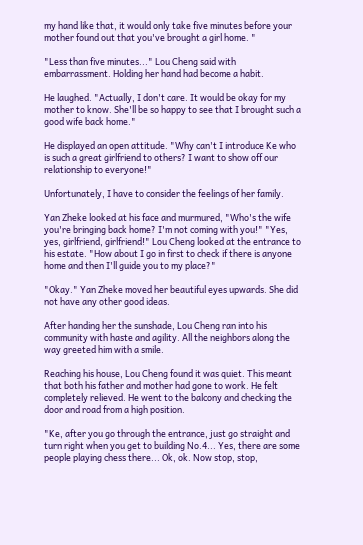my hand like that, it would only take five minutes before your mother found out that you've brought a girl home. "

"Less than five minutes..." Lou Cheng said with embarrassment. Holding her hand had become a habit.

He laughed. "Actually, I don't care. It would be okay for my mother to know. She'll be so happy to see that I brought such a good wife back home."

He displayed an open attitude. "Why can't I introduce Ke who is such a great girlfriend to others? I want to show off our relationship to everyone!"

Unfortunately, I have to consider the feelings of her family.

Yan Zheke looked at his face and murmured, "Who's the wife you're bringing back home? I'm not coming with you!" "Yes, yes, girlfriend, girlfriend!" Lou Cheng looked at the entrance to his estate. "How about I go in first to check if there is anyone home and then I'll guide you to my place?"

"Okay." Yan Zheke moved her beautiful eyes upwards. She did not have any other good ideas.

After handing her the sunshade, Lou Cheng ran into his community with haste and agility. All the neighbors along the way greeted him with a smile.

Reaching his house, Lou Cheng found it was quiet. This meant that both his father and mother had gone to work. He felt completely relieved. He went to the balcony and checking the door and road from a high position.

"Ke, after you go through the entrance, just go straight and turn right when you get to building No.4... Yes, there are some people playing chess there... Ok, ok. Now stop, stop,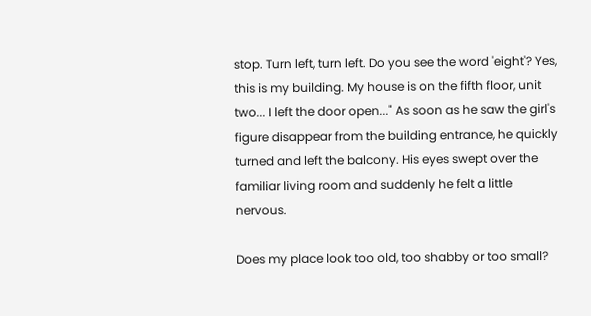stop. Turn left, turn left. Do you see the word 'eight'? Yes, this is my building. My house is on the fifth floor, unit two... I left the door open..." As soon as he saw the girl's figure disappear from the building entrance, he quickly turned and left the balcony. His eyes swept over the familiar living room and suddenly he felt a little nervous.

Does my place look too old, too shabby or too small?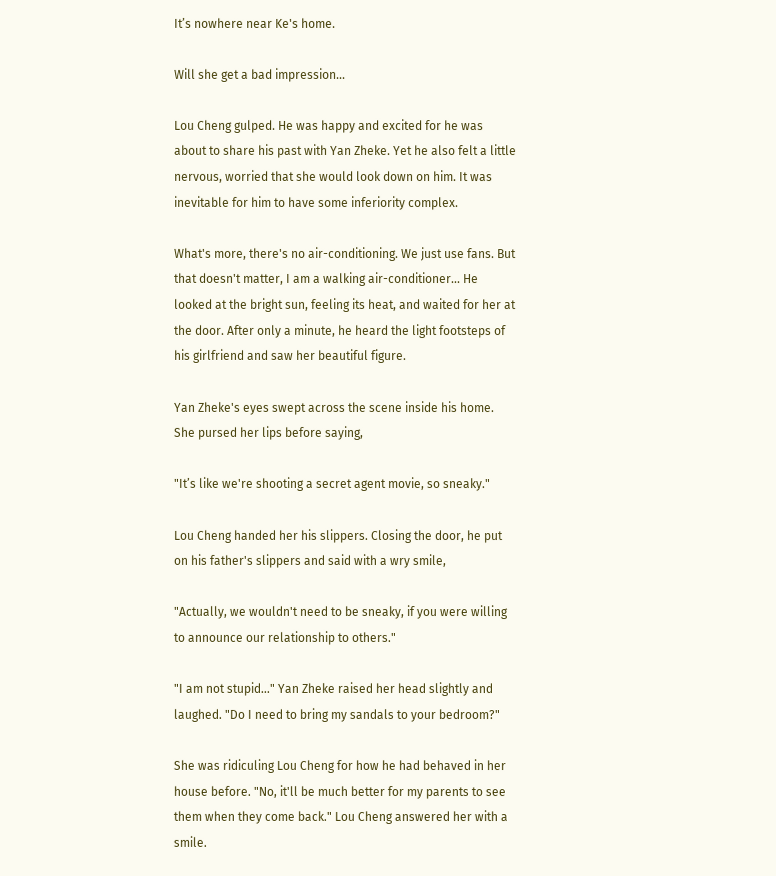It’s nowhere near Ke's home.

Will she get a bad impression...

Lou Cheng gulped. He was happy and excited for he was about to share his past with Yan Zheke. Yet he also felt a little nervous, worried that she would look down on him. It was inevitable for him to have some inferiority complex.

What's more, there's no air-conditioning. We just use fans. But that doesn't matter, I am a walking air-conditioner... He looked at the bright sun, feeling its heat, and waited for her at the door. After only a minute, he heard the light footsteps of his girlfriend and saw her beautiful figure.

Yan Zheke's eyes swept across the scene inside his home. She pursed her lips before saying,

"It’s like we're shooting a secret agent movie, so sneaky."

Lou Cheng handed her his slippers. Closing the door, he put on his father's slippers and said with a wry smile,

"Actually, we wouldn't need to be sneaky, if you were willing to announce our relationship to others."

"I am not stupid..." Yan Zheke raised her head slightly and laughed. "Do I need to bring my sandals to your bedroom?"

She was ridiculing Lou Cheng for how he had behaved in her house before. "No, it'll be much better for my parents to see them when they come back." Lou Cheng answered her with a smile.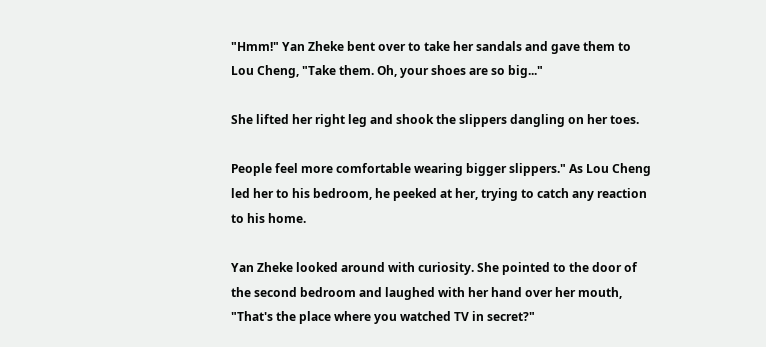"Hmm!" Yan Zheke bent over to take her sandals and gave them to Lou Cheng, "Take them. Oh, your shoes are so big..."

She lifted her right leg and shook the slippers dangling on her toes.

People feel more comfortable wearing bigger slippers." As Lou Cheng led her to his bedroom, he peeked at her, trying to catch any reaction to his home.

Yan Zheke looked around with curiosity. She pointed to the door of the second bedroom and laughed with her hand over her mouth, "That's the place where you watched TV in secret?"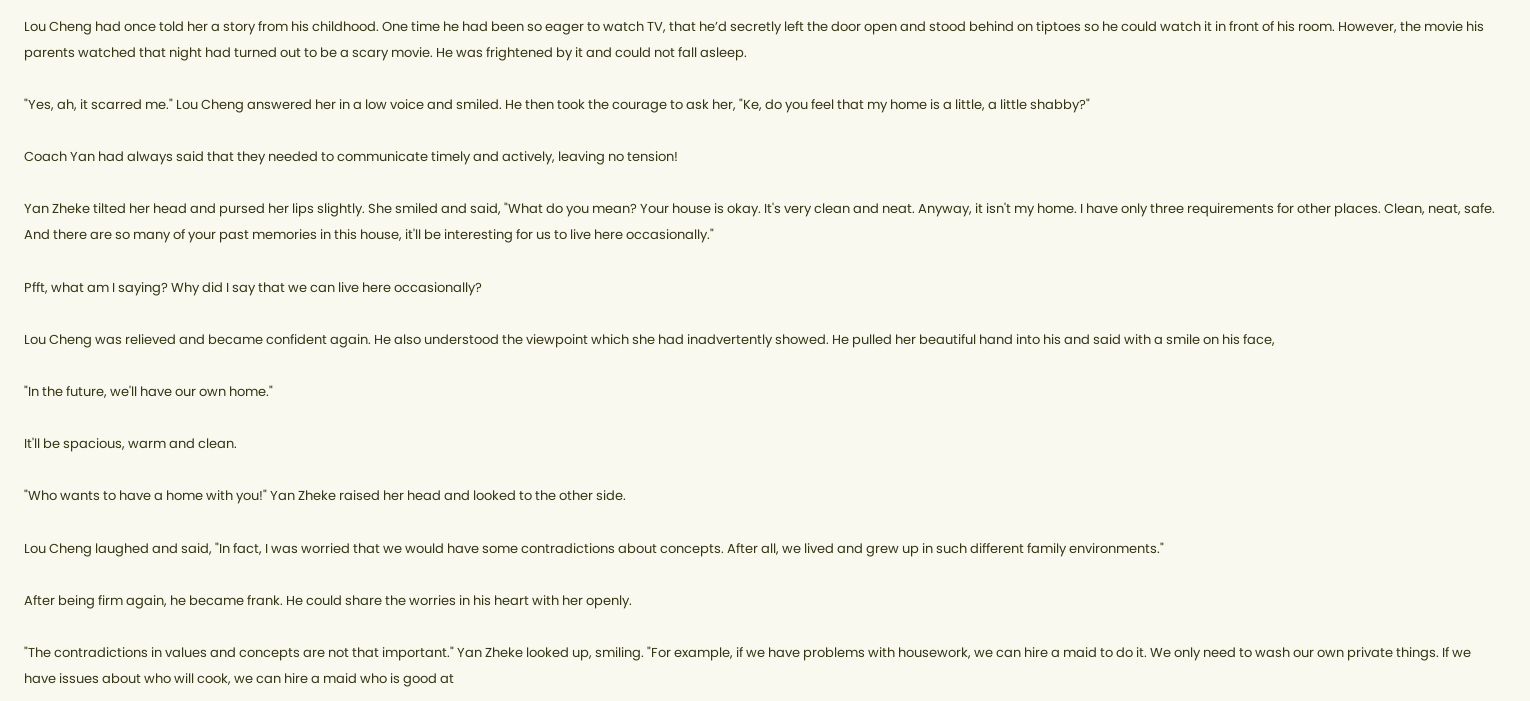Lou Cheng had once told her a story from his childhood. One time he had been so eager to watch TV, that he’d secretly left the door open and stood behind on tiptoes so he could watch it in front of his room. However, the movie his parents watched that night had turned out to be a scary movie. He was frightened by it and could not fall asleep.

"Yes, ah, it scarred me." Lou Cheng answered her in a low voice and smiled. He then took the courage to ask her, "Ke, do you feel that my home is a little, a little shabby?"

Coach Yan had always said that they needed to communicate timely and actively, leaving no tension!

Yan Zheke tilted her head and pursed her lips slightly. She smiled and said, "What do you mean? Your house is okay. It's very clean and neat. Anyway, it isn't my home. I have only three requirements for other places. Clean, neat, safe. And there are so many of your past memories in this house, it'll be interesting for us to live here occasionally."

Pfft, what am I saying? Why did I say that we can live here occasionally?

Lou Cheng was relieved and became confident again. He also understood the viewpoint which she had inadvertently showed. He pulled her beautiful hand into his and said with a smile on his face,

"In the future, we'll have our own home."

It'll be spacious, warm and clean.

"Who wants to have a home with you!" Yan Zheke raised her head and looked to the other side.

Lou Cheng laughed and said, "In fact, I was worried that we would have some contradictions about concepts. After all, we lived and grew up in such different family environments."

After being firm again, he became frank. He could share the worries in his heart with her openly.

"The contradictions in values and concepts are not that important." Yan Zheke looked up, smiling. "For example, if we have problems with housework, we can hire a maid to do it. We only need to wash our own private things. If we have issues about who will cook, we can hire a maid who is good at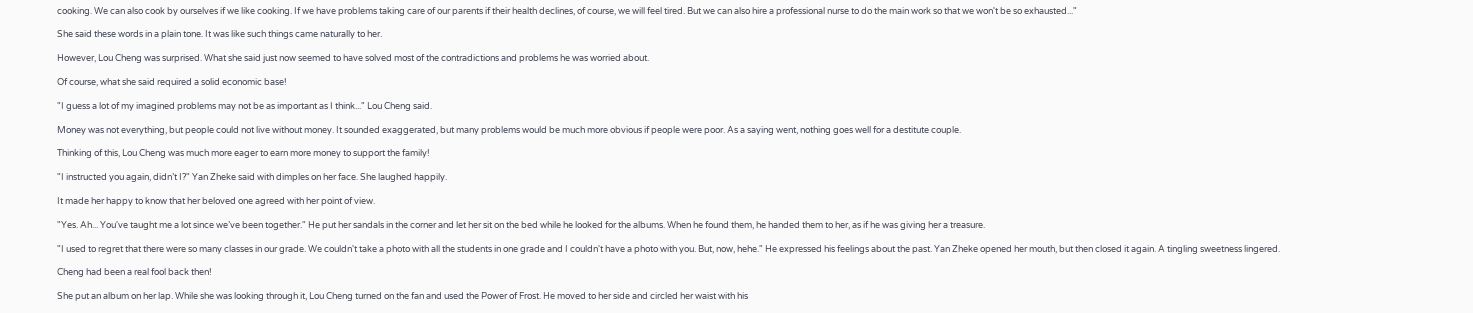cooking. We can also cook by ourselves if we like cooking. If we have problems taking care of our parents if their health declines, of course, we will feel tired. But we can also hire a professional nurse to do the main work so that we won't be so exhausted..."

She said these words in a plain tone. It was like such things came naturally to her.

However, Lou Cheng was surprised. What she said just now seemed to have solved most of the contradictions and problems he was worried about.

Of course, what she said required a solid economic base!

"I guess a lot of my imagined problems may not be as important as I think..." Lou Cheng said.

Money was not everything, but people could not live without money. It sounded exaggerated, but many problems would be much more obvious if people were poor. As a saying went, nothing goes well for a destitute couple.

Thinking of this, Lou Cheng was much more eager to earn more money to support the family!

"I instructed you again, didn’t I?" Yan Zheke said with dimples on her face. She laughed happily.

It made her happy to know that her beloved one agreed with her point of view.

"Yes. Ah... You've taught me a lot since we’ve been together." He put her sandals in the corner and let her sit on the bed while he looked for the albums. When he found them, he handed them to her, as if he was giving her a treasure.

"I used to regret that there were so many classes in our grade. We couldn't take a photo with all the students in one grade and I couldn't have a photo with you. But, now, hehe." He expressed his feelings about the past. Yan Zheke opened her mouth, but then closed it again. A tingling sweetness lingered.

Cheng had been a real fool back then!

She put an album on her lap. While she was looking through it, Lou Cheng turned on the fan and used the Power of Frost. He moved to her side and circled her waist with his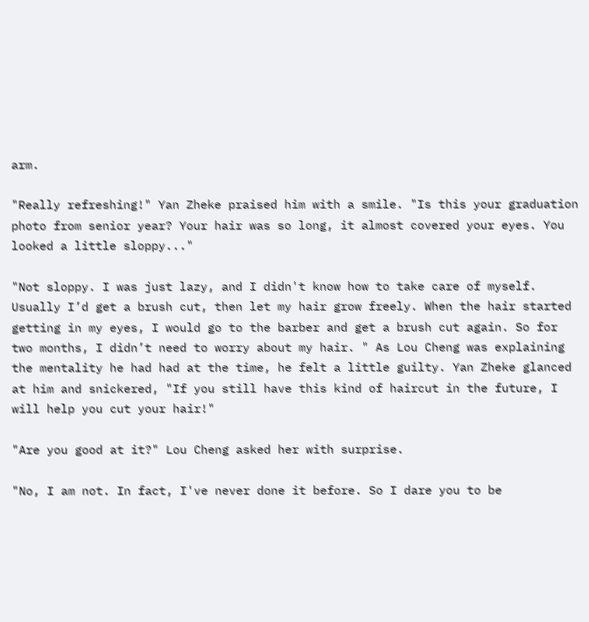arm.

"Really refreshing!" Yan Zheke praised him with a smile. "Is this your graduation photo from senior year? Your hair was so long, it almost covered your eyes. You looked a little sloppy..."

"Not sloppy. I was just lazy, and I didn't know how to take care of myself. Usually I’d get a brush cut, then let my hair grow freely. When the hair started getting in my eyes, I would go to the barber and get a brush cut again. So for two months, I didn’t need to worry about my hair. " As Lou Cheng was explaining the mentality he had had at the time, he felt a little guilty. Yan Zheke glanced at him and snickered, "If you still have this kind of haircut in the future, I will help you cut your hair!"

"Are you good at it?" Lou Cheng asked her with surprise.

"No, I am not. In fact, I've never done it before. So I dare you to be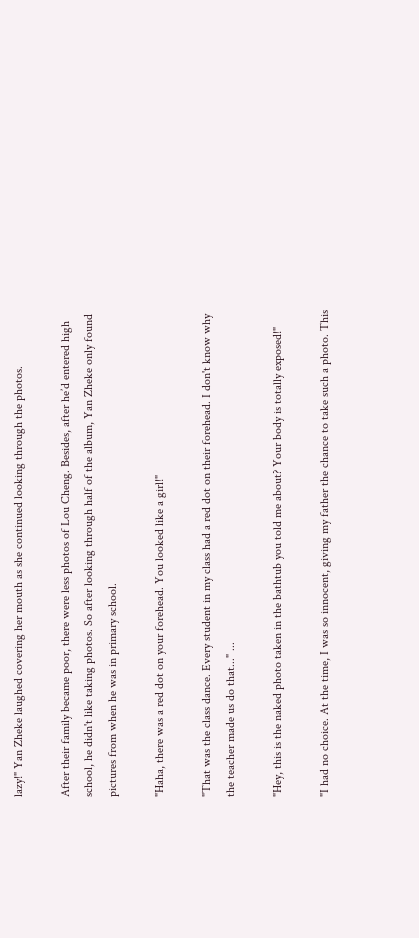lazy!" Yan Zheke laughed covering her mouth as she continued looking through the photos.

After their family became poor, there were less photos of Lou Cheng. Besides, after he’d entered high school, he didn't like taking photos. So after looking through half of the album, Yan Zheke only found pictures from when he was in primary school.

"Haha, there was a red dot on your forehead. You looked like a girl!"

"That was the class dance. Every student in my class had a red dot on their forehead. I don't know why the teacher made us do that..." ...

"Hey, this is the naked photo taken in the bathtub you told me about? Your body is totally exposed!"

"I had no choice. At the time, I was so innocent, giving my father the chance to take such a photo. This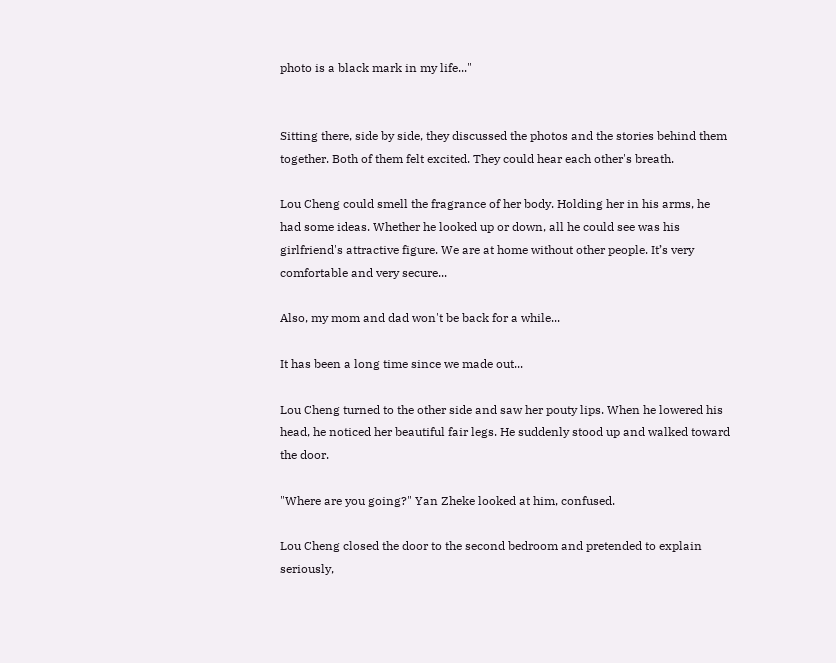photo is a black mark in my life..."


Sitting there, side by side, they discussed the photos and the stories behind them together. Both of them felt excited. They could hear each other's breath.

Lou Cheng could smell the fragrance of her body. Holding her in his arms, he had some ideas. Whether he looked up or down, all he could see was his girlfriend's attractive figure. We are at home without other people. It’s very comfortable and very secure...

Also, my mom and dad won't be back for a while...

It has been a long time since we made out...

Lou Cheng turned to the other side and saw her pouty lips. When he lowered his head, he noticed her beautiful fair legs. He suddenly stood up and walked toward the door.

"Where are you going?" Yan Zheke looked at him, confused.

Lou Cheng closed the door to the second bedroom and pretended to explain seriously,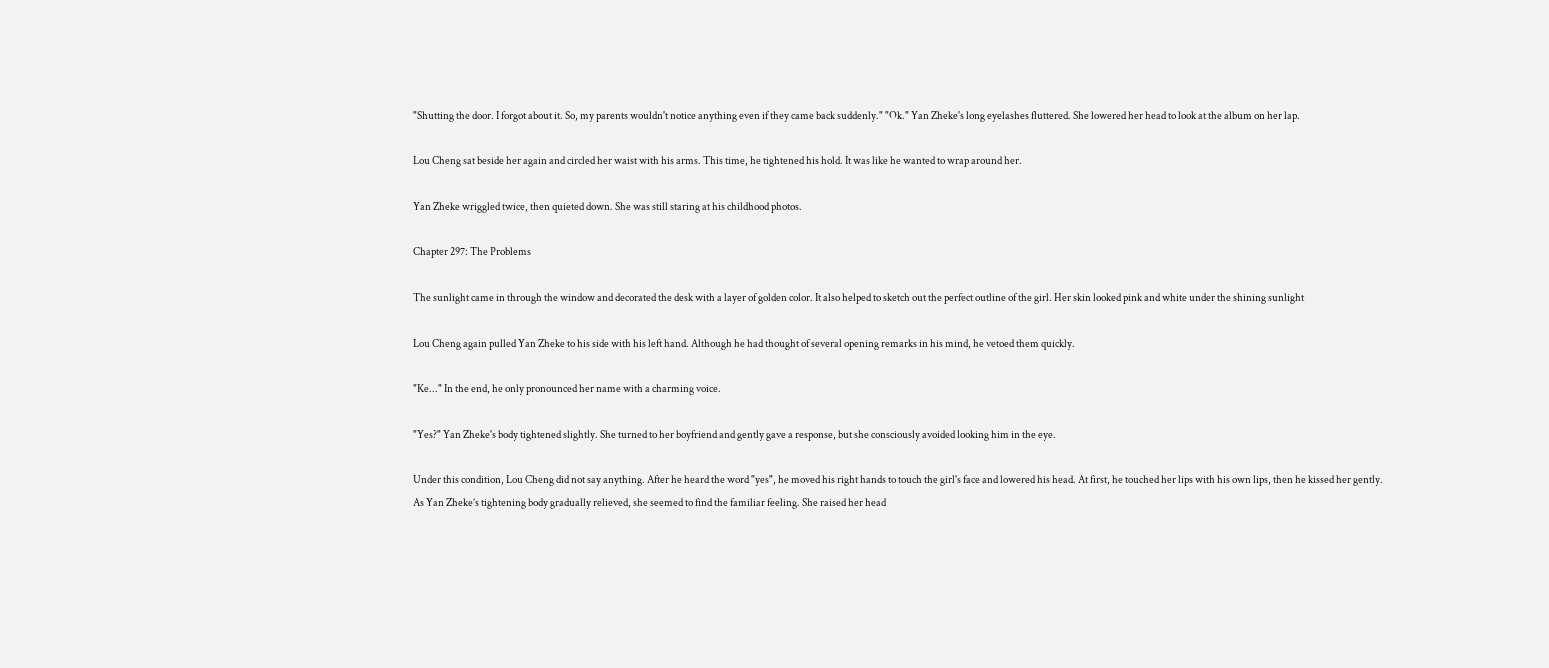"Shutting the door. I forgot about it. So, my parents wouldn't notice anything even if they came back suddenly." "Ok." Yan Zheke's long eyelashes fluttered. She lowered her head to look at the album on her lap.

Lou Cheng sat beside her again and circled her waist with his arms. This time, he tightened his hold. It was like he wanted to wrap around her.

Yan Zheke wriggled twice, then quieted down. She was still staring at his childhood photos.

Chapter 297: The Problems

The sunlight came in through the window and decorated the desk with a layer of golden color. It also helped to sketch out the perfect outline of the girl. Her skin looked pink and white under the shining sunlight

Lou Cheng again pulled Yan Zheke to his side with his left hand. Although he had thought of several opening remarks in his mind, he vetoed them quickly.

"Ke..." In the end, he only pronounced her name with a charming voice.

"Yes?" Yan Zheke's body tightened slightly. She turned to her boyfriend and gently gave a response, but she consciously avoided looking him in the eye.

Under this condition, Lou Cheng did not say anything. After he heard the word "yes", he moved his right hands to touch the girl's face and lowered his head. At first, he touched her lips with his own lips, then he kissed her gently. As Yan Zheke’s tightening body gradually relieved, she seemed to find the familiar feeling. She raised her head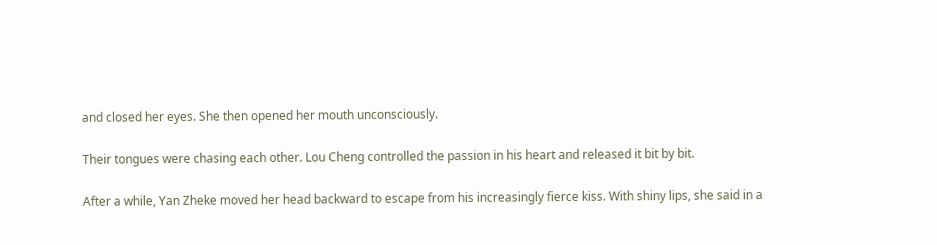and closed her eyes. She then opened her mouth unconsciously.

Their tongues were chasing each other. Lou Cheng controlled the passion in his heart and released it bit by bit.

After a while, Yan Zheke moved her head backward to escape from his increasingly fierce kiss. With shiny lips, she said in a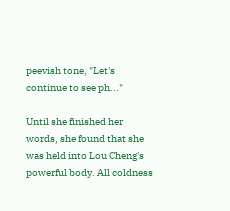peevish tone, "Let's continue to see ph..."

Until she finished her words, she found that she was held into Lou Cheng's powerful body. All coldness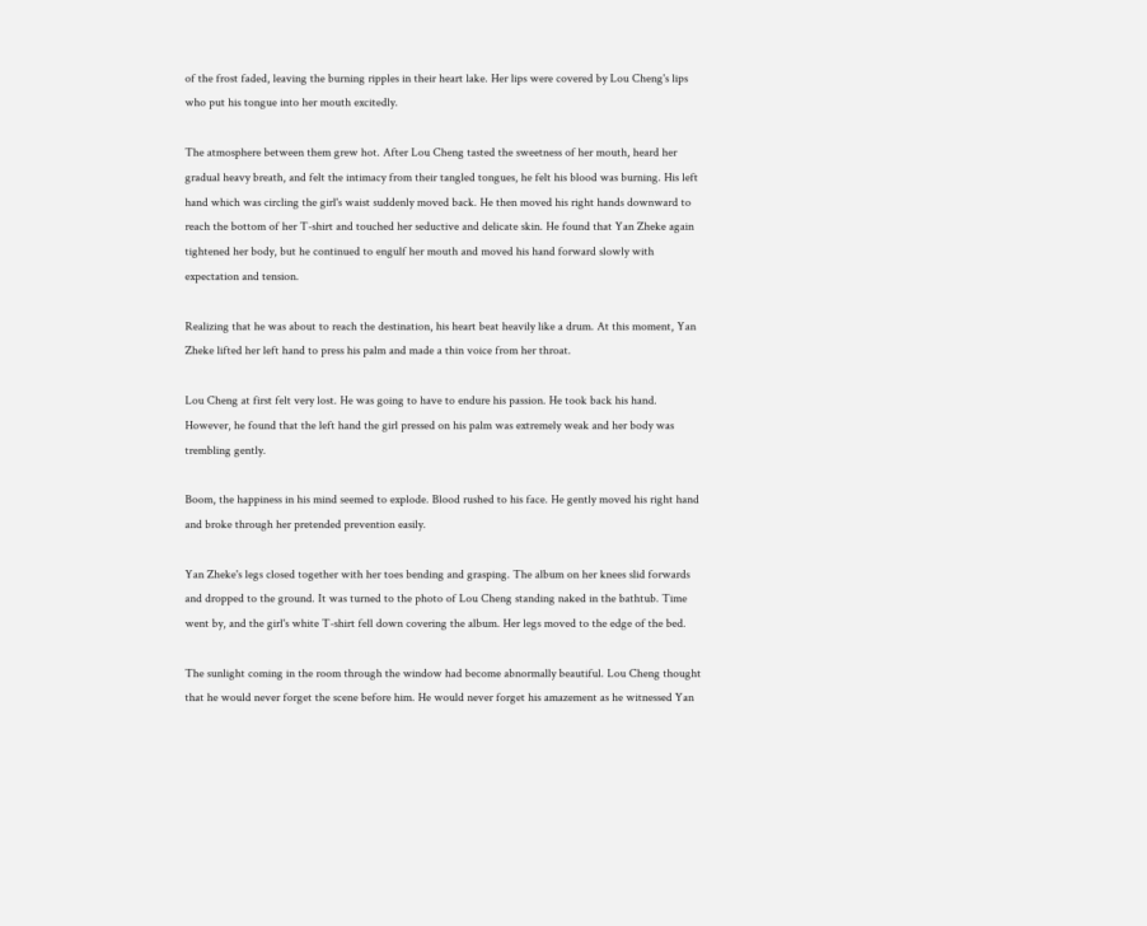of the frost faded, leaving the burning ripples in their heart lake. Her lips were covered by Lou Cheng's lips who put his tongue into her mouth excitedly.

The atmosphere between them grew hot. After Lou Cheng tasted the sweetness of her mouth, heard her gradual heavy breath, and felt the intimacy from their tangled tongues, he felt his blood was burning. His left hand which was circling the girl's waist suddenly moved back. He then moved his right hands downward to reach the bottom of her T-shirt and touched her seductive and delicate skin. He found that Yan Zheke again tightened her body, but he continued to engulf her mouth and moved his hand forward slowly with expectation and tension.

Realizing that he was about to reach the destination, his heart beat heavily like a drum. At this moment, Yan Zheke lifted her left hand to press his palm and made a thin voice from her throat.

Lou Cheng at first felt very lost. He was going to have to endure his passion. He took back his hand. However, he found that the left hand the girl pressed on his palm was extremely weak and her body was trembling gently.

Boom, the happiness in his mind seemed to explode. Blood rushed to his face. He gently moved his right hand and broke through her pretended prevention easily.

Yan Zheke's legs closed together with her toes bending and grasping. The album on her knees slid forwards and dropped to the ground. It was turned to the photo of Lou Cheng standing naked in the bathtub. Time went by, and the girl's white T-shirt fell down covering the album. Her legs moved to the edge of the bed.

The sunlight coming in the room through the window had become abnormally beautiful. Lou Cheng thought that he would never forget the scene before him. He would never forget his amazement as he witnessed Yan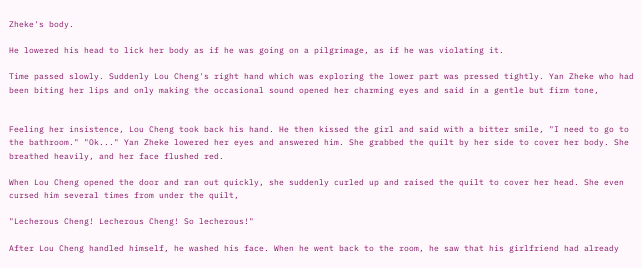Zheke's body.

He lowered his head to lick her body as if he was going on a pilgrimage, as if he was violating it.

Time passed slowly. Suddenly Lou Cheng's right hand which was exploring the lower part was pressed tightly. Yan Zheke who had been biting her lips and only making the occasional sound opened her charming eyes and said in a gentle but firm tone,


Feeling her insistence, Lou Cheng took back his hand. He then kissed the girl and said with a bitter smile, "I need to go to the bathroom." "Ok..." Yan Zheke lowered her eyes and answered him. She grabbed the quilt by her side to cover her body. She breathed heavily, and her face flushed red.

When Lou Cheng opened the door and ran out quickly, she suddenly curled up and raised the quilt to cover her head. She even cursed him several times from under the quilt,

"Lecherous Cheng! Lecherous Cheng! So lecherous!"

After Lou Cheng handled himself, he washed his face. When he went back to the room, he saw that his girlfriend had already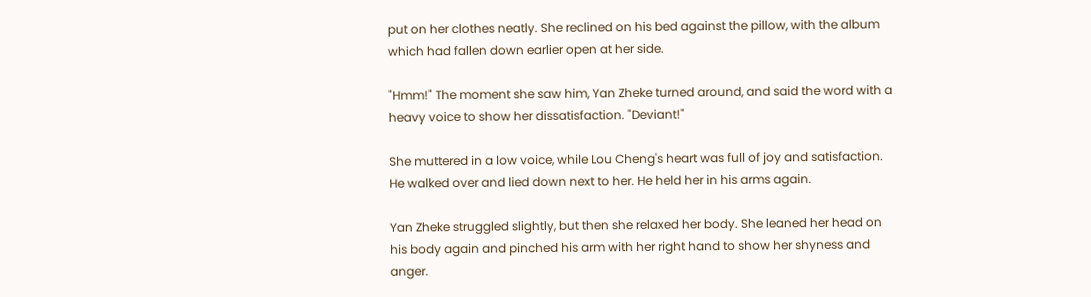put on her clothes neatly. She reclined on his bed against the pillow, with the album which had fallen down earlier open at her side.

"Hmm!" The moment she saw him, Yan Zheke turned around, and said the word with a heavy voice to show her dissatisfaction. "Deviant!"

She muttered in a low voice, while Lou Cheng's heart was full of joy and satisfaction. He walked over and lied down next to her. He held her in his arms again.

Yan Zheke struggled slightly, but then she relaxed her body. She leaned her head on his body again and pinched his arm with her right hand to show her shyness and anger.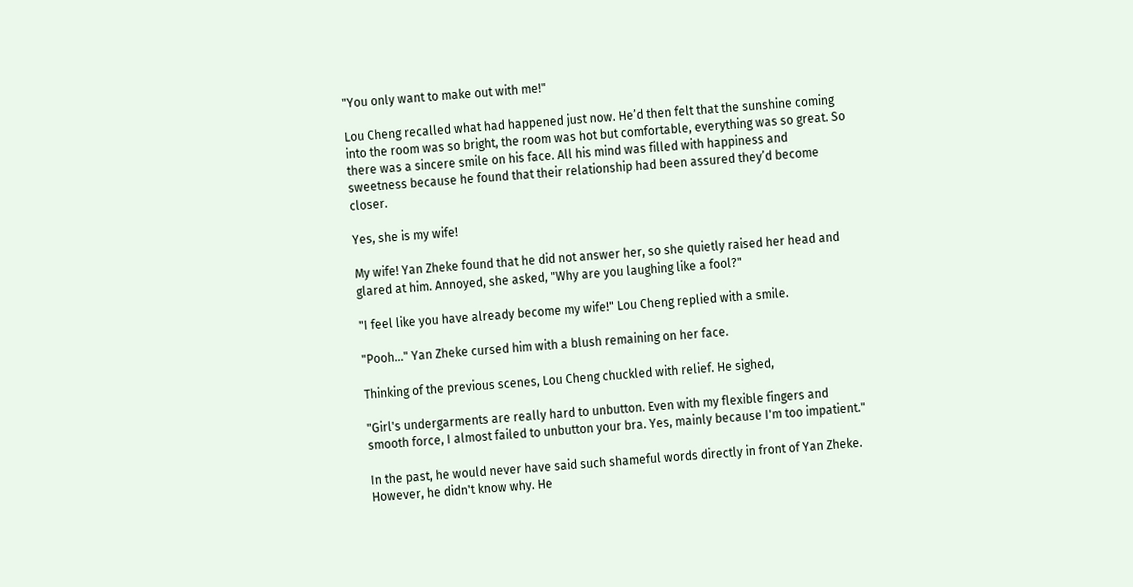"You only want to make out with me!"

Lou Cheng recalled what had happened just now. He’d then felt that the sunshine coming into the room was so bright, the room was hot but comfortable, everything was so great. So there was a sincere smile on his face. All his mind was filled with happiness and sweetness because he found that their relationship had been assured they’d become closer.

Yes, she is my wife!

My wife! Yan Zheke found that he did not answer her, so she quietly raised her head and glared at him. Annoyed, she asked, "Why are you laughing like a fool?"

"I feel like you have already become my wife!" Lou Cheng replied with a smile.

"Pooh..." Yan Zheke cursed him with a blush remaining on her face.

Thinking of the previous scenes, Lou Cheng chuckled with relief. He sighed,

"Girl's undergarments are really hard to unbutton. Even with my flexible fingers and smooth force, I almost failed to unbutton your bra. Yes, mainly because I'm too impatient."

In the past, he would never have said such shameful words directly in front of Yan Zheke. However, he didn't know why. He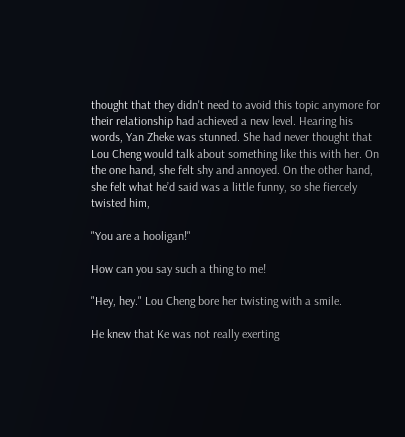thought that they didn't need to avoid this topic anymore for their relationship had achieved a new level. Hearing his words, Yan Zheke was stunned. She had never thought that Lou Cheng would talk about something like this with her. On the one hand, she felt shy and annoyed. On the other hand, she felt what he’d said was a little funny, so she fiercely twisted him,

"You are a hooligan!"

How can you say such a thing to me!

"Hey, hey." Lou Cheng bore her twisting with a smile.

He knew that Ke was not really exerting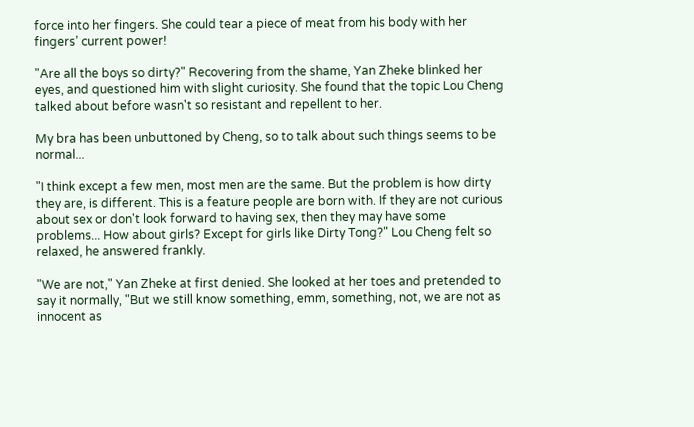force into her fingers. She could tear a piece of meat from his body with her fingers’ current power!

"Are all the boys so dirty?" Recovering from the shame, Yan Zheke blinked her eyes, and questioned him with slight curiosity. She found that the topic Lou Cheng talked about before wasn't so resistant and repellent to her.

My bra has been unbuttoned by Cheng, so to talk about such things seems to be normal...

"I think except a few men, most men are the same. But the problem is how dirty they are, is different. This is a feature people are born with. If they are not curious about sex or don't look forward to having sex, then they may have some problems... How about girls? Except for girls like Dirty Tong?" Lou Cheng felt so relaxed, he answered frankly.

"We are not," Yan Zheke at first denied. She looked at her toes and pretended to say it normally, "But we still know something, emm, something, not, we are not as innocent as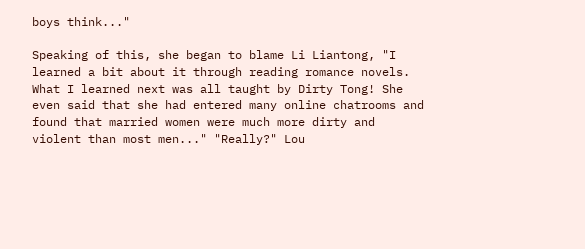boys think..."

Speaking of this, she began to blame Li Liantong, "I learned a bit about it through reading romance novels. What I learned next was all taught by Dirty Tong! She even said that she had entered many online chatrooms and found that married women were much more dirty and violent than most men..." "Really?" Lou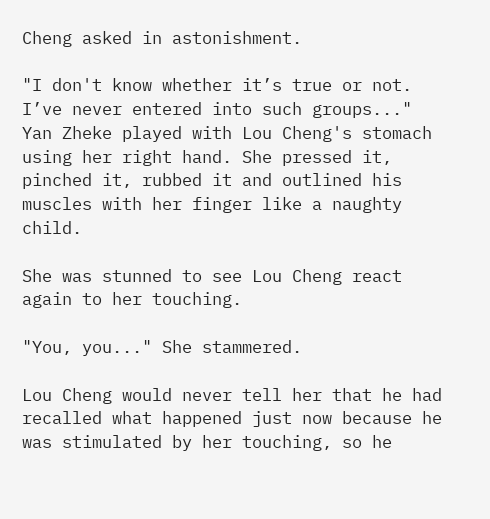Cheng asked in astonishment.

"I don't know whether it’s true or not. I’ve never entered into such groups..." Yan Zheke played with Lou Cheng's stomach using her right hand. She pressed it, pinched it, rubbed it and outlined his muscles with her finger like a naughty child.

She was stunned to see Lou Cheng react again to her touching.

"You, you..." She stammered.

Lou Cheng would never tell her that he had recalled what happened just now because he was stimulated by her touching, so he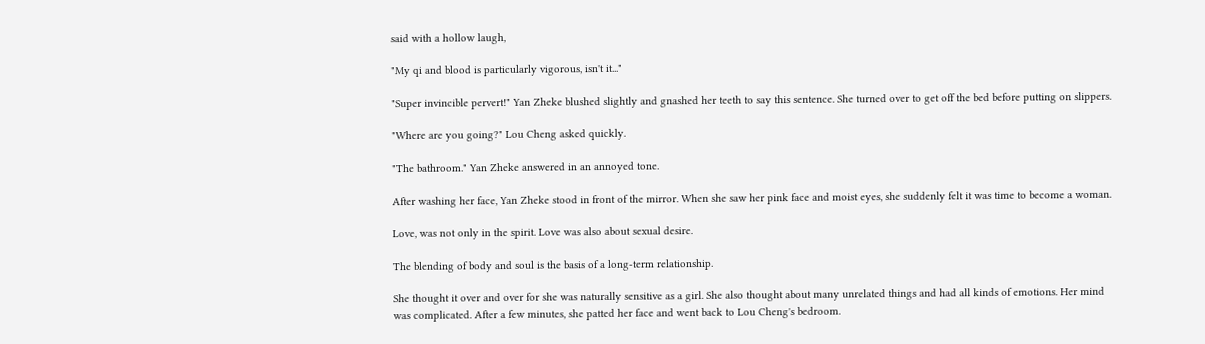said with a hollow laugh,

"My qi and blood is particularly vigorous, isn't it..."

"Super invincible pervert!" Yan Zheke blushed slightly and gnashed her teeth to say this sentence. She turned over to get off the bed before putting on slippers.

"Where are you going?" Lou Cheng asked quickly.

"The bathroom." Yan Zheke answered in an annoyed tone.

After washing her face, Yan Zheke stood in front of the mirror. When she saw her pink face and moist eyes, she suddenly felt it was time to become a woman.

Love, was not only in the spirit. Love was also about sexual desire.

The blending of body and soul is the basis of a long-term relationship.

She thought it over and over for she was naturally sensitive as a girl. She also thought about many unrelated things and had all kinds of emotions. Her mind was complicated. After a few minutes, she patted her face and went back to Lou Cheng's bedroom.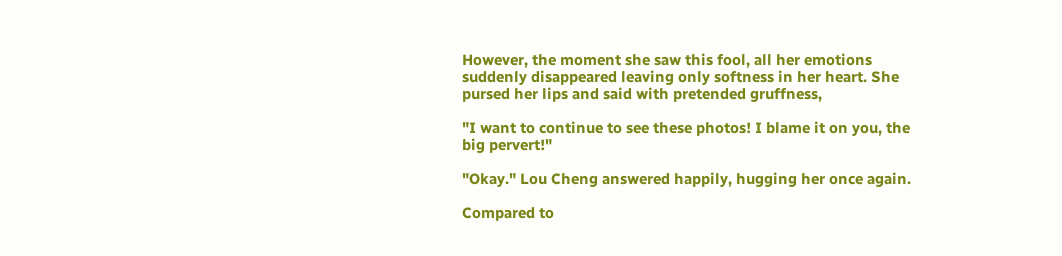However, the moment she saw this fool, all her emotions suddenly disappeared leaving only softness in her heart. She pursed her lips and said with pretended gruffness,

"I want to continue to see these photos! I blame it on you, the big pervert!"

"Okay." Lou Cheng answered happily, hugging her once again.

Compared to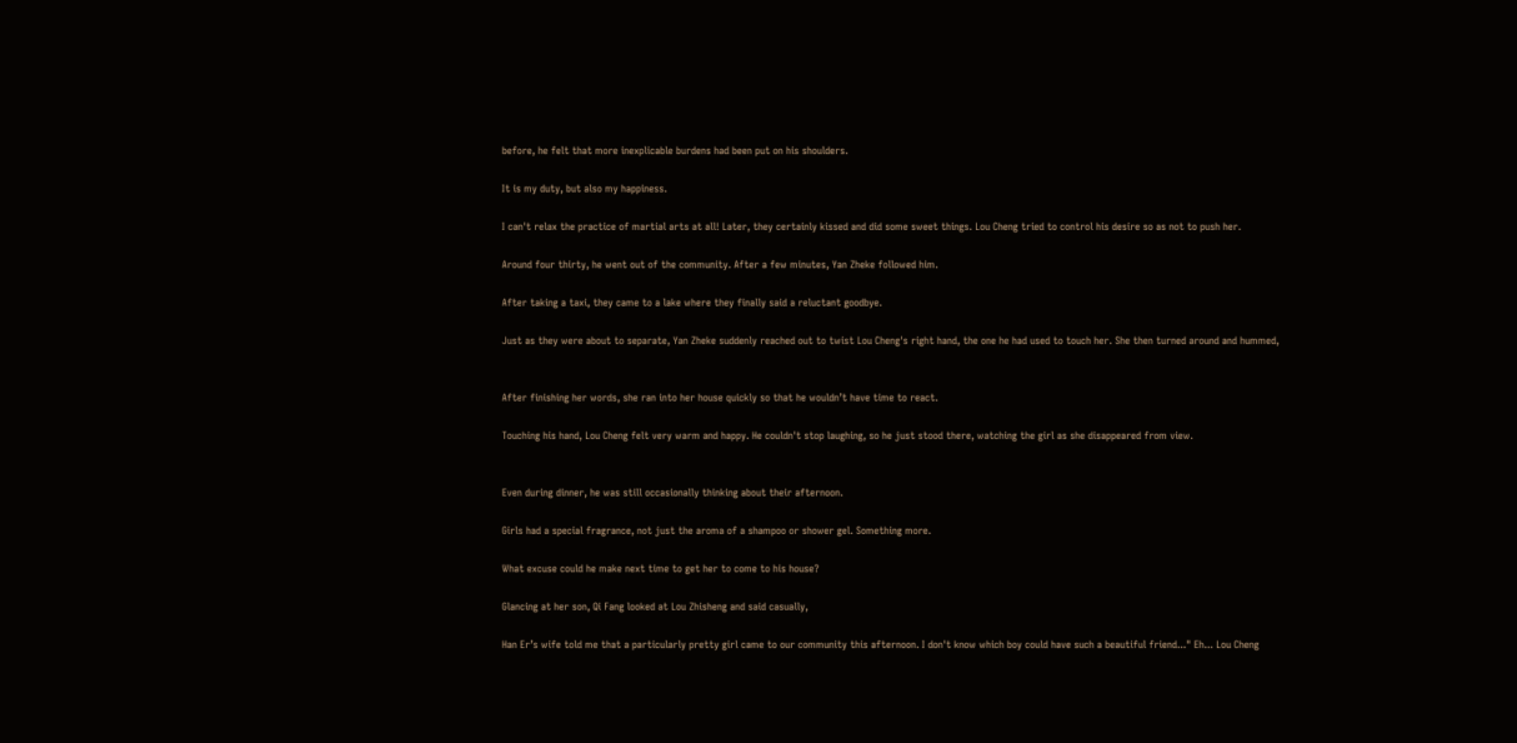before, he felt that more inexplicable burdens had been put on his shoulders.

It is my duty, but also my happiness.

I can't relax the practice of martial arts at all! Later, they certainly kissed and did some sweet things. Lou Cheng tried to control his desire so as not to push her.

Around four thirty, he went out of the community. After a few minutes, Yan Zheke followed him.

After taking a taxi, they came to a lake where they finally said a reluctant goodbye.

Just as they were about to separate, Yan Zheke suddenly reached out to twist Lou Cheng's right hand, the one he had used to touch her. She then turned around and hummed,


After finishing her words, she ran into her house quickly so that he wouldn’t have time to react.

Touching his hand, Lou Cheng felt very warm and happy. He couldn't stop laughing, so he just stood there, watching the girl as she disappeared from view.


Even during dinner, he was still occasionally thinking about their afternoon.

Girls had a special fragrance, not just the aroma of a shampoo or shower gel. Something more.

What excuse could he make next time to get her to come to his house?

Glancing at her son, Qi Fang looked at Lou Zhisheng and said casually,

Han Er’s wife told me that a particularly pretty girl came to our community this afternoon. I don't know which boy could have such a beautiful friend..." Eh... Lou Cheng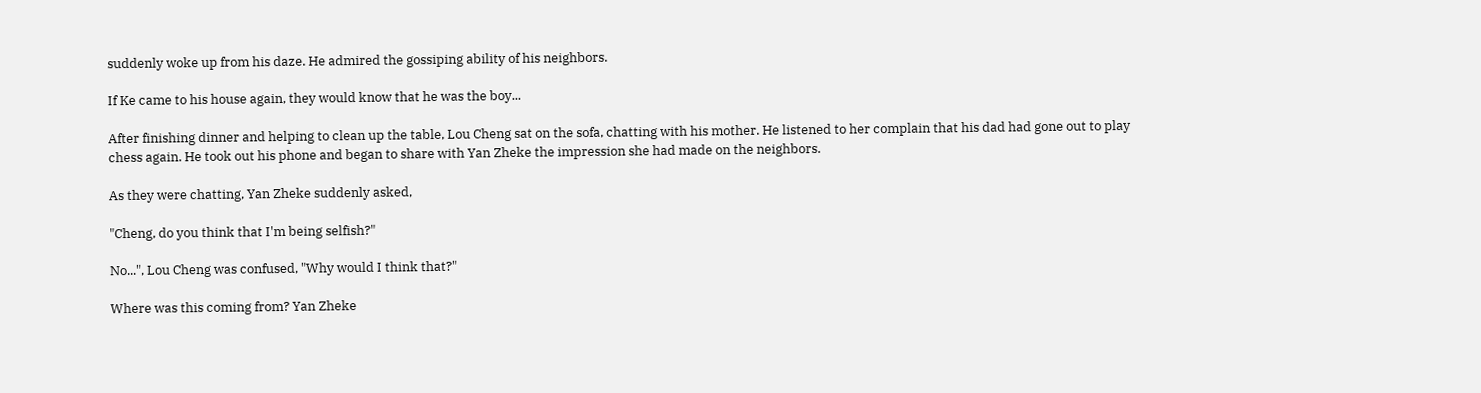suddenly woke up from his daze. He admired the gossiping ability of his neighbors.

If Ke came to his house again, they would know that he was the boy...

After finishing dinner and helping to clean up the table, Lou Cheng sat on the sofa, chatting with his mother. He listened to her complain that his dad had gone out to play chess again. He took out his phone and began to share with Yan Zheke the impression she had made on the neighbors.

As they were chatting, Yan Zheke suddenly asked,

"Cheng, do you think that I'm being selfish?"

No...", Lou Cheng was confused, "Why would I think that?"

Where was this coming from? Yan Zheke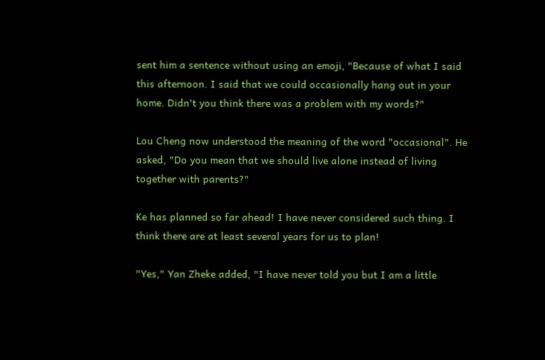sent him a sentence without using an emoji, "Because of what I said this afternoon. I said that we could occasionally hang out in your home. Didn't you think there was a problem with my words?"

Lou Cheng now understood the meaning of the word "occasional". He asked, "Do you mean that we should live alone instead of living together with parents?"

Ke has planned so far ahead! I have never considered such thing. I think there are at least several years for us to plan!

"Yes," Yan Zheke added, "I have never told you but I am a little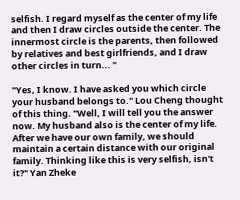selfish. I regard myself as the center of my life and then I draw circles outside the center. The innermost circle is the parents, then followed by relatives and best girlfriends, and I draw other circles in turn... "

"Yes, I know. I have asked you which circle your husband belongs to." Lou Cheng thought of this thing. "Well, I will tell you the answer now. My husband also is the center of my life. After we have our own family, we should maintain a certain distance with our original family. Thinking like this is very selfish, isn't it?" Yan Zheke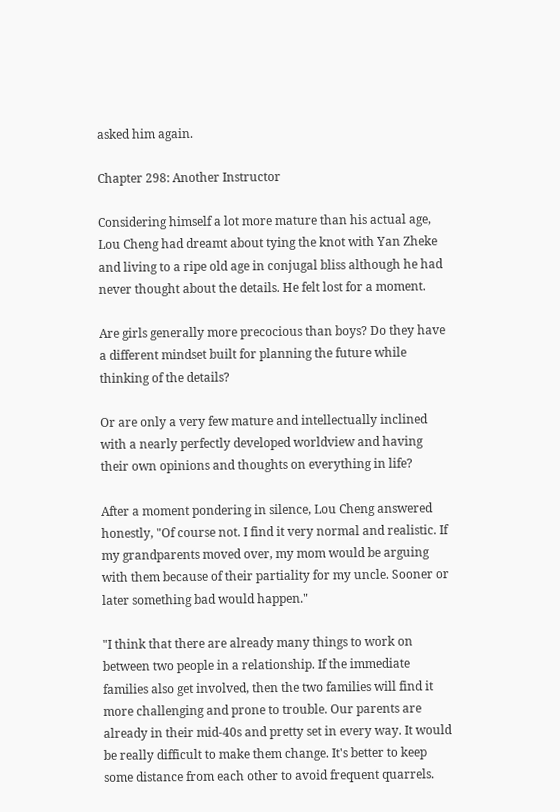asked him again.

Chapter 298: Another Instructor

Considering himself a lot more mature than his actual age, Lou Cheng had dreamt about tying the knot with Yan Zheke and living to a ripe old age in conjugal bliss although he had never thought about the details. He felt lost for a moment.

Are girls generally more precocious than boys? Do they have a different mindset built for planning the future while thinking of the details?

Or are only a very few mature and intellectually inclined with a nearly perfectly developed worldview and having their own opinions and thoughts on everything in life?

After a moment pondering in silence, Lou Cheng answered honestly, "Of course not. I find it very normal and realistic. If my grandparents moved over, my mom would be arguing with them because of their partiality for my uncle. Sooner or later something bad would happen."

"I think that there are already many things to work on between two people in a relationship. If the immediate families also get involved, then the two families will find it more challenging and prone to trouble. Our parents are already in their mid-40s and pretty set in every way. It would be really difficult to make them change. It's better to keep some distance from each other to avoid frequent quarrels.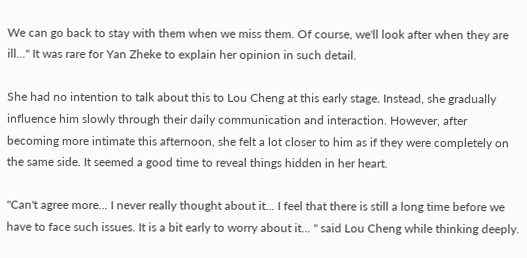We can go back to stay with them when we miss them. Of course, we'll look after when they are ill..." It was rare for Yan Zheke to explain her opinion in such detail.

She had no intention to talk about this to Lou Cheng at this early stage. Instead, she gradually influence him slowly through their daily communication and interaction. However, after becoming more intimate this afternoon, she felt a lot closer to him as if they were completely on the same side. It seemed a good time to reveal things hidden in her heart.

"Can't agree more... I never really thought about it... I feel that there is still a long time before we have to face such issues. It is a bit early to worry about it... " said Lou Cheng while thinking deeply.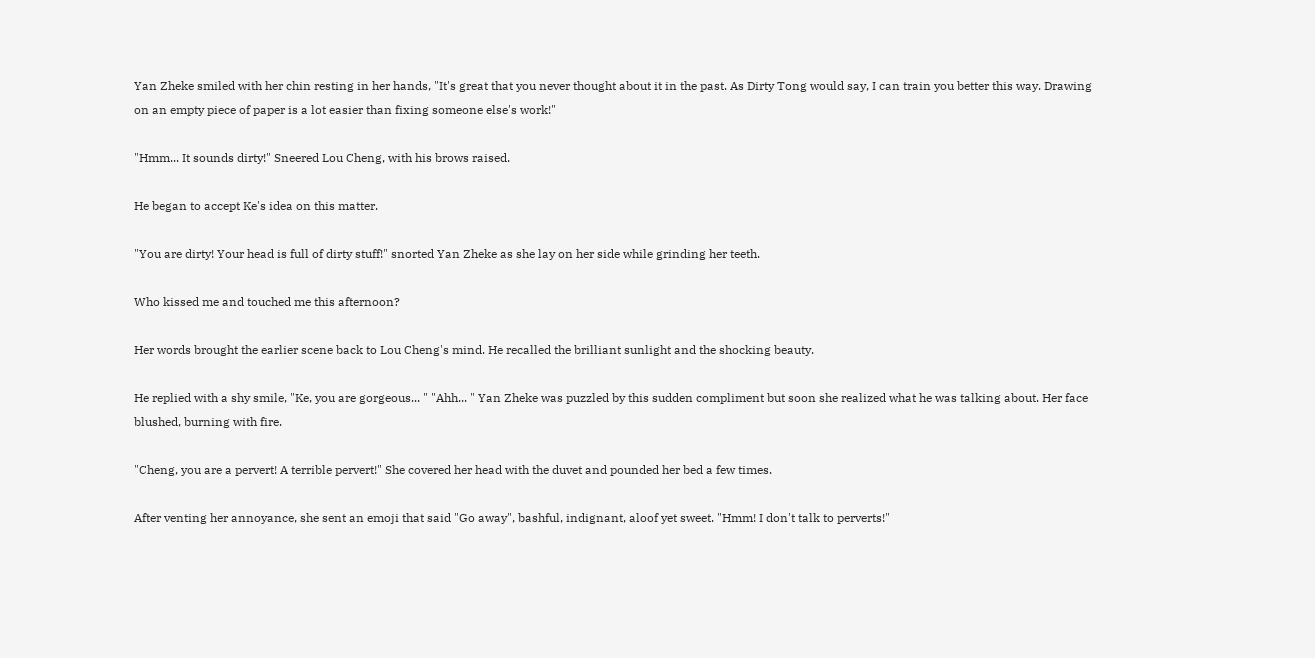Yan Zheke smiled with her chin resting in her hands, "It's great that you never thought about it in the past. As Dirty Tong would say, I can train you better this way. Drawing on an empty piece of paper is a lot easier than fixing someone else's work!"

"Hmm... It sounds dirty!" Sneered Lou Cheng, with his brows raised.

He began to accept Ke's idea on this matter.

"You are dirty! Your head is full of dirty stuff!" snorted Yan Zheke as she lay on her side while grinding her teeth.

Who kissed me and touched me this afternoon?

Her words brought the earlier scene back to Lou Cheng's mind. He recalled the brilliant sunlight and the shocking beauty.

He replied with a shy smile, "Ke, you are gorgeous... " "Ahh... " Yan Zheke was puzzled by this sudden compliment but soon she realized what he was talking about. Her face blushed, burning with fire.

"Cheng, you are a pervert! A terrible pervert!" She covered her head with the duvet and pounded her bed a few times.

After venting her annoyance, she sent an emoji that said "Go away", bashful, indignant, aloof yet sweet. "Hmm! I don't talk to perverts!"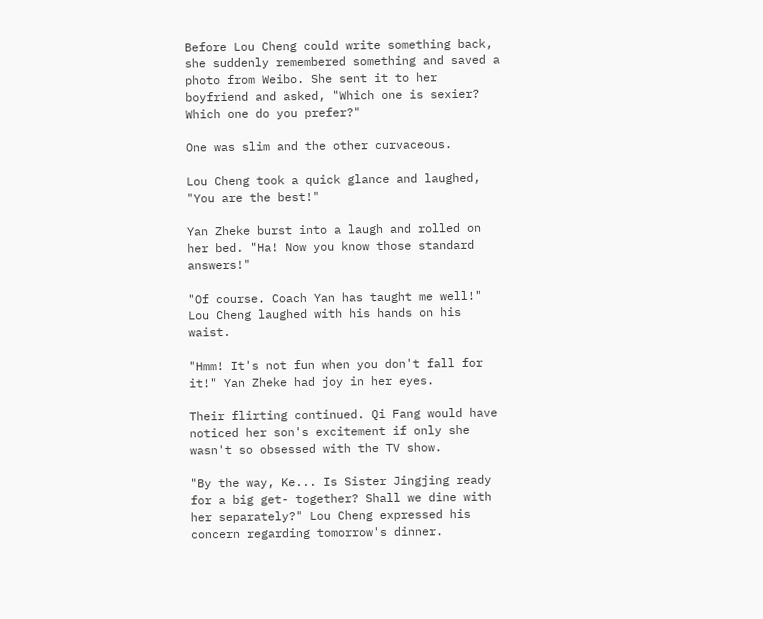Before Lou Cheng could write something back, she suddenly remembered something and saved a photo from Weibo. She sent it to her boyfriend and asked, "Which one is sexier? Which one do you prefer?"

One was slim and the other curvaceous.

Lou Cheng took a quick glance and laughed, "You are the best!"

Yan Zheke burst into a laugh and rolled on her bed. "Ha! Now you know those standard answers!"

"Of course. Coach Yan has taught me well!" Lou Cheng laughed with his hands on his waist.

"Hmm! It's not fun when you don't fall for it!" Yan Zheke had joy in her eyes.

Their flirting continued. Qi Fang would have noticed her son's excitement if only she wasn't so obsessed with the TV show.

"By the way, Ke... Is Sister Jingjing ready for a big get- together? Shall we dine with her separately?" Lou Cheng expressed his concern regarding tomorrow's dinner.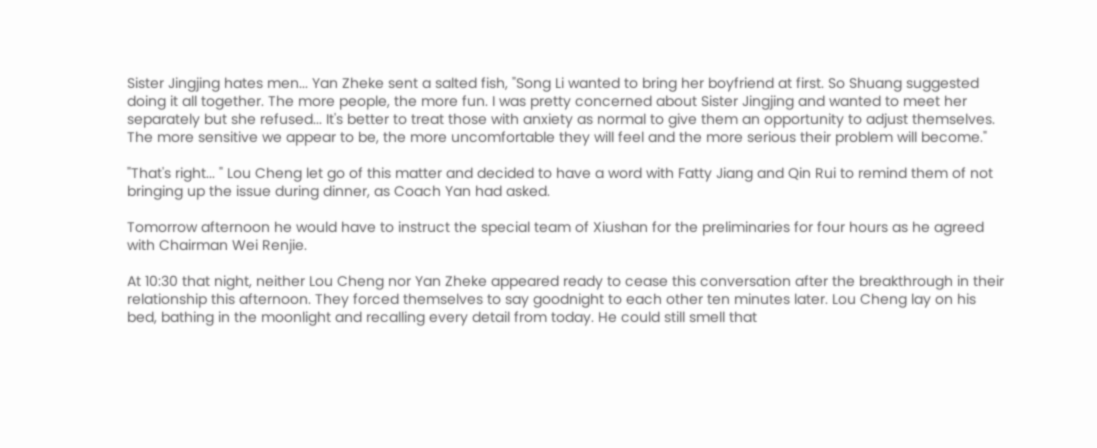Sister Jingjing hates men... Yan Zheke sent a salted fish, "Song Li wanted to bring her boyfriend at first. So Shuang suggested doing it all together. The more people, the more fun. I was pretty concerned about Sister Jingjing and wanted to meet her separately but she refused... It's better to treat those with anxiety as normal to give them an opportunity to adjust themselves. The more sensitive we appear to be, the more uncomfortable they will feel and the more serious their problem will become."

"That's right... " Lou Cheng let go of this matter and decided to have a word with Fatty Jiang and Qin Rui to remind them of not bringing up the issue during dinner, as Coach Yan had asked.

Tomorrow afternoon he would have to instruct the special team of Xiushan for the preliminaries for four hours as he agreed with Chairman Wei Renjie.

At 10:30 that night, neither Lou Cheng nor Yan Zheke appeared ready to cease this conversation after the breakthrough in their relationship this afternoon. They forced themselves to say goodnight to each other ten minutes later. Lou Cheng lay on his bed, bathing in the moonlight and recalling every detail from today. He could still smell that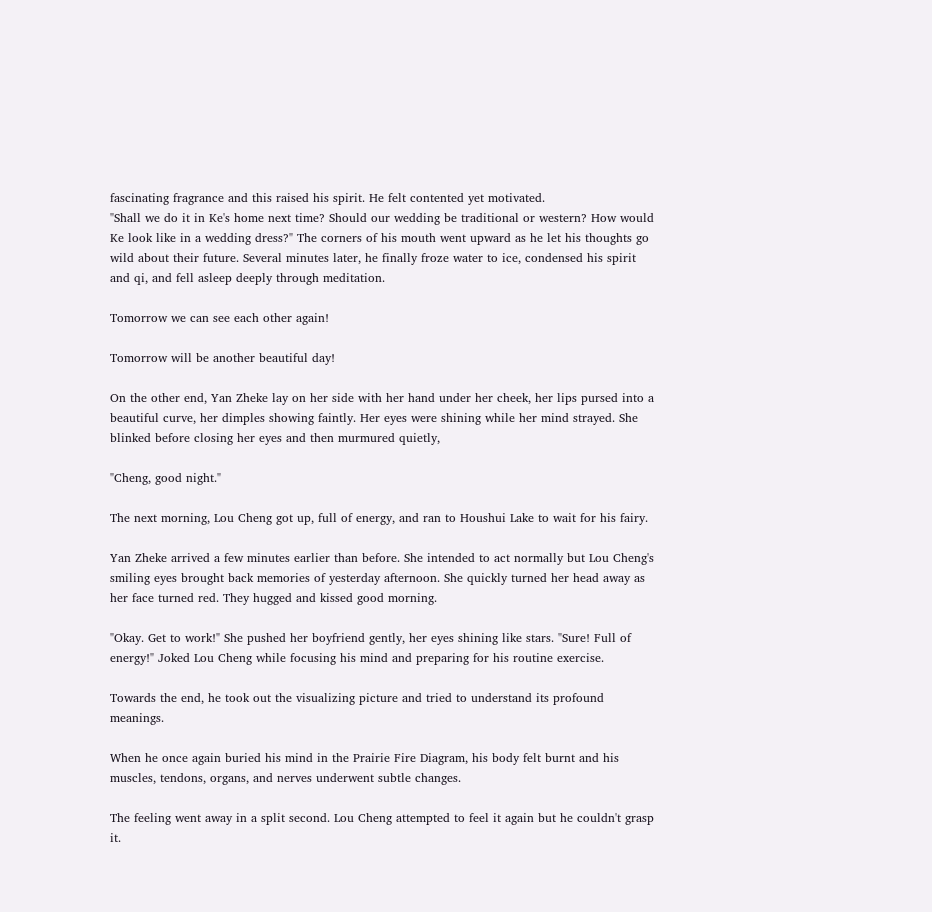fascinating fragrance and this raised his spirit. He felt contented yet motivated.
"Shall we do it in Ke's home next time? Should our wedding be traditional or western? How would Ke look like in a wedding dress?" The corners of his mouth went upward as he let his thoughts go wild about their future. Several minutes later, he finally froze water to ice, condensed his spirit and qi, and fell asleep deeply through meditation.

Tomorrow we can see each other again!

Tomorrow will be another beautiful day!

On the other end, Yan Zheke lay on her side with her hand under her cheek, her lips pursed into a beautiful curve, her dimples showing faintly. Her eyes were shining while her mind strayed. She blinked before closing her eyes and then murmured quietly,

"Cheng, good night."

The next morning, Lou Cheng got up, full of energy, and ran to Houshui Lake to wait for his fairy.

Yan Zheke arrived a few minutes earlier than before. She intended to act normally but Lou Cheng's smiling eyes brought back memories of yesterday afternoon. She quickly turned her head away as her face turned red. They hugged and kissed good morning.

"Okay. Get to work!" She pushed her boyfriend gently, her eyes shining like stars. "Sure! Full of energy!" Joked Lou Cheng while focusing his mind and preparing for his routine exercise.

Towards the end, he took out the visualizing picture and tried to understand its profound meanings.

When he once again buried his mind in the Prairie Fire Diagram, his body felt burnt and his muscles, tendons, organs, and nerves underwent subtle changes.

The feeling went away in a split second. Lou Cheng attempted to feel it again but he couldn't grasp it.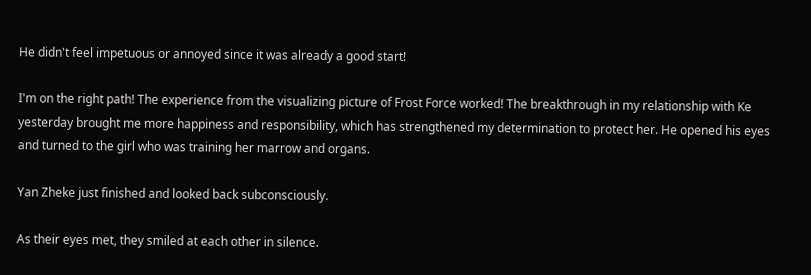He didn't feel impetuous or annoyed since it was already a good start!

I'm on the right path! The experience from the visualizing picture of Frost Force worked! The breakthrough in my relationship with Ke yesterday brought me more happiness and responsibility, which has strengthened my determination to protect her. He opened his eyes and turned to the girl who was training her marrow and organs.

Yan Zheke just finished and looked back subconsciously.

As their eyes met, they smiled at each other in silence.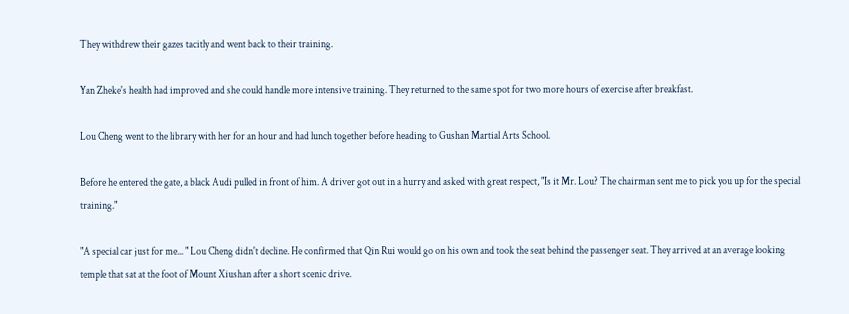They withdrew their gazes tacitly and went back to their training.

Yan Zheke's health had improved and she could handle more intensive training. They returned to the same spot for two more hours of exercise after breakfast.

Lou Cheng went to the library with her for an hour and had lunch together before heading to Gushan Martial Arts School.

Before he entered the gate, a black Audi pulled in front of him. A driver got out in a hurry and asked with great respect, "Is it Mr. Lou? The chairman sent me to pick you up for the special training."

"A special car just for me... " Lou Cheng didn't decline. He confirmed that Qin Rui would go on his own and took the seat behind the passenger seat. They arrived at an average looking temple that sat at the foot of Mount Xiushan after a short scenic drive.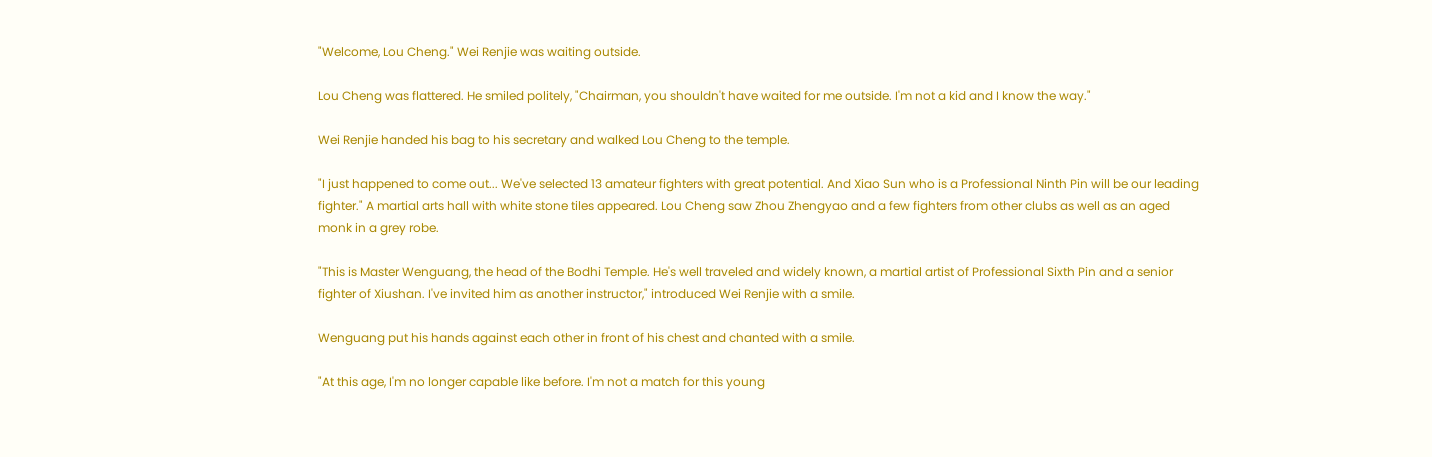"Welcome, Lou Cheng." Wei Renjie was waiting outside.

Lou Cheng was flattered. He smiled politely, "Chairman, you shouldn't have waited for me outside. I'm not a kid and I know the way."

Wei Renjie handed his bag to his secretary and walked Lou Cheng to the temple.

"I just happened to come out... We've selected 13 amateur fighters with great potential. And Xiao Sun who is a Professional Ninth Pin will be our leading fighter." A martial arts hall with white stone tiles appeared. Lou Cheng saw Zhou Zhengyao and a few fighters from other clubs as well as an aged monk in a grey robe.

"This is Master Wenguang, the head of the Bodhi Temple. He's well traveled and widely known, a martial artist of Professional Sixth Pin and a senior fighter of Xiushan. I've invited him as another instructor," introduced Wei Renjie with a smile.

Wenguang put his hands against each other in front of his chest and chanted with a smile.

"At this age, I'm no longer capable like before. I'm not a match for this young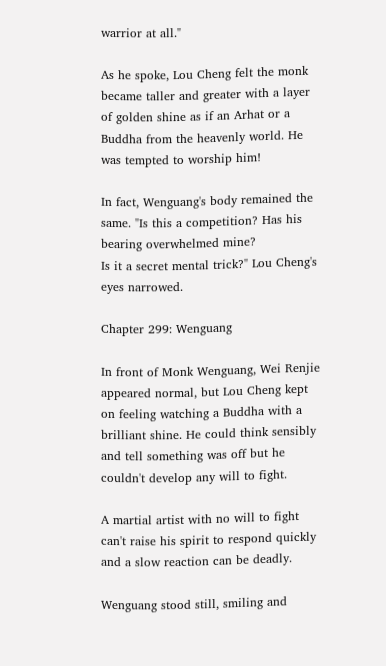warrior at all."

As he spoke, Lou Cheng felt the monk became taller and greater with a layer of golden shine as if an Arhat or a Buddha from the heavenly world. He was tempted to worship him!

In fact, Wenguang's body remained the same. "Is this a competition? Has his bearing overwhelmed mine?
Is it a secret mental trick?" Lou Cheng's eyes narrowed.

Chapter 299: Wenguang

In front of Monk Wenguang, Wei Renjie appeared normal, but Lou Cheng kept on feeling watching a Buddha with a brilliant shine. He could think sensibly and tell something was off but he couldn't develop any will to fight.

A martial artist with no will to fight can't raise his spirit to respond quickly and a slow reaction can be deadly.

Wenguang stood still, smiling and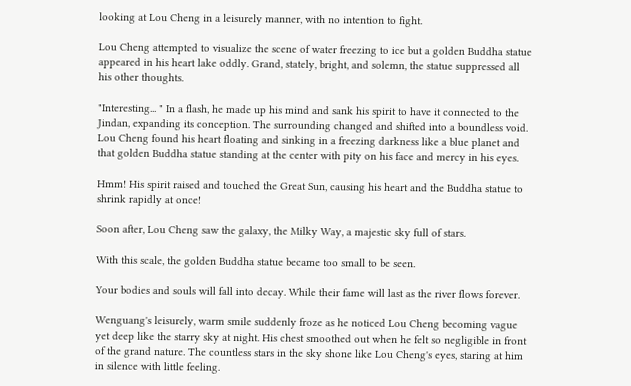looking at Lou Cheng in a leisurely manner, with no intention to fight.

Lou Cheng attempted to visualize the scene of water freezing to ice but a golden Buddha statue appeared in his heart lake oddly. Grand, stately, bright, and solemn, the statue suppressed all his other thoughts.

"Interesting... " In a flash, he made up his mind and sank his spirit to have it connected to the Jindan, expanding its conception. The surrounding changed and shifted into a boundless void. Lou Cheng found his heart floating and sinking in a freezing darkness like a blue planet and that golden Buddha statue standing at the center with pity on his face and mercy in his eyes.

Hmm! His spirit raised and touched the Great Sun, causing his heart and the Buddha statue to shrink rapidly at once!

Soon after, Lou Cheng saw the galaxy, the Milky Way, a majestic sky full of stars.

With this scale, the golden Buddha statue became too small to be seen.

Your bodies and souls will fall into decay. While their fame will last as the river flows forever.

Wenguang's leisurely, warm smile suddenly froze as he noticed Lou Cheng becoming vague yet deep like the starry sky at night. His chest smoothed out when he felt so negligible in front of the grand nature. The countless stars in the sky shone like Lou Cheng's eyes, staring at him in silence with little feeling.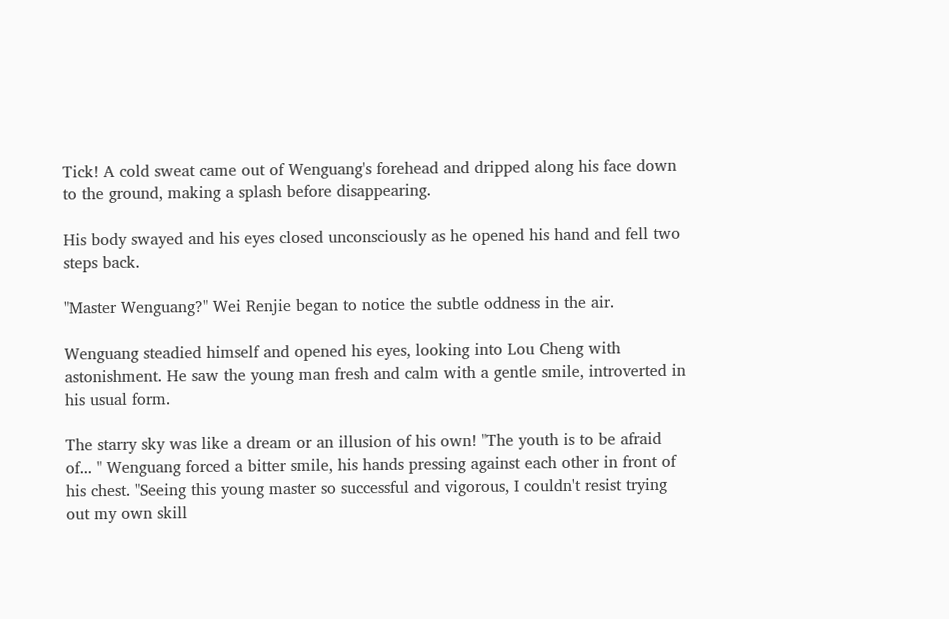Tick! A cold sweat came out of Wenguang's forehead and dripped along his face down to the ground, making a splash before disappearing.

His body swayed and his eyes closed unconsciously as he opened his hand and fell two steps back.

"Master Wenguang?" Wei Renjie began to notice the subtle oddness in the air.

Wenguang steadied himself and opened his eyes, looking into Lou Cheng with astonishment. He saw the young man fresh and calm with a gentle smile, introverted in his usual form.

The starry sky was like a dream or an illusion of his own! "The youth is to be afraid of... " Wenguang forced a bitter smile, his hands pressing against each other in front of his chest. "Seeing this young master so successful and vigorous, I couldn't resist trying out my own skill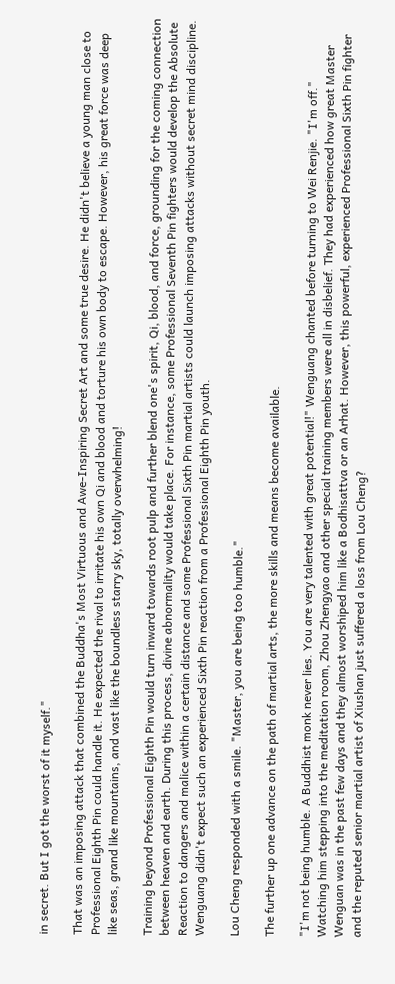in secret. But I got the worst of it myself."

That was an imposing attack that combined the Buddha's Most Virtuous and Awe-Inspiring Secret Art and some true desire. He didn't believe a young man close to Professional Eighth Pin could handle it. He expected the rival to irritate his own Qi and blood and torture his own body to escape. However, his great force was deep like seas, grand like mountains, and vast like the boundless starry sky, totally overwhelming!

Training beyond Professional Eighth Pin would turn inward towards root pulp and further blend one's spirit, Qi, blood, and force, grounding for the coming connection between heaven and earth. During this process, divine abnormality would take place. For instance, some Professional Seventh Pin fighters would develop the Absolute Reaction to dangers and malice within a certain distance and some Professional Sixth Pin martial artists could launch imposing attacks without secret mind discipline. Wenguang didn't expect such an experienced Sixth Pin reaction from a Professional Eighth Pin youth.

Lou Cheng responded with a smile. "Master, you are being too humble."

The further up one advance on the path of martial arts, the more skills and means become available.

"I'm not being humble. A Buddhist monk never lies. You are very talented with great potential!" Wenguang chanted before turning to Wei Renjie. "I'm off."
Watching him stepping into the meditation room, Zhou Zhengyao and other special training members were all in disbelief. They had experienced how great Master Wenguan was in the past few days and they almost worshiped him like a Bodhisattva or an Arhat. However, this powerful, experienced Professional Sixth Pin fighter and the reputed senior martial artist of Xiushan just suffered a loss from Lou Cheng?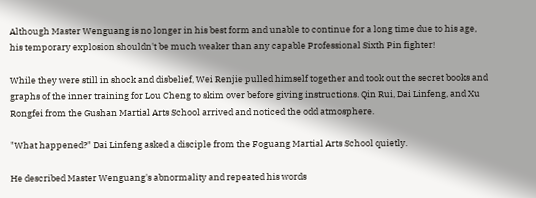Although Master Wenguang is no longer in his best form and unable to continue for a long time due to his age, his temporary explosion shouldn't be much weaker than any capable Professional Sixth Pin fighter!

While they were still in shock and disbelief, Wei Renjie pulled himself together and took out the secret books and graphs of the inner training for Lou Cheng to skim over before giving instructions. Qin Rui, Dai Linfeng, and Xu Rongfei from the Gushan Martial Arts School arrived and noticed the odd atmosphere.

"What happened?" Dai Linfeng asked a disciple from the Foguang Martial Arts School quietly.

He described Master Wenguang's abnormality and repeated his words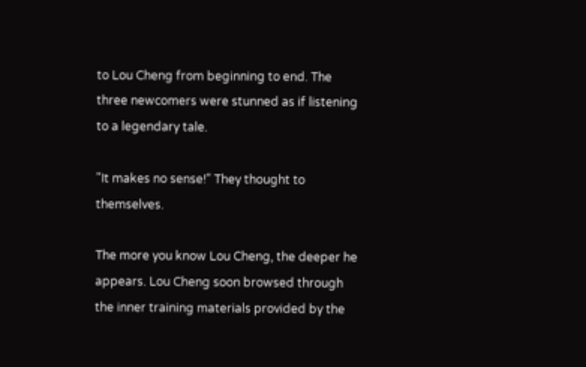to Lou Cheng from beginning to end. The three newcomers were stunned as if listening to a legendary tale.

"It makes no sense!" They thought to themselves.

The more you know Lou Cheng, the deeper he appears. Lou Cheng soon browsed through the inner training materials provided by the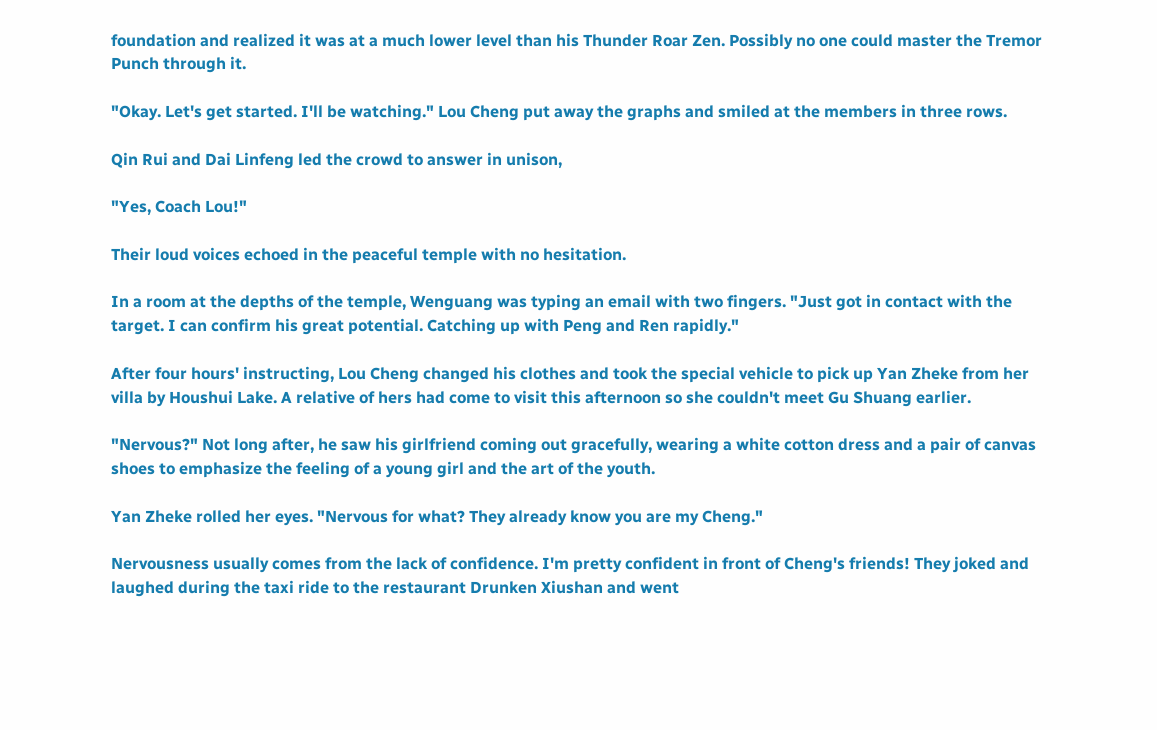foundation and realized it was at a much lower level than his Thunder Roar Zen. Possibly no one could master the Tremor Punch through it.

"Okay. Let's get started. I'll be watching." Lou Cheng put away the graphs and smiled at the members in three rows.

Qin Rui and Dai Linfeng led the crowd to answer in unison,

"Yes, Coach Lou!"

Their loud voices echoed in the peaceful temple with no hesitation.

In a room at the depths of the temple, Wenguang was typing an email with two fingers. "Just got in contact with the target. I can confirm his great potential. Catching up with Peng and Ren rapidly."

After four hours' instructing, Lou Cheng changed his clothes and took the special vehicle to pick up Yan Zheke from her villa by Houshui Lake. A relative of hers had come to visit this afternoon so she couldn't meet Gu Shuang earlier.

"Nervous?" Not long after, he saw his girlfriend coming out gracefully, wearing a white cotton dress and a pair of canvas shoes to emphasize the feeling of a young girl and the art of the youth.

Yan Zheke rolled her eyes. "Nervous for what? They already know you are my Cheng."

Nervousness usually comes from the lack of confidence. I'm pretty confident in front of Cheng's friends! They joked and laughed during the taxi ride to the restaurant Drunken Xiushan and went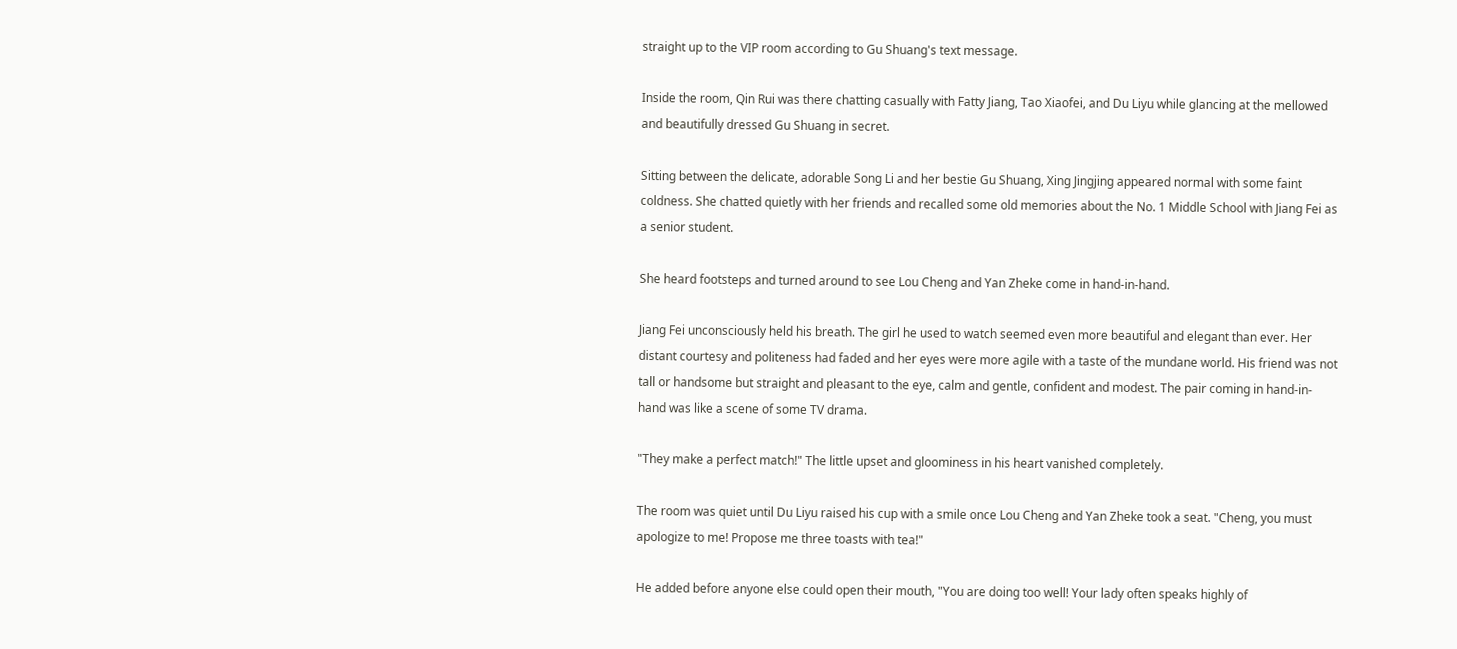straight up to the VIP room according to Gu Shuang's text message.

Inside the room, Qin Rui was there chatting casually with Fatty Jiang, Tao Xiaofei, and Du Liyu while glancing at the mellowed and beautifully dressed Gu Shuang in secret.

Sitting between the delicate, adorable Song Li and her bestie Gu Shuang, Xing Jingjing appeared normal with some faint coldness. She chatted quietly with her friends and recalled some old memories about the No. 1 Middle School with Jiang Fei as a senior student.

She heard footsteps and turned around to see Lou Cheng and Yan Zheke come in hand-in-hand.

Jiang Fei unconsciously held his breath. The girl he used to watch seemed even more beautiful and elegant than ever. Her distant courtesy and politeness had faded and her eyes were more agile with a taste of the mundane world. His friend was not tall or handsome but straight and pleasant to the eye, calm and gentle, confident and modest. The pair coming in hand-in- hand was like a scene of some TV drama.

"They make a perfect match!" The little upset and gloominess in his heart vanished completely.

The room was quiet until Du Liyu raised his cup with a smile once Lou Cheng and Yan Zheke took a seat. "Cheng, you must apologize to me! Propose me three toasts with tea!"

He added before anyone else could open their mouth, "You are doing too well! Your lady often speaks highly of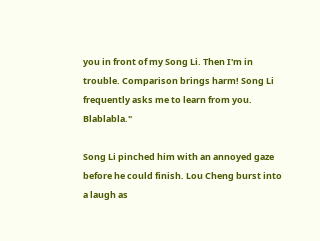you in front of my Song Li. Then I'm in trouble. Comparison brings harm! Song Li frequently asks me to learn from you. Blablabla."

Song Li pinched him with an annoyed gaze before he could finish. Lou Cheng burst into a laugh as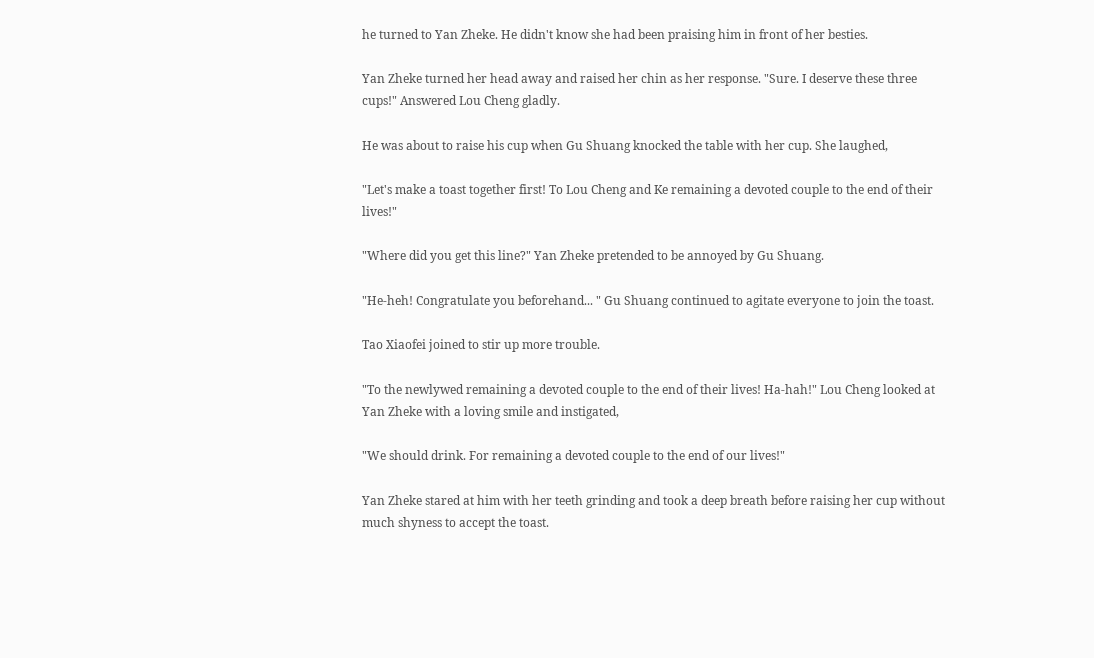he turned to Yan Zheke. He didn't know she had been praising him in front of her besties.

Yan Zheke turned her head away and raised her chin as her response. "Sure. I deserve these three cups!" Answered Lou Cheng gladly.

He was about to raise his cup when Gu Shuang knocked the table with her cup. She laughed,

"Let's make a toast together first! To Lou Cheng and Ke remaining a devoted couple to the end of their lives!"

"Where did you get this line?" Yan Zheke pretended to be annoyed by Gu Shuang.

"He-heh! Congratulate you beforehand... " Gu Shuang continued to agitate everyone to join the toast.

Tao Xiaofei joined to stir up more trouble.

"To the newlywed remaining a devoted couple to the end of their lives! Ha-hah!" Lou Cheng looked at Yan Zheke with a loving smile and instigated,

"We should drink. For remaining a devoted couple to the end of our lives!"

Yan Zheke stared at him with her teeth grinding and took a deep breath before raising her cup without much shyness to accept the toast.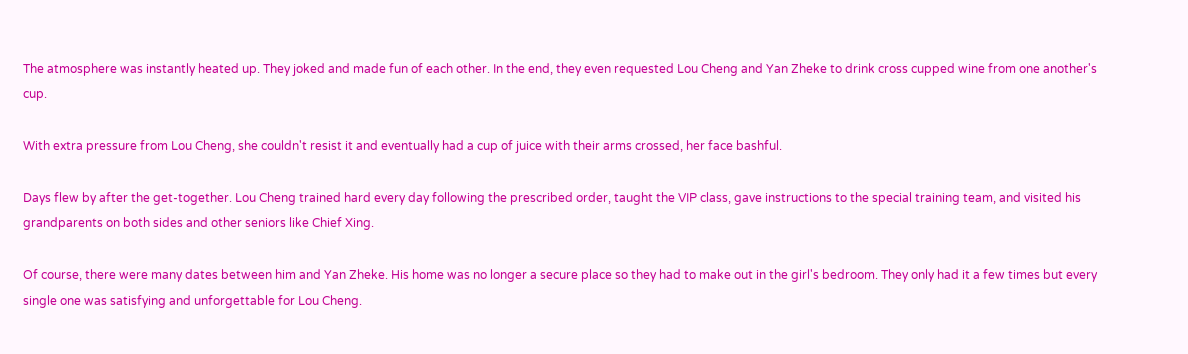The atmosphere was instantly heated up. They joked and made fun of each other. In the end, they even requested Lou Cheng and Yan Zheke to drink cross cupped wine from one another's cup.

With extra pressure from Lou Cheng, she couldn't resist it and eventually had a cup of juice with their arms crossed, her face bashful.

Days flew by after the get-together. Lou Cheng trained hard every day following the prescribed order, taught the VIP class, gave instructions to the special training team, and visited his grandparents on both sides and other seniors like Chief Xing.

Of course, there were many dates between him and Yan Zheke. His home was no longer a secure place so they had to make out in the girl's bedroom. They only had it a few times but every single one was satisfying and unforgettable for Lou Cheng.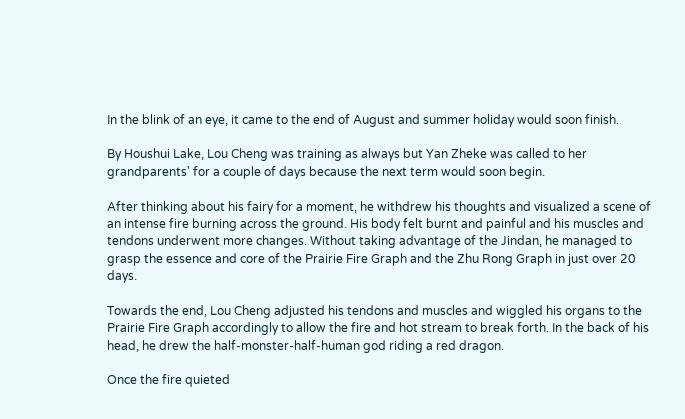In the blink of an eye, it came to the end of August and summer holiday would soon finish.

By Houshui Lake, Lou Cheng was training as always but Yan Zheke was called to her grandparents' for a couple of days because the next term would soon begin.

After thinking about his fairy for a moment, he withdrew his thoughts and visualized a scene of an intense fire burning across the ground. His body felt burnt and painful and his muscles and tendons underwent more changes. Without taking advantage of the Jindan, he managed to grasp the essence and core of the Prairie Fire Graph and the Zhu Rong Graph in just over 20 days.

Towards the end, Lou Cheng adjusted his tendons and muscles and wiggled his organs to the Prairie Fire Graph accordingly to allow the fire and hot stream to break forth. In the back of his head, he drew the half-monster-half-human god riding a red dragon.

Once the fire quieted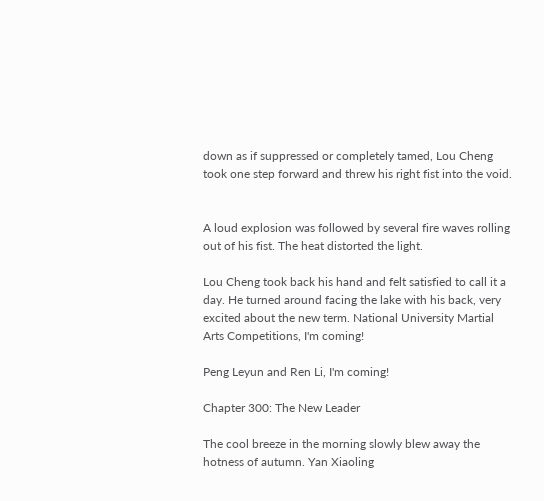down as if suppressed or completely tamed, Lou Cheng took one step forward and threw his right fist into the void.


A loud explosion was followed by several fire waves rolling out of his fist. The heat distorted the light.

Lou Cheng took back his hand and felt satisfied to call it a day. He turned around facing the lake with his back, very excited about the new term. National University Martial Arts Competitions, I'm coming!

Peng Leyun and Ren Li, I'm coming!

Chapter 300: The New Leader

The cool breeze in the morning slowly blew away the hotness of autumn. Yan Xiaoling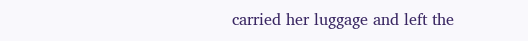carried her luggage and left the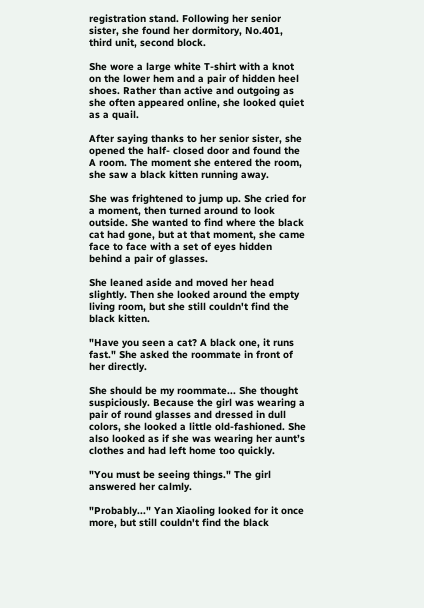registration stand. Following her senior sister, she found her dormitory, No.401, third unit, second block.

She wore a large white T-shirt with a knot on the lower hem and a pair of hidden heel shoes. Rather than active and outgoing as she often appeared online, she looked quiet as a quail.

After saying thanks to her senior sister, she opened the half- closed door and found the A room. The moment she entered the room, she saw a black kitten running away.

She was frightened to jump up. She cried for a moment, then turned around to look outside. She wanted to find where the black cat had gone, but at that moment, she came face to face with a set of eyes hidden behind a pair of glasses.

She leaned aside and moved her head slightly. Then she looked around the empty living room, but she still couldn't find the black kitten.

"Have you seen a cat? A black one, it runs fast." She asked the roommate in front of her directly.

She should be my roommate... She thought suspiciously. Because the girl was wearing a pair of round glasses and dressed in dull colors, she looked a little old-fashioned. She also looked as if she was wearing her aunt’s clothes and had left home too quickly.

"You must be seeing things." The girl answered her calmly.

"Probably..." Yan Xiaoling looked for it once more, but still couldn't find the black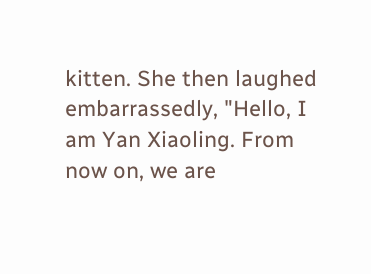kitten. She then laughed embarrassedly, "Hello, I am Yan Xiaoling. From now on, we are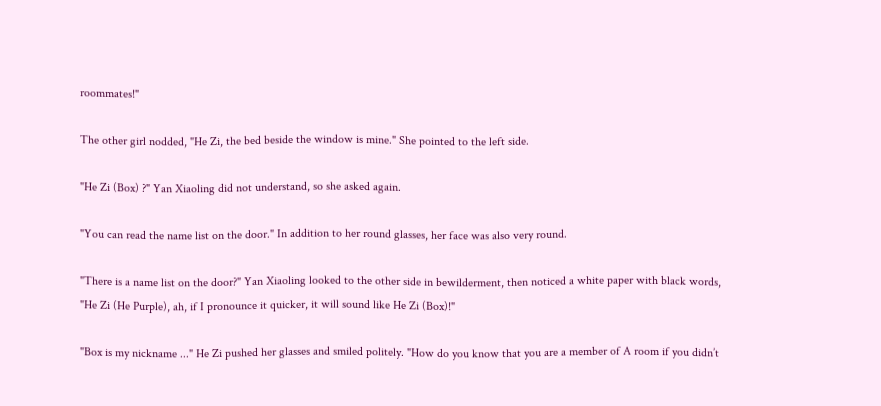roommates!"

The other girl nodded, "He Zi, the bed beside the window is mine." She pointed to the left side.

"He Zi (Box) ?" Yan Xiaoling did not understand, so she asked again.

"You can read the name list on the door." In addition to her round glasses, her face was also very round.

"There is a name list on the door?" Yan Xiaoling looked to the other side in bewilderment, then noticed a white paper with black words, "He Zi (He Purple), ah, if I pronounce it quicker, it will sound like He Zi (Box)!"

"Box is my nickname ..." He Zi pushed her glasses and smiled politely. "How do you know that you are a member of A room if you didn’t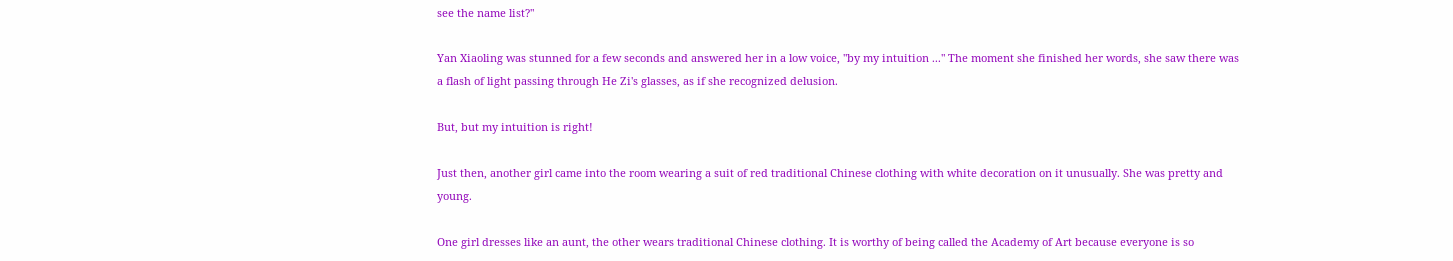see the name list?"

Yan Xiaoling was stunned for a few seconds and answered her in a low voice, "by my intuition ..." The moment she finished her words, she saw there was a flash of light passing through He Zi's glasses, as if she recognized delusion.

But, but my intuition is right!

Just then, another girl came into the room wearing a suit of red traditional Chinese clothing with white decoration on it unusually. She was pretty and young.

One girl dresses like an aunt, the other wears traditional Chinese clothing. It is worthy of being called the Academy of Art because everyone is so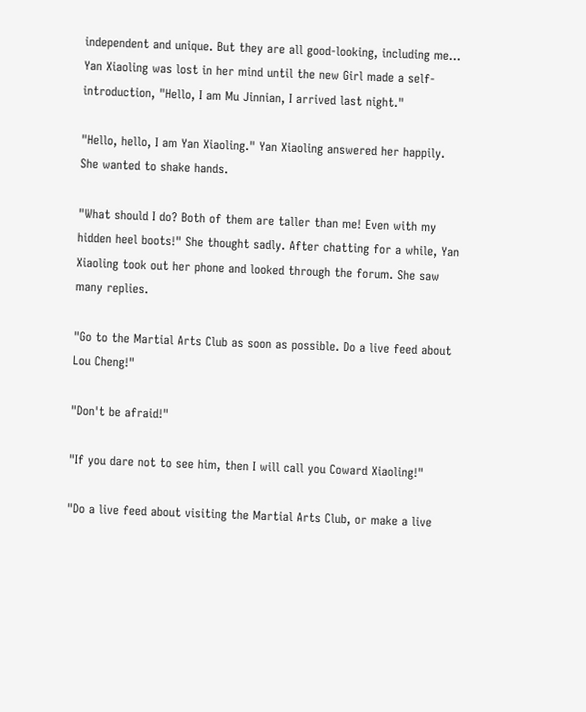independent and unique. But they are all good-looking, including me... Yan Xiaoling was lost in her mind until the new Girl made a self-introduction, "Hello, I am Mu Jinnian, I arrived last night."

"Hello, hello, I am Yan Xiaoling." Yan Xiaoling answered her happily. She wanted to shake hands.

"What should I do? Both of them are taller than me! Even with my hidden heel boots!" She thought sadly. After chatting for a while, Yan Xiaoling took out her phone and looked through the forum. She saw many replies.

"Go to the Martial Arts Club as soon as possible. Do a live feed about Lou Cheng!"

"Don't be afraid!"

"If you dare not to see him, then I will call you Coward Xiaoling!"

"Do a live feed about visiting the Martial Arts Club, or make a live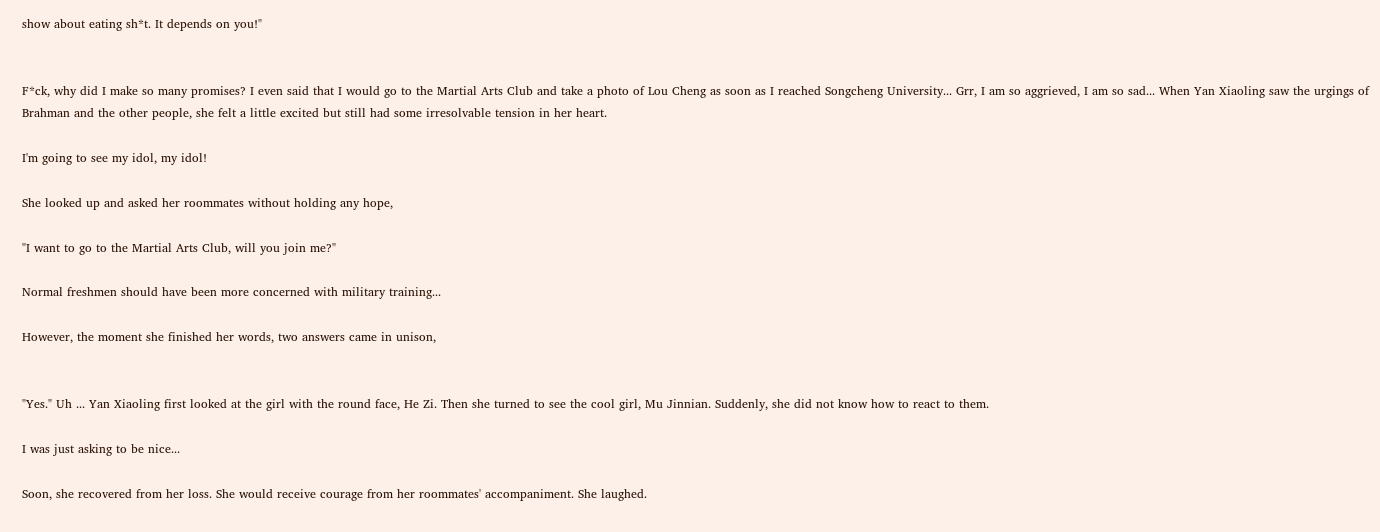show about eating sh*t. It depends on you!"


F*ck, why did I make so many promises? I even said that I would go to the Martial Arts Club and take a photo of Lou Cheng as soon as I reached Songcheng University... Grr, I am so aggrieved, I am so sad... When Yan Xiaoling saw the urgings of Brahman and the other people, she felt a little excited but still had some irresolvable tension in her heart.

I'm going to see my idol, my idol!

She looked up and asked her roommates without holding any hope,

"I want to go to the Martial Arts Club, will you join me?"

Normal freshmen should have been more concerned with military training...

However, the moment she finished her words, two answers came in unison,


"Yes." Uh ... Yan Xiaoling first looked at the girl with the round face, He Zi. Then she turned to see the cool girl, Mu Jinnian. Suddenly, she did not know how to react to them.

I was just asking to be nice...

Soon, she recovered from her loss. She would receive courage from her roommates' accompaniment. She laughed.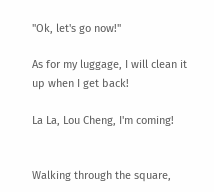"Ok, let's go now!"

As for my luggage, I will clean it up when I get back!

La La, Lou Cheng, I'm coming!


Walking through the square,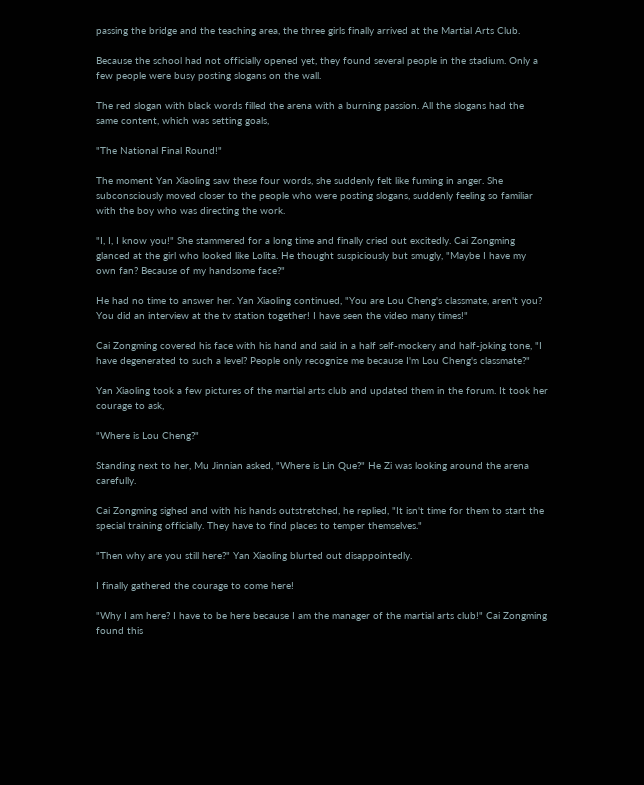passing the bridge and the teaching area, the three girls finally arrived at the Martial Arts Club.

Because the school had not officially opened yet, they found several people in the stadium. Only a few people were busy posting slogans on the wall.

The red slogan with black words filled the arena with a burning passion. All the slogans had the same content, which was setting goals,

"The National Final Round!"

The moment Yan Xiaoling saw these four words, she suddenly felt like fuming in anger. She subconsciously moved closer to the people who were posting slogans, suddenly feeling so familiar with the boy who was directing the work.

"I, I, I know you!" She stammered for a long time and finally cried out excitedly. Cai Zongming glanced at the girl who looked like Lolita. He thought suspiciously but smugly, "Maybe I have my own fan? Because of my handsome face?"

He had no time to answer her. Yan Xiaoling continued, "You are Lou Cheng's classmate, aren't you? You did an interview at the tv station together! I have seen the video many times!"

Cai Zongming covered his face with his hand and said in a half self-mockery and half-joking tone, "I have degenerated to such a level? People only recognize me because I'm Lou Cheng's classmate?"

Yan Xiaoling took a few pictures of the martial arts club and updated them in the forum. It took her courage to ask,

"Where is Lou Cheng?"

Standing next to her, Mu Jinnian asked, "Where is Lin Que?" He Zi was looking around the arena carefully.

Cai Zongming sighed and with his hands outstretched, he replied, "It isn't time for them to start the special training officially. They have to find places to temper themselves."

"Then why are you still here?" Yan Xiaoling blurted out disappointedly.

I finally gathered the courage to come here!

"Why I am here? I have to be here because I am the manager of the martial arts club!" Cai Zongming found this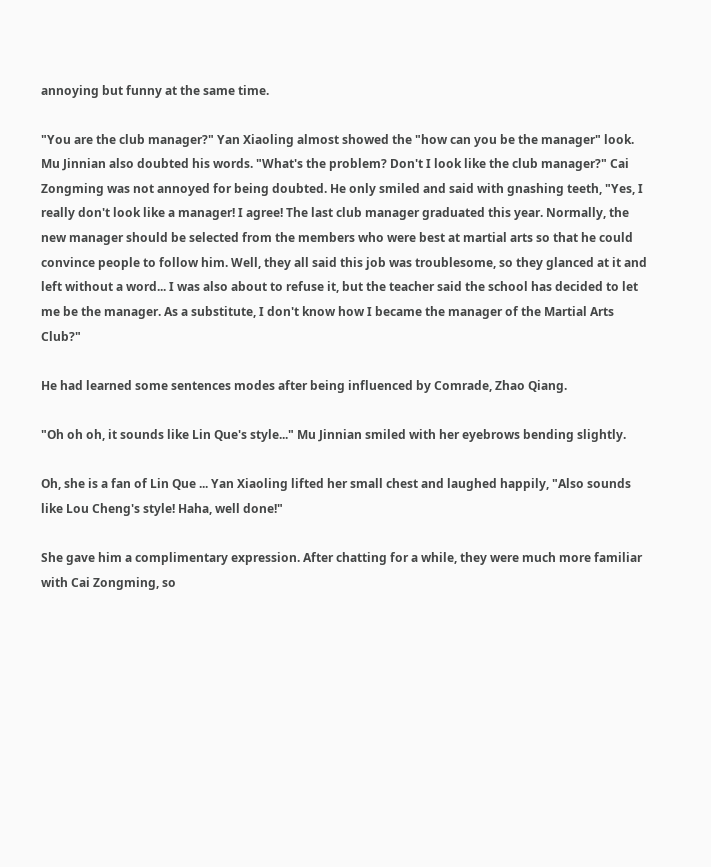annoying but funny at the same time.

"You are the club manager?" Yan Xiaoling almost showed the "how can you be the manager" look. Mu Jinnian also doubted his words. "What's the problem? Don't I look like the club manager?" Cai Zongming was not annoyed for being doubted. He only smiled and said with gnashing teeth, "Yes, I really don't look like a manager! I agree! The last club manager graduated this year. Normally, the new manager should be selected from the members who were best at martial arts so that he could convince people to follow him. Well, they all said this job was troublesome, so they glanced at it and left without a word... I was also about to refuse it, but the teacher said the school has decided to let me be the manager. As a substitute, I don't know how I became the manager of the Martial Arts Club?"

He had learned some sentences modes after being influenced by Comrade, Zhao Qiang.

"Oh oh oh, it sounds like Lin Que's style..." Mu Jinnian smiled with her eyebrows bending slightly.

Oh, she is a fan of Lin Que ... Yan Xiaoling lifted her small chest and laughed happily, "Also sounds like Lou Cheng's style! Haha, well done!"

She gave him a complimentary expression. After chatting for a while, they were much more familiar with Cai Zongming, so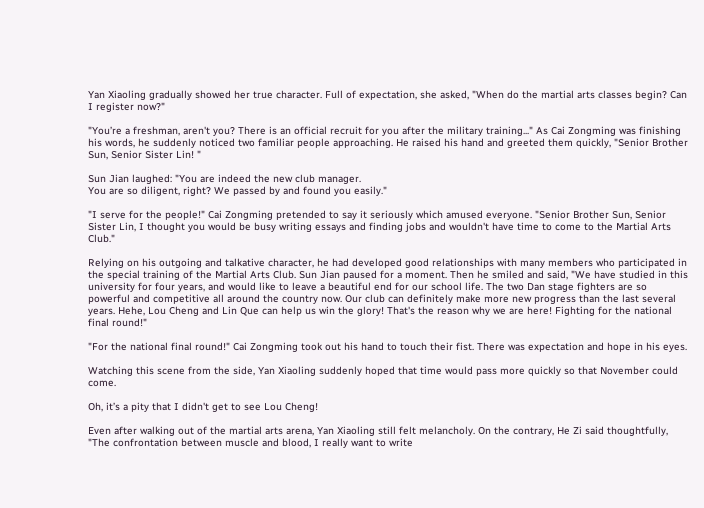Yan Xiaoling gradually showed her true character. Full of expectation, she asked, "When do the martial arts classes begin? Can I register now?"

"You’re a freshman, aren't you? There is an official recruit for you after the military training..." As Cai Zongming was finishing his words, he suddenly noticed two familiar people approaching. He raised his hand and greeted them quickly, "Senior Brother Sun, Senior Sister Lin! "

Sun Jian laughed: "You are indeed the new club manager.
You are so diligent, right? We passed by and found you easily."

"I serve for the people!" Cai Zongming pretended to say it seriously which amused everyone. "Senior Brother Sun, Senior Sister Lin, I thought you would be busy writing essays and finding jobs and wouldn't have time to come to the Martial Arts Club."

Relying on his outgoing and talkative character, he had developed good relationships with many members who participated in the special training of the Martial Arts Club. Sun Jian paused for a moment. Then he smiled and said, "We have studied in this university for four years, and would like to leave a beautiful end for our school life. The two Dan stage fighters are so powerful and competitive all around the country now. Our club can definitely make more new progress than the last several years. Hehe, Lou Cheng and Lin Que can help us win the glory! That's the reason why we are here! Fighting for the national final round!"

"For the national final round!" Cai Zongming took out his hand to touch their fist. There was expectation and hope in his eyes.

Watching this scene from the side, Yan Xiaoling suddenly hoped that time would pass more quickly so that November could come.

Oh, it’s a pity that I didn't get to see Lou Cheng!

Even after walking out of the martial arts arena, Yan Xiaoling still felt melancholy. On the contrary, He Zi said thoughtfully, "The confrontation between muscle and blood, I really want to write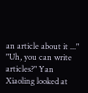an article about it ..." "Uh, you can write articles?" Yan Xiaoling looked at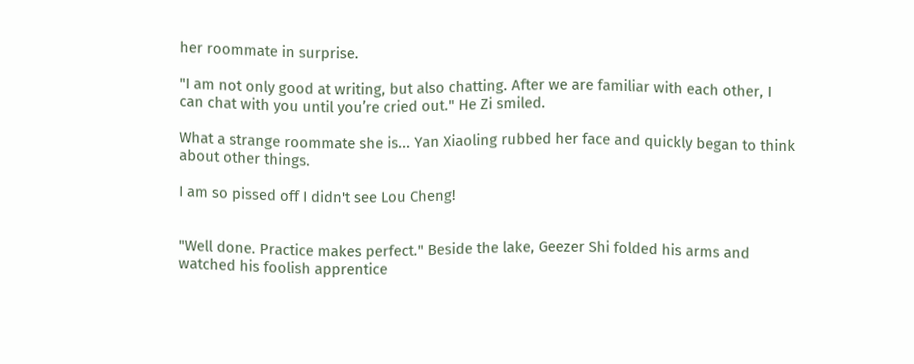her roommate in surprise.

"I am not only good at writing, but also chatting. After we are familiar with each other, I can chat with you until you’re cried out." He Zi smiled.

What a strange roommate she is... Yan Xiaoling rubbed her face and quickly began to think about other things.

I am so pissed off I didn't see Lou Cheng!


"Well done. Practice makes perfect." Beside the lake, Geezer Shi folded his arms and watched his foolish apprentice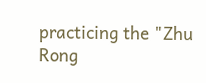practicing the "Zhu Rong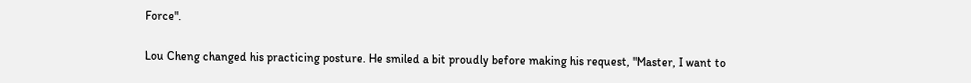Force".

Lou Cheng changed his practicing posture. He smiled a bit proudly before making his request, "Master, I want to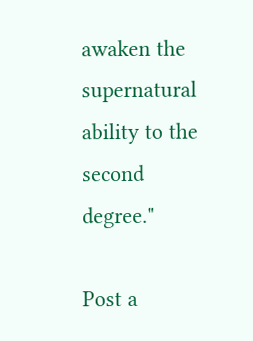awaken the supernatural ability to the second degree."

Post a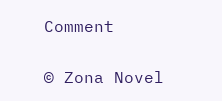Comment

© Zona Novel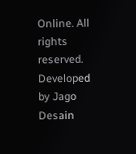Online. All rights reserved. Developed by Jago Desain